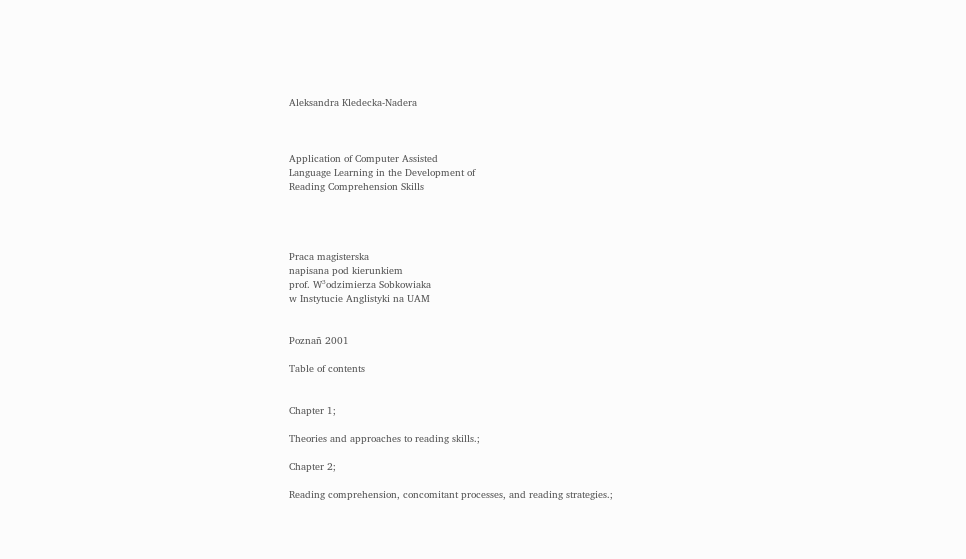Aleksandra Kledecka-Nadera



Application of Computer Assisted
Language Learning in the Development of
Reading Comprehension Skills




Praca magisterska
napisana pod kierunkiem
prof. W³odzimierza Sobkowiaka
w Instytucie Anglistyki na UAM


Poznañ 2001

Table of contents


Chapter 1;

Theories and approaches to reading skills.;

Chapter 2;

Reading comprehension, concomitant processes, and reading strategies.;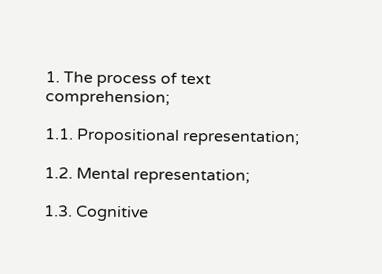1. The process of text comprehension;

1.1. Propositional representation;

1.2. Mental representation;

1.3. Cognitive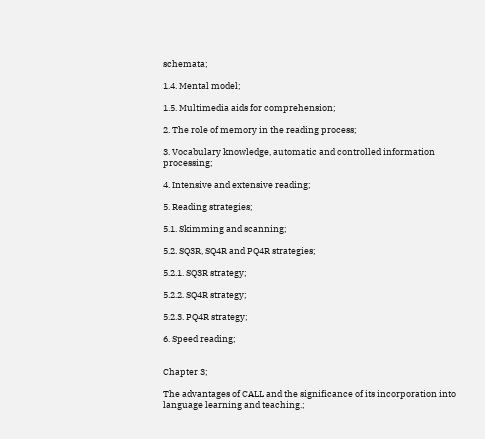schemata;

1.4. Mental model;

1.5. Multimedia aids for comprehension;

2. The role of memory in the reading process;

3. Vocabulary knowledge, automatic and controlled information processing;

4. Intensive and extensive reading;

5. Reading strategies;

5.1. Skimming and scanning;

5.2. SQ3R, SQ4R and PQ4R strategies;

5.2.1. SQ3R strategy;

5.2.2. SQ4R strategy;

5.2.3. PQ4R strategy;

6. Speed reading;


Chapter 3;

The advantages of CALL and the significance of its incorporation into language learning and teaching.;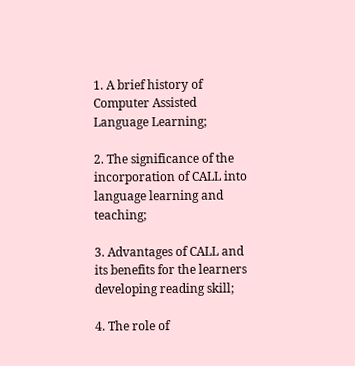1. A brief history of Computer Assisted Language Learning;

2. The significance of the incorporation of CALL into language learning and teaching;

3. Advantages of CALL and its benefits for the learners developing reading skill;

4. The role of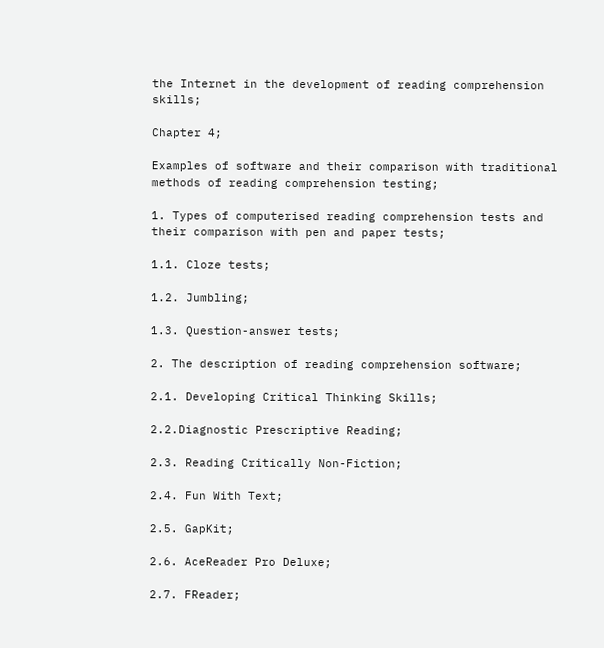the Internet in the development of reading comprehension skills;

Chapter 4;

Examples of software and their comparison with traditional methods of reading comprehension testing;

1. Types of computerised reading comprehension tests and their comparison with pen and paper tests;

1.1. Cloze tests;

1.2. Jumbling;

1.3. Question-answer tests;

2. The description of reading comprehension software;

2.1. Developing Critical Thinking Skills;

2.2.Diagnostic Prescriptive Reading;

2.3. Reading Critically Non-Fiction;

2.4. Fun With Text;

2.5. GapKit;

2.6. AceReader Pro Deluxe;

2.7. FReader;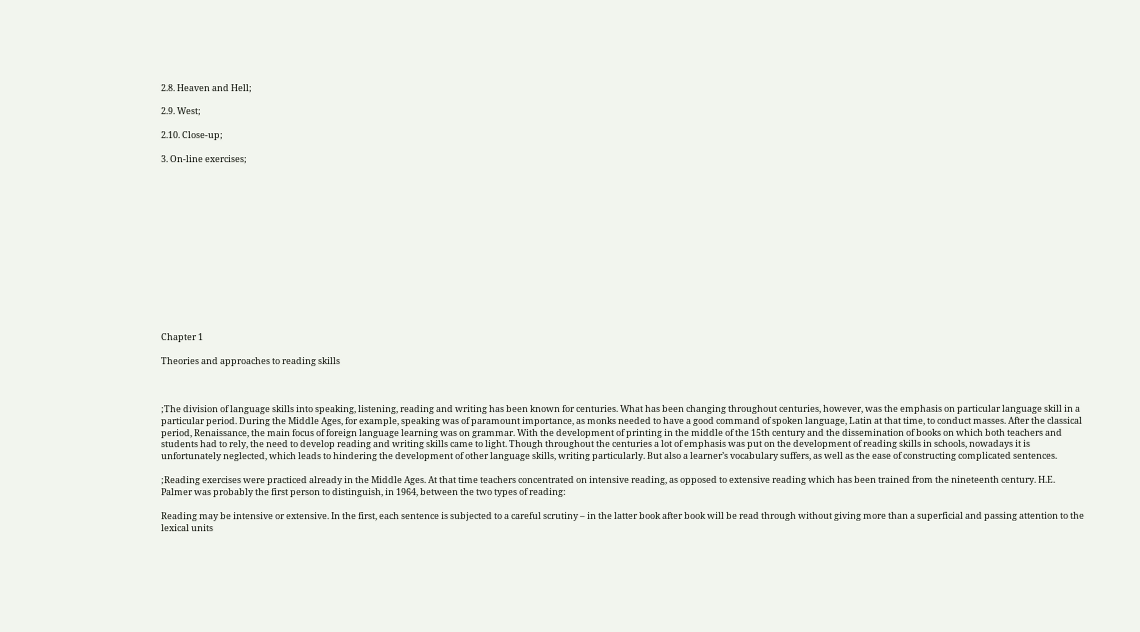2.8. Heaven and Hell;

2.9. West;

2.10. Close-up;

3. On-line exercises;














Chapter 1

Theories and approaches to reading skills



;The division of language skills into speaking, listening, reading and writing has been known for centuries. What has been changing throughout centuries, however, was the emphasis on particular language skill in a particular period. During the Middle Ages, for example, speaking was of paramount importance, as monks needed to have a good command of spoken language, Latin at that time, to conduct masses. After the classical period, Renaissance, the main focus of foreign language learning was on grammar. With the development of printing in the middle of the 15th century and the dissemination of books on which both teachers and students had to rely, the need to develop reading and writing skills came to light. Though throughout the centuries a lot of emphasis was put on the development of reading skills in schools, nowadays it is unfortunately neglected, which leads to hindering the development of other language skills, writing particularly. But also a learner’s vocabulary suffers, as well as the ease of constructing complicated sentences.

;Reading exercises were practiced already in the Middle Ages. At that time teachers concentrated on intensive reading, as opposed to extensive reading which has been trained from the nineteenth century. H.E. Palmer was probably the first person to distinguish, in 1964, between the two types of reading:

Reading may be intensive or extensive. In the first, each sentence is subjected to a careful scrutiny – in the latter book after book will be read through without giving more than a superficial and passing attention to the lexical units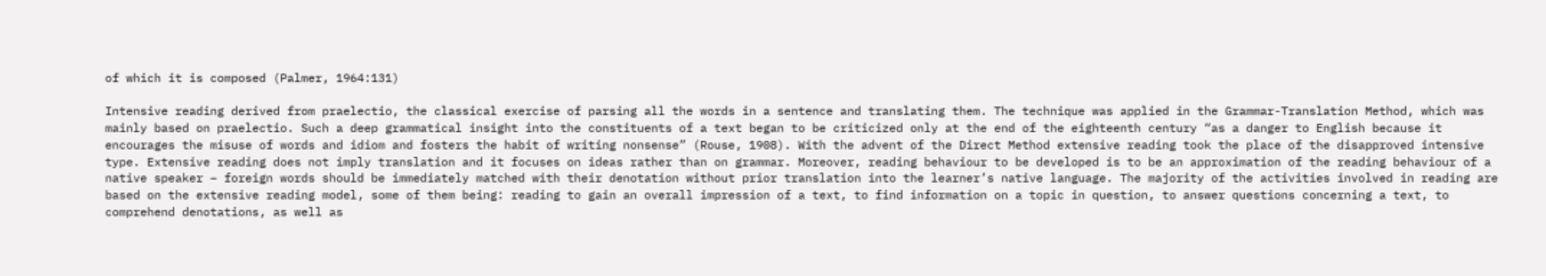of which it is composed (Palmer, 1964:131)

Intensive reading derived from praelectio, the classical exercise of parsing all the words in a sentence and translating them. The technique was applied in the Grammar-Translation Method, which was mainly based on praelectio. Such a deep grammatical insight into the constituents of a text began to be criticized only at the end of the eighteenth century “as a danger to English because it encourages the misuse of words and idiom and fosters the habit of writing nonsense” (Rouse, 1908). With the advent of the Direct Method extensive reading took the place of the disapproved intensive type. Extensive reading does not imply translation and it focuses on ideas rather than on grammar. Moreover, reading behaviour to be developed is to be an approximation of the reading behaviour of a native speaker – foreign words should be immediately matched with their denotation without prior translation into the learner’s native language. The majority of the activities involved in reading are based on the extensive reading model, some of them being: reading to gain an overall impression of a text, to find information on a topic in question, to answer questions concerning a text, to comprehend denotations, as well as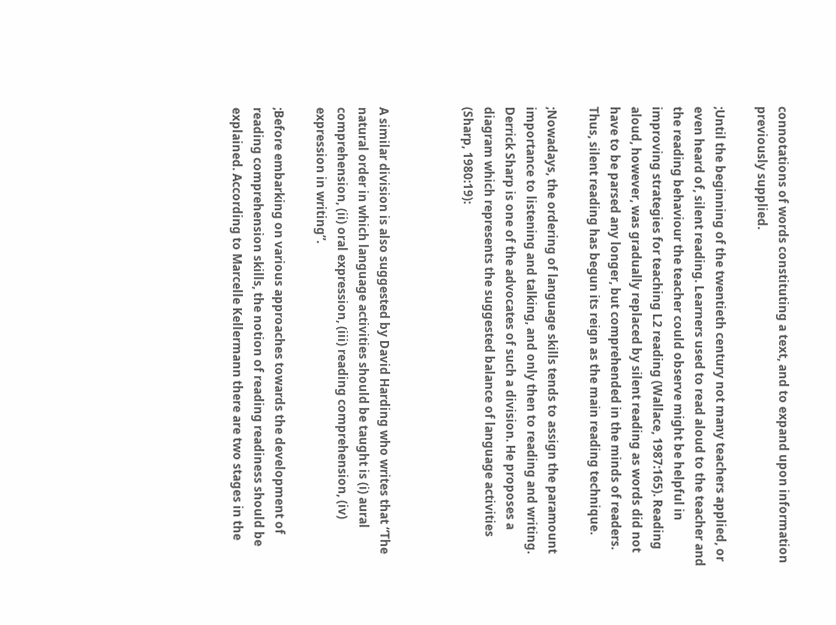connotations of words constituting a text, and to expand upon information previously supplied.

;Until the beginning of the twentieth century not many teachers applied, or even heard of, silent reading. Learners used to read aloud to the teacher and the reading behaviour the teacher could observe might be helpful in improving strategies for teaching L2 reading (Wallace, 1987:165). Reading aloud, however, was gradually replaced by silent reading as words did not have to be parsed any longer, but comprehended in the minds of readers. Thus, silent reading has begun its reign as the main reading technique.

;Nowadays, the ordering of language skills tends to assign the paramount importance to listening and talking, and only then to reading and writing. Derrick Sharp is one of the advocates of such a division. He proposes a diagram which represents the suggested balance of language activities (Sharp, 1980:19):



A similar division is also suggested by David Harding who writes that “The natural order in which language activities should be taught is (i) aural comprehension, (ii) oral expression, (iii) reading comprehension, (iv) expression in writing”.

;Before embarking on various approaches towards the development of reading comprehension skills, the notion of reading readiness should be explained. According to Marcelle Kellermann there are two stages in the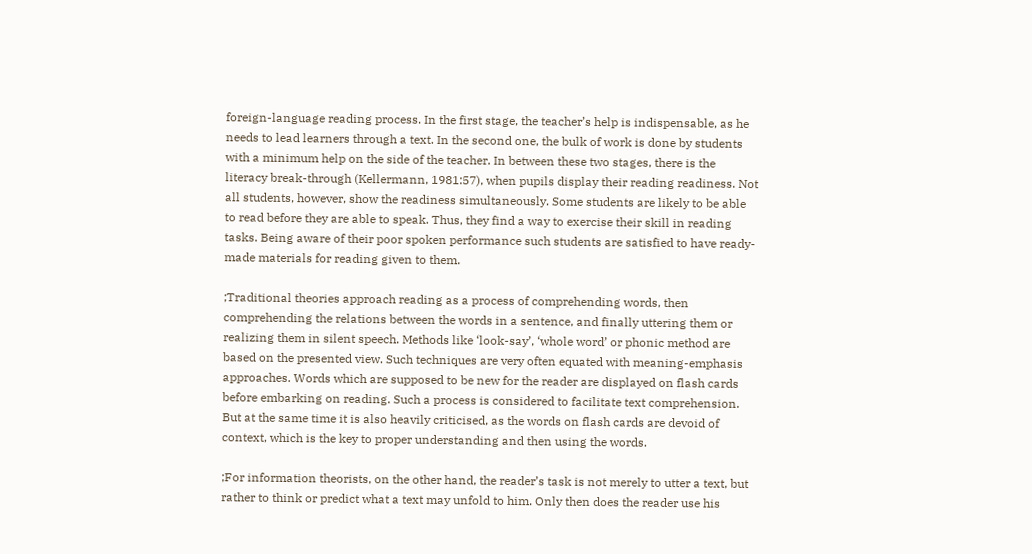foreign-language reading process. In the first stage, the teacher’s help is indispensable, as he needs to lead learners through a text. In the second one, the bulk of work is done by students with a minimum help on the side of the teacher. In between these two stages, there is the literacy break-through (Kellermann, 1981:57), when pupils display their reading readiness. Not all students, however, show the readiness simultaneously. Some students are likely to be able to read before they are able to speak. Thus, they find a way to exercise their skill in reading tasks. Being aware of their poor spoken performance such students are satisfied to have ready-made materials for reading given to them.

;Traditional theories approach reading as a process of comprehending words, then comprehending the relations between the words in a sentence, and finally uttering them or realizing them in silent speech. Methods like ‘look-say’, ‘whole word’ or phonic method are based on the presented view. Such techniques are very often equated with meaning-emphasis approaches. Words which are supposed to be new for the reader are displayed on flash cards before embarking on reading. Such a process is considered to facilitate text comprehension. But at the same time it is also heavily criticised, as the words on flash cards are devoid of context, which is the key to proper understanding and then using the words.

;For information theorists, on the other hand, the reader’s task is not merely to utter a text, but rather to think or predict what a text may unfold to him. Only then does the reader use his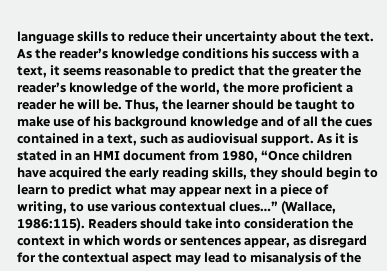language skills to reduce their uncertainty about the text. As the reader’s knowledge conditions his success with a text, it seems reasonable to predict that the greater the reader’s knowledge of the world, the more proficient a reader he will be. Thus, the learner should be taught to make use of his background knowledge and of all the cues contained in a text, such as audiovisual support. As it is stated in an HMI document from 1980, “Once children have acquired the early reading skills, they should begin to learn to predict what may appear next in a piece of writing, to use various contextual clues…” (Wallace, 1986:115). Readers should take into consideration the context in which words or sentences appear, as disregard for the contextual aspect may lead to misanalysis of the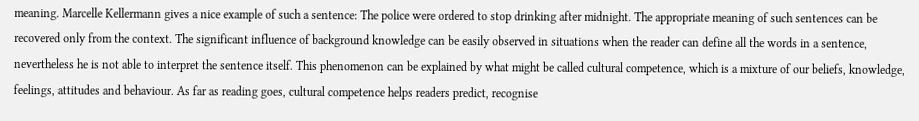meaning. Marcelle Kellermann gives a nice example of such a sentence: The police were ordered to stop drinking after midnight. The appropriate meaning of such sentences can be recovered only from the context. The significant influence of background knowledge can be easily observed in situations when the reader can define all the words in a sentence, nevertheless he is not able to interpret the sentence itself. This phenomenon can be explained by what might be called cultural competence, which is a mixture of our beliefs, knowledge, feelings, attitudes and behaviour. As far as reading goes, cultural competence helps readers predict, recognise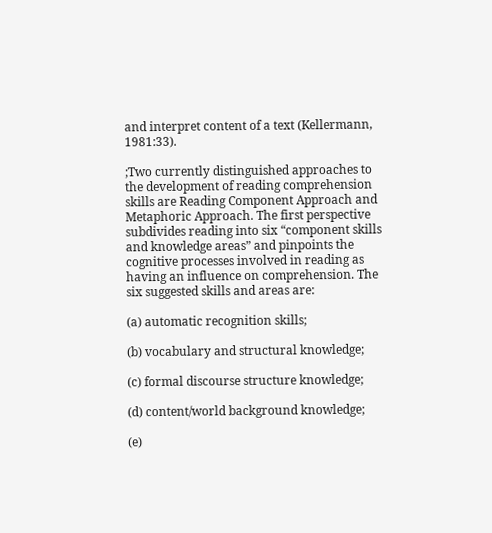and interpret content of a text (Kellermann, 1981:33).

;Two currently distinguished approaches to the development of reading comprehension skills are Reading Component Approach and Metaphoric Approach. The first perspective subdivides reading into six “component skills and knowledge areas” and pinpoints the cognitive processes involved in reading as having an influence on comprehension. The six suggested skills and areas are:

(a) automatic recognition skills;

(b) vocabulary and structural knowledge;

(c) formal discourse structure knowledge;

(d) content/world background knowledge;

(e)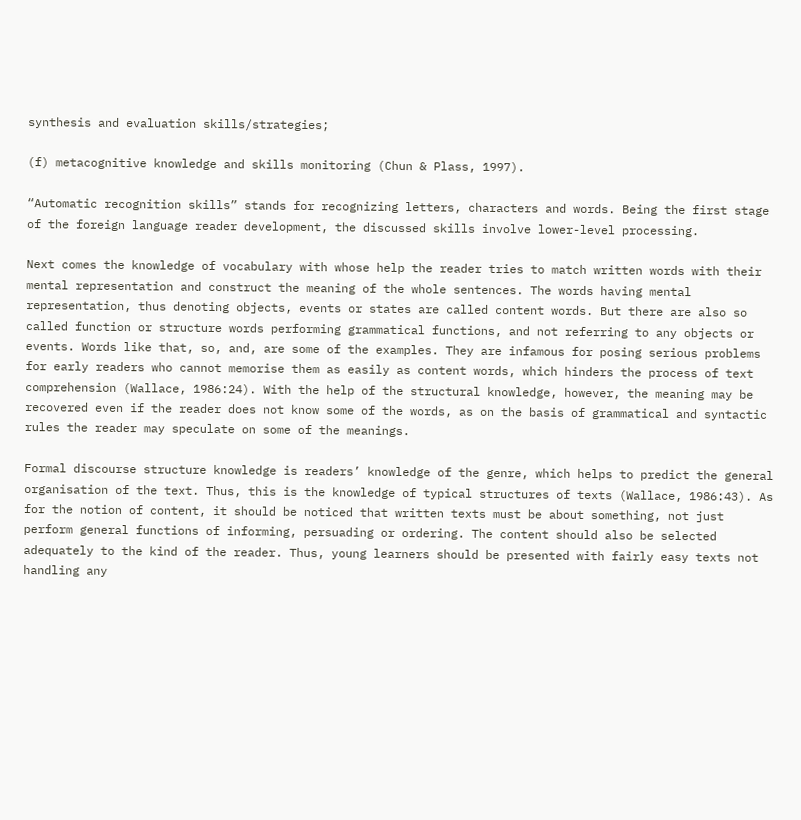synthesis and evaluation skills/strategies;

(f) metacognitive knowledge and skills monitoring (Chun & Plass, 1997).

“Automatic recognition skills” stands for recognizing letters, characters and words. Being the first stage of the foreign language reader development, the discussed skills involve lower-level processing.

Next comes the knowledge of vocabulary with whose help the reader tries to match written words with their mental representation and construct the meaning of the whole sentences. The words having mental representation, thus denoting objects, events or states are called content words. But there are also so called function or structure words performing grammatical functions, and not referring to any objects or events. Words like that, so, and, are some of the examples. They are infamous for posing serious problems for early readers who cannot memorise them as easily as content words, which hinders the process of text comprehension (Wallace, 1986:24). With the help of the structural knowledge, however, the meaning may be recovered even if the reader does not know some of the words, as on the basis of grammatical and syntactic rules the reader may speculate on some of the meanings.

Formal discourse structure knowledge is readers’ knowledge of the genre, which helps to predict the general organisation of the text. Thus, this is the knowledge of typical structures of texts (Wallace, 1986:43). As for the notion of content, it should be noticed that written texts must be about something, not just perform general functions of informing, persuading or ordering. The content should also be selected adequately to the kind of the reader. Thus, young learners should be presented with fairly easy texts not handling any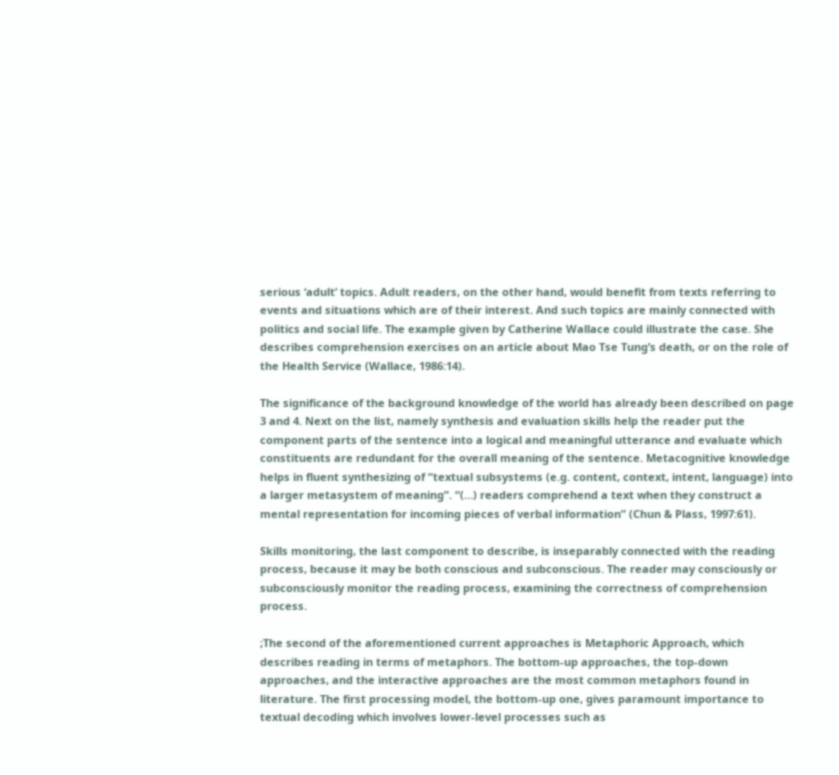serious ‘adult’ topics. Adult readers, on the other hand, would benefit from texts referring to events and situations which are of their interest. And such topics are mainly connected with politics and social life. The example given by Catherine Wallace could illustrate the case. She describes comprehension exercises on an article about Mao Tse Tung’s death, or on the role of the Health Service (Wallace, 1986:14).

The significance of the background knowledge of the world has already been described on page 3 and 4. Next on the list, namely synthesis and evaluation skills help the reader put the component parts of the sentence into a logical and meaningful utterance and evaluate which constituents are redundant for the overall meaning of the sentence. Metacognitive knowledge helps in fluent synthesizing of “textual subsystems (e.g. content, context, intent, language) into a larger metasystem of meaning”. “(…) readers comprehend a text when they construct a mental representation for incoming pieces of verbal information” (Chun & Plass, 1997:61).

Skills monitoring, the last component to describe, is inseparably connected with the reading process, because it may be both conscious and subconscious. The reader may consciously or subconsciously monitor the reading process, examining the correctness of comprehension process.

;The second of the aforementioned current approaches is Metaphoric Approach, which describes reading in terms of metaphors. The bottom-up approaches, the top-down approaches, and the interactive approaches are the most common metaphors found in literature. The first processing model, the bottom-up one, gives paramount importance to textual decoding which involves lower-level processes such as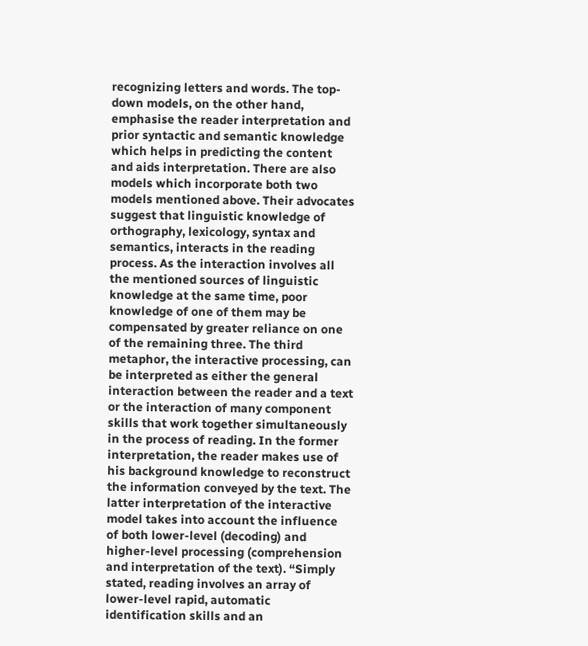recognizing letters and words. The top-down models, on the other hand, emphasise the reader interpretation and prior syntactic and semantic knowledge which helps in predicting the content and aids interpretation. There are also models which incorporate both two models mentioned above. Their advocates suggest that linguistic knowledge of orthography, lexicology, syntax and semantics, interacts in the reading process. As the interaction involves all the mentioned sources of linguistic knowledge at the same time, poor knowledge of one of them may be compensated by greater reliance on one of the remaining three. The third metaphor, the interactive processing, can be interpreted as either the general interaction between the reader and a text or the interaction of many component skills that work together simultaneously in the process of reading. In the former interpretation, the reader makes use of his background knowledge to reconstruct the information conveyed by the text. The latter interpretation of the interactive model takes into account the influence of both lower-level (decoding) and higher-level processing (comprehension and interpretation of the text). “Simply stated, reading involves an array of lower-level rapid, automatic identification skills and an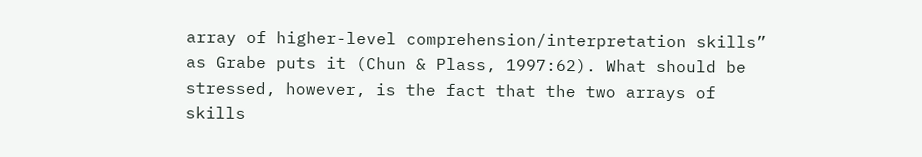array of higher-level comprehension/interpretation skills” as Grabe puts it (Chun & Plass, 1997:62). What should be stressed, however, is the fact that the two arrays of skills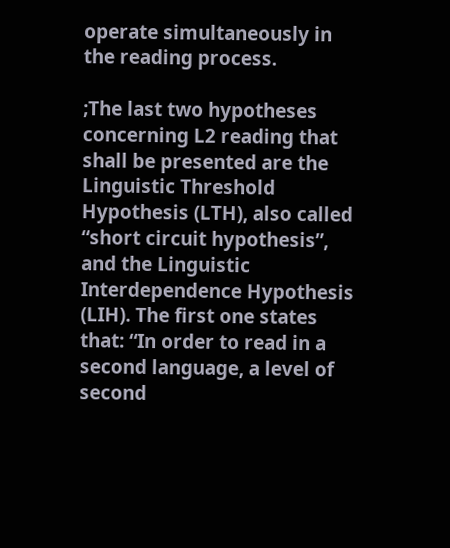operate simultaneously in the reading process.

;The last two hypotheses concerning L2 reading that shall be presented are the Linguistic Threshold Hypothesis (LTH), also called “short circuit hypothesis”, and the Linguistic Interdependence Hypothesis (LIH). The first one states that: “In order to read in a second language, a level of second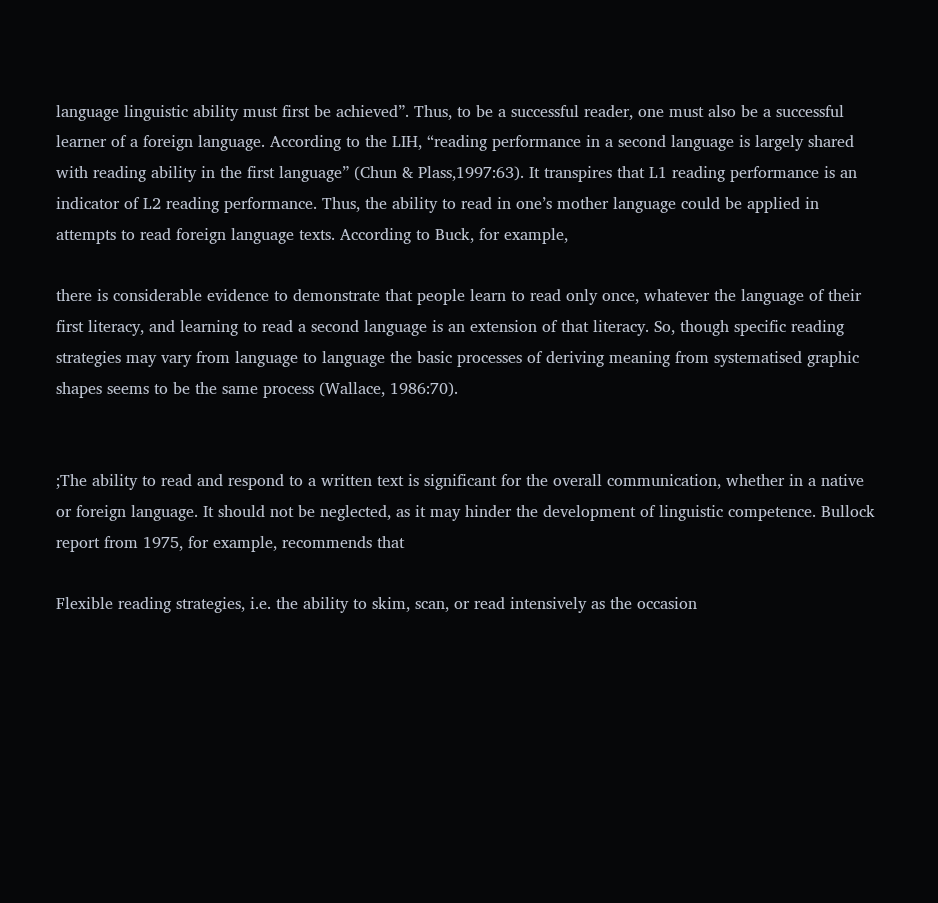language linguistic ability must first be achieved”. Thus, to be a successful reader, one must also be a successful learner of a foreign language. According to the LIH, “reading performance in a second language is largely shared with reading ability in the first language” (Chun & Plass,1997:63). It transpires that L1 reading performance is an indicator of L2 reading performance. Thus, the ability to read in one’s mother language could be applied in attempts to read foreign language texts. According to Buck, for example,

there is considerable evidence to demonstrate that people learn to read only once, whatever the language of their first literacy, and learning to read a second language is an extension of that literacy. So, though specific reading strategies may vary from language to language the basic processes of deriving meaning from systematised graphic shapes seems to be the same process (Wallace, 1986:70).


;The ability to read and respond to a written text is significant for the overall communication, whether in a native or foreign language. It should not be neglected, as it may hinder the development of linguistic competence. Bullock report from 1975, for example, recommends that

Flexible reading strategies, i.e. the ability to skim, scan, or read intensively as the occasion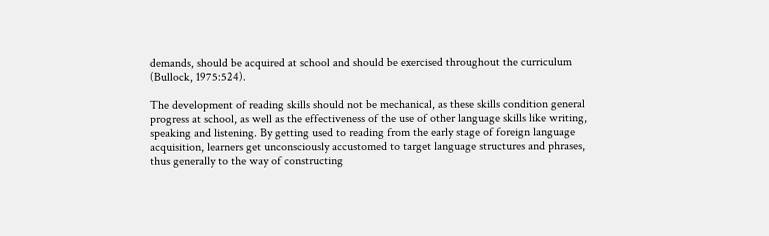demands, should be acquired at school and should be exercised throughout the curriculum (Bullock, 1975:524).

The development of reading skills should not be mechanical, as these skills condition general progress at school, as well as the effectiveness of the use of other language skills like writing, speaking and listening. By getting used to reading from the early stage of foreign language acquisition, learners get unconsciously accustomed to target language structures and phrases, thus generally to the way of constructing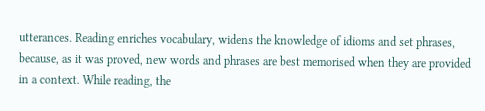utterances. Reading enriches vocabulary, widens the knowledge of idioms and set phrases, because, as it was proved, new words and phrases are best memorised when they are provided in a context. While reading, the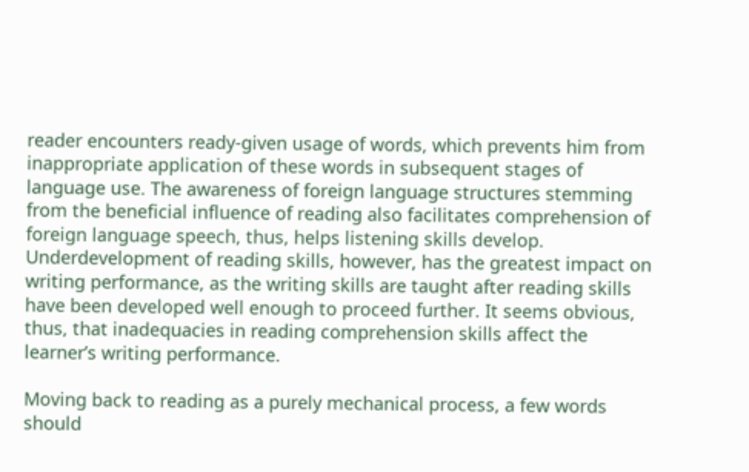reader encounters ready-given usage of words, which prevents him from inappropriate application of these words in subsequent stages of language use. The awareness of foreign language structures stemming from the beneficial influence of reading also facilitates comprehension of foreign language speech, thus, helps listening skills develop. Underdevelopment of reading skills, however, has the greatest impact on writing performance, as the writing skills are taught after reading skills have been developed well enough to proceed further. It seems obvious, thus, that inadequacies in reading comprehension skills affect the learner’s writing performance.

Moving back to reading as a purely mechanical process, a few words should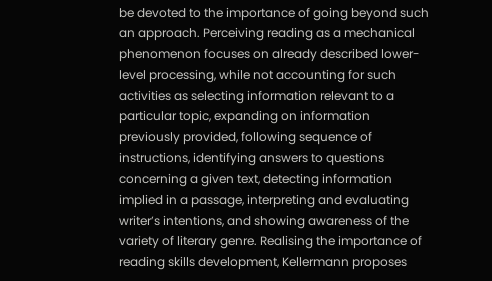be devoted to the importance of going beyond such an approach. Perceiving reading as a mechanical phenomenon focuses on already described lower-level processing, while not accounting for such activities as selecting information relevant to a particular topic, expanding on information previously provided, following sequence of instructions, identifying answers to questions concerning a given text, detecting information implied in a passage, interpreting and evaluating writer’s intentions, and showing awareness of the variety of literary genre. Realising the importance of reading skills development, Kellermann proposes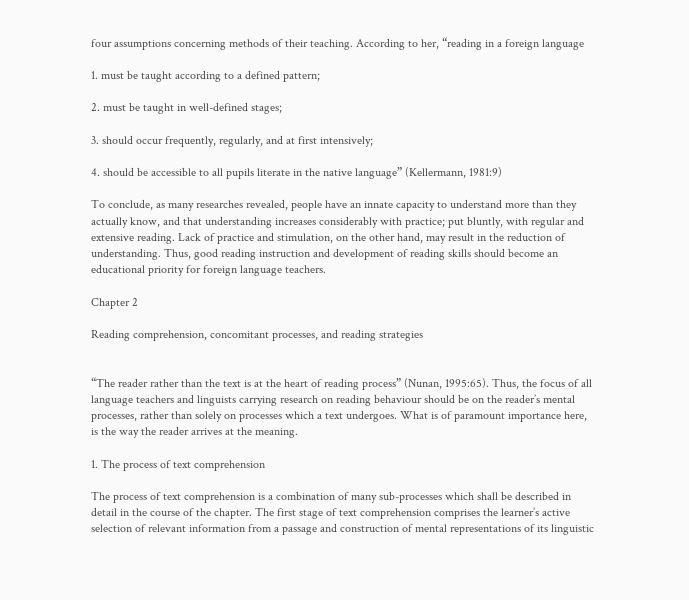four assumptions concerning methods of their teaching. According to her, “reading in a foreign language

1. must be taught according to a defined pattern;

2. must be taught in well-defined stages;

3. should occur frequently, regularly, and at first intensively;

4. should be accessible to all pupils literate in the native language” (Kellermann, 1981:9)

To conclude, as many researches revealed, people have an innate capacity to understand more than they actually know, and that understanding increases considerably with practice; put bluntly, with regular and extensive reading. Lack of practice and stimulation, on the other hand, may result in the reduction of understanding. Thus, good reading instruction and development of reading skills should become an educational priority for foreign language teachers.

Chapter 2

Reading comprehension, concomitant processes, and reading strategies


“The reader rather than the text is at the heart of reading process” (Nunan, 1995:65). Thus, the focus of all language teachers and linguists carrying research on reading behaviour should be on the reader’s mental processes, rather than solely on processes which a text undergoes. What is of paramount importance here, is the way the reader arrives at the meaning.

1. The process of text comprehension

The process of text comprehension is a combination of many sub-processes which shall be described in detail in the course of the chapter. The first stage of text comprehension comprises the learner’s active selection of relevant information from a passage and construction of mental representations of its linguistic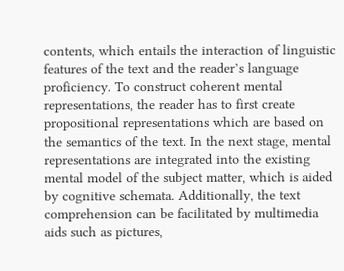contents, which entails the interaction of linguistic features of the text and the reader’s language proficiency. To construct coherent mental representations, the reader has to first create propositional representations which are based on the semantics of the text. In the next stage, mental representations are integrated into the existing mental model of the subject matter, which is aided by cognitive schemata. Additionally, the text comprehension can be facilitated by multimedia aids such as pictures,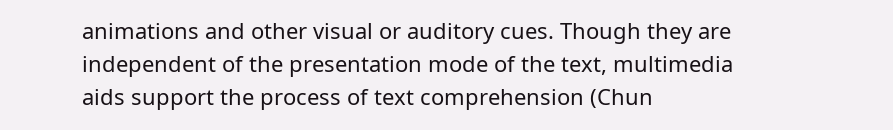animations and other visual or auditory cues. Though they are independent of the presentation mode of the text, multimedia aids support the process of text comprehension (Chun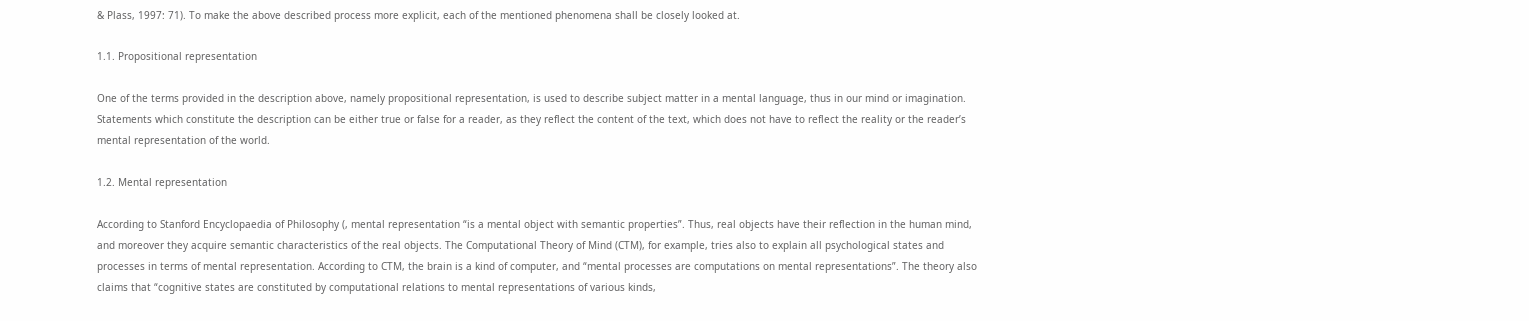& Plass, 1997: 71). To make the above described process more explicit, each of the mentioned phenomena shall be closely looked at.

1.1. Propositional representation

One of the terms provided in the description above, namely propositional representation, is used to describe subject matter in a mental language, thus in our mind or imagination. Statements which constitute the description can be either true or false for a reader, as they reflect the content of the text, which does not have to reflect the reality or the reader’s mental representation of the world.

1.2. Mental representation

According to Stanford Encyclopaedia of Philosophy (, mental representation “is a mental object with semantic properties”. Thus, real objects have their reflection in the human mind, and moreover they acquire semantic characteristics of the real objects. The Computational Theory of Mind (CTM), for example, tries also to explain all psychological states and processes in terms of mental representation. According to CTM, the brain is a kind of computer, and “mental processes are computations on mental representations”. The theory also claims that “cognitive states are constituted by computational relations to mental representations of various kinds,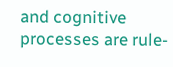and cognitive processes are rule-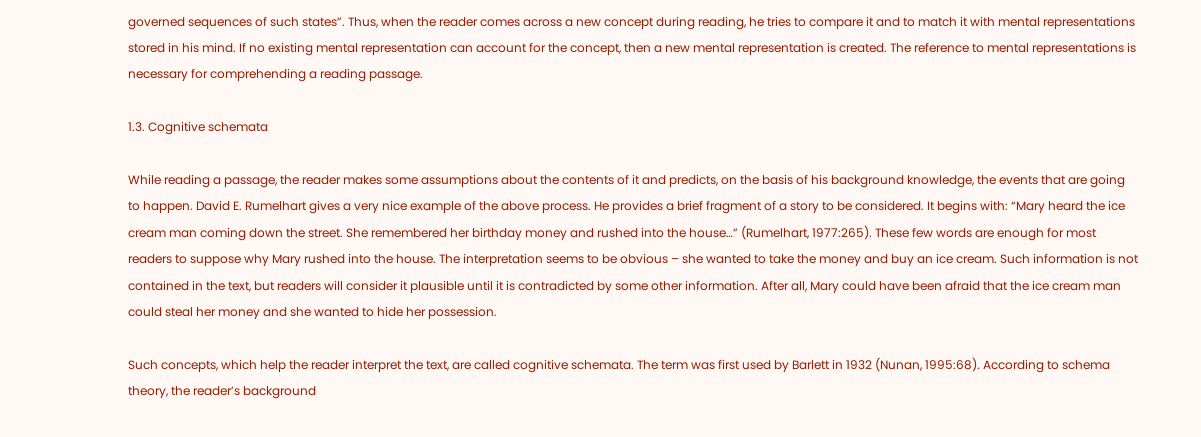governed sequences of such states”. Thus, when the reader comes across a new concept during reading, he tries to compare it and to match it with mental representations stored in his mind. If no existing mental representation can account for the concept, then a new mental representation is created. The reference to mental representations is necessary for comprehending a reading passage.

1.3. Cognitive schemata

While reading a passage, the reader makes some assumptions about the contents of it and predicts, on the basis of his background knowledge, the events that are going to happen. David E. Rumelhart gives a very nice example of the above process. He provides a brief fragment of a story to be considered. It begins with: “Mary heard the ice cream man coming down the street. She remembered her birthday money and rushed into the house…” (Rumelhart, 1977:265). These few words are enough for most readers to suppose why Mary rushed into the house. The interpretation seems to be obvious – she wanted to take the money and buy an ice cream. Such information is not contained in the text, but readers will consider it plausible until it is contradicted by some other information. After all, Mary could have been afraid that the ice cream man could steal her money and she wanted to hide her possession.

Such concepts, which help the reader interpret the text, are called cognitive schemata. The term was first used by Barlett in 1932 (Nunan, 1995:68). According to schema theory, the reader’s background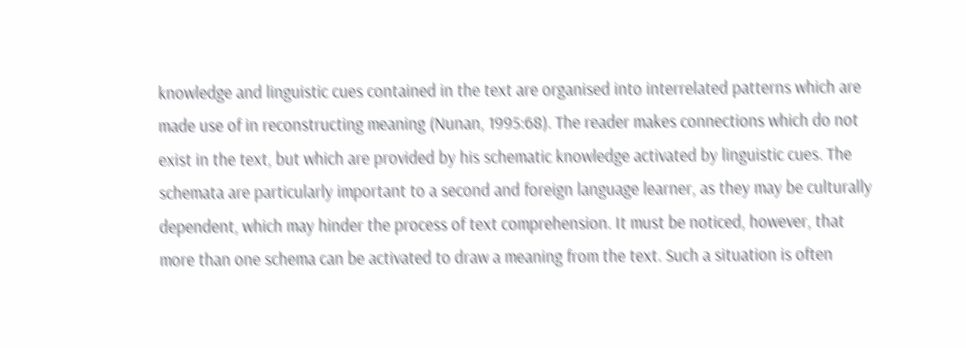knowledge and linguistic cues contained in the text are organised into interrelated patterns which are made use of in reconstructing meaning (Nunan, 1995:68). The reader makes connections which do not exist in the text, but which are provided by his schematic knowledge activated by linguistic cues. The schemata are particularly important to a second and foreign language learner, as they may be culturally dependent, which may hinder the process of text comprehension. It must be noticed, however, that more than one schema can be activated to draw a meaning from the text. Such a situation is often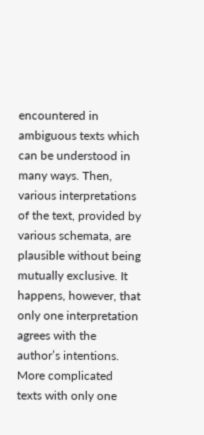encountered in ambiguous texts which can be understood in many ways. Then, various interpretations of the text, provided by various schemata, are plausible without being mutually exclusive. It happens, however, that only one interpretation agrees with the author’s intentions. More complicated texts with only one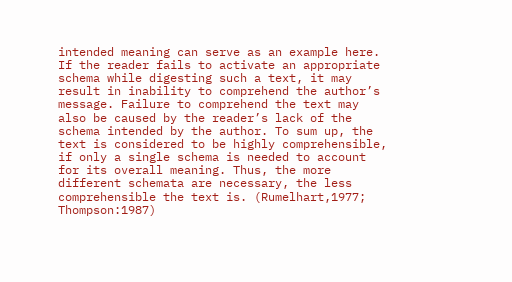intended meaning can serve as an example here. If the reader fails to activate an appropriate schema while digesting such a text, it may result in inability to comprehend the author’s message. Failure to comprehend the text may also be caused by the reader’s lack of the schema intended by the author. To sum up, the text is considered to be highly comprehensible, if only a single schema is needed to account for its overall meaning. Thus, the more different schemata are necessary, the less comprehensible the text is. (Rumelhart,1977; Thompson:1987)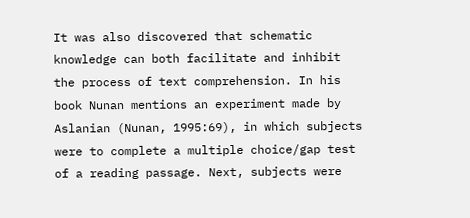It was also discovered that schematic knowledge can both facilitate and inhibit the process of text comprehension. In his book Nunan mentions an experiment made by Aslanian (Nunan, 1995:69), in which subjects were to complete a multiple choice/gap test of a reading passage. Next, subjects were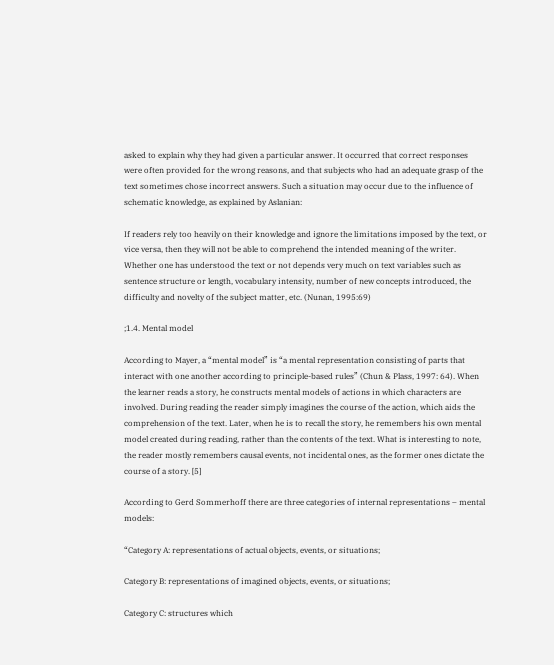asked to explain why they had given a particular answer. It occurred that correct responses were often provided for the wrong reasons, and that subjects who had an adequate grasp of the text sometimes chose incorrect answers. Such a situation may occur due to the influence of schematic knowledge, as explained by Aslanian:

If readers rely too heavily on their knowledge and ignore the limitations imposed by the text, or vice versa, then they will not be able to comprehend the intended meaning of the writer. Whether one has understood the text or not depends very much on text variables such as sentence structure or length, vocabulary intensity, number of new concepts introduced, the difficulty and novelty of the subject matter, etc. (Nunan, 1995:69)

;1.4. Mental model

According to Mayer, a “mental model” is “a mental representation consisting of parts that interact with one another according to principle-based rules” (Chun & Plass, 1997: 64). When the learner reads a story, he constructs mental models of actions in which characters are involved. During reading the reader simply imagines the course of the action, which aids the comprehension of the text. Later, when he is to recall the story, he remembers his own mental model created during reading, rather than the contents of the text. What is interesting to note, the reader mostly remembers causal events, not incidental ones, as the former ones dictate the course of a story. [5]

According to Gerd Sommerhoff there are three categories of internal representations – mental models:

“Category A: representations of actual objects, events, or situations;

Category B: representations of imagined objects, events, or situations;

Category C: structures which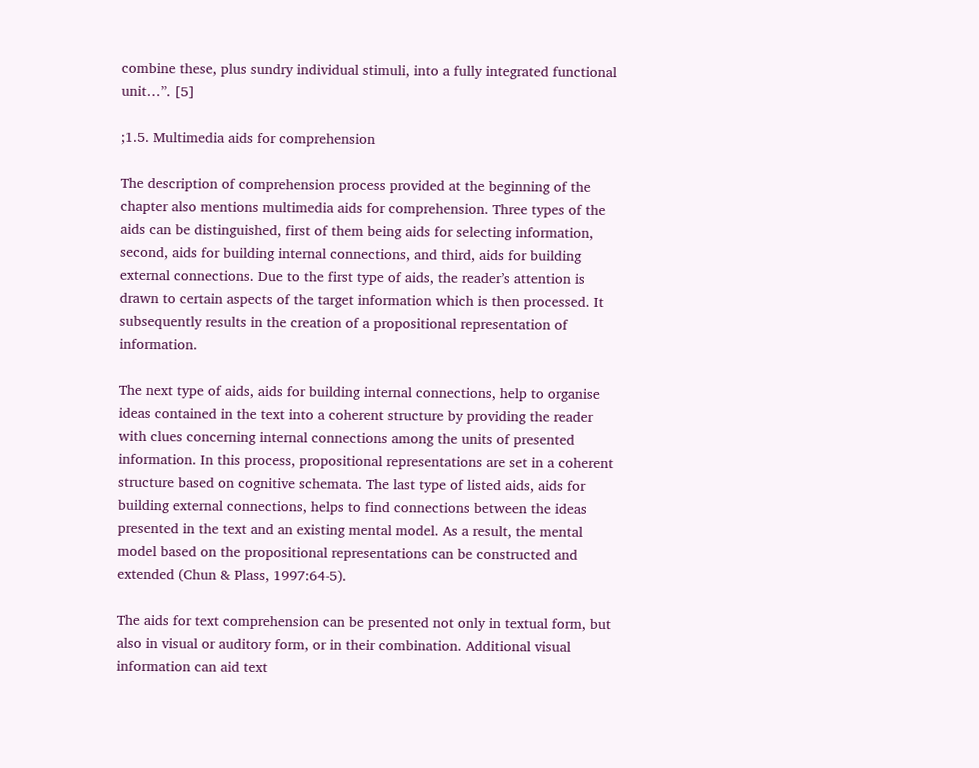combine these, plus sundry individual stimuli, into a fully integrated functional unit…”. [5]

;1.5. Multimedia aids for comprehension

The description of comprehension process provided at the beginning of the chapter also mentions multimedia aids for comprehension. Three types of the aids can be distinguished, first of them being aids for selecting information, second, aids for building internal connections, and third, aids for building external connections. Due to the first type of aids, the reader’s attention is drawn to certain aspects of the target information which is then processed. It subsequently results in the creation of a propositional representation of information.

The next type of aids, aids for building internal connections, help to organise ideas contained in the text into a coherent structure by providing the reader with clues concerning internal connections among the units of presented information. In this process, propositional representations are set in a coherent structure based on cognitive schemata. The last type of listed aids, aids for building external connections, helps to find connections between the ideas presented in the text and an existing mental model. As a result, the mental model based on the propositional representations can be constructed and extended (Chun & Plass, 1997:64-5).

The aids for text comprehension can be presented not only in textual form, but also in visual or auditory form, or in their combination. Additional visual information can aid text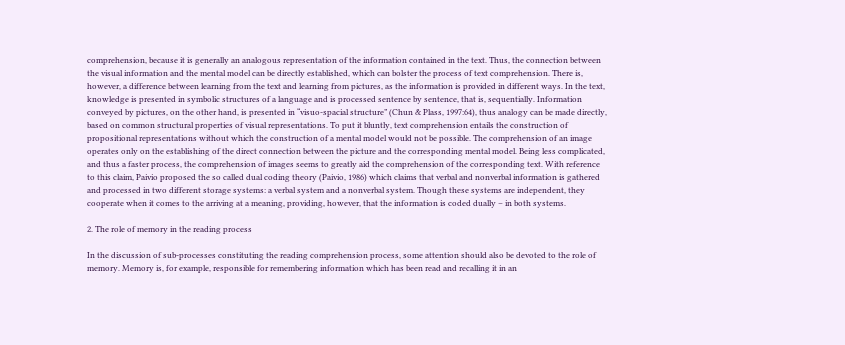comprehension, because it is generally an analogous representation of the information contained in the text. Thus, the connection between the visual information and the mental model can be directly established, which can bolster the process of text comprehension. There is, however, a difference between learning from the text and learning from pictures, as the information is provided in different ways. In the text, knowledge is presented in symbolic structures of a language and is processed sentence by sentence, that is, sequentially. Information conveyed by pictures, on the other hand, is presented in “visuo-spacial structure” (Chun & Plass, 1997:64), thus analogy can be made directly, based on common structural properties of visual representations. To put it bluntly, text comprehension entails the construction of propositional representations without which the construction of a mental model would not be possible. The comprehension of an image operates only on the establishing of the direct connection between the picture and the corresponding mental model. Being less complicated, and thus a faster process, the comprehension of images seems to greatly aid the comprehension of the corresponding text. With reference to this claim, Paivio proposed the so called dual coding theory (Paivio, 1986) which claims that verbal and nonverbal information is gathered and processed in two different storage systems: a verbal system and a nonverbal system. Though these systems are independent, they cooperate when it comes to the arriving at a meaning, providing, however, that the information is coded dually – in both systems.

2. The role of memory in the reading process

In the discussion of sub-processes constituting the reading comprehension process, some attention should also be devoted to the role of memory. Memory is, for example, responsible for remembering information which has been read and recalling it in an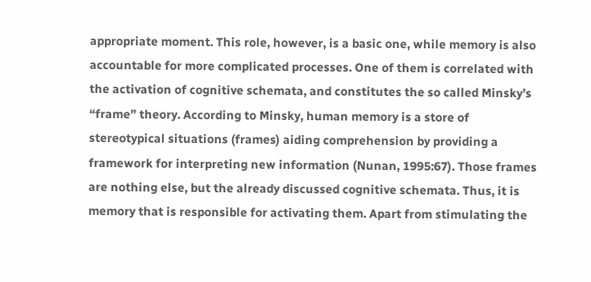appropriate moment. This role, however, is a basic one, while memory is also accountable for more complicated processes. One of them is correlated with the activation of cognitive schemata, and constitutes the so called Minsky’s “frame” theory. According to Minsky, human memory is a store of stereotypical situations (frames) aiding comprehension by providing a framework for interpreting new information (Nunan, 1995:67). Those frames are nothing else, but the already discussed cognitive schemata. Thus, it is memory that is responsible for activating them. Apart from stimulating the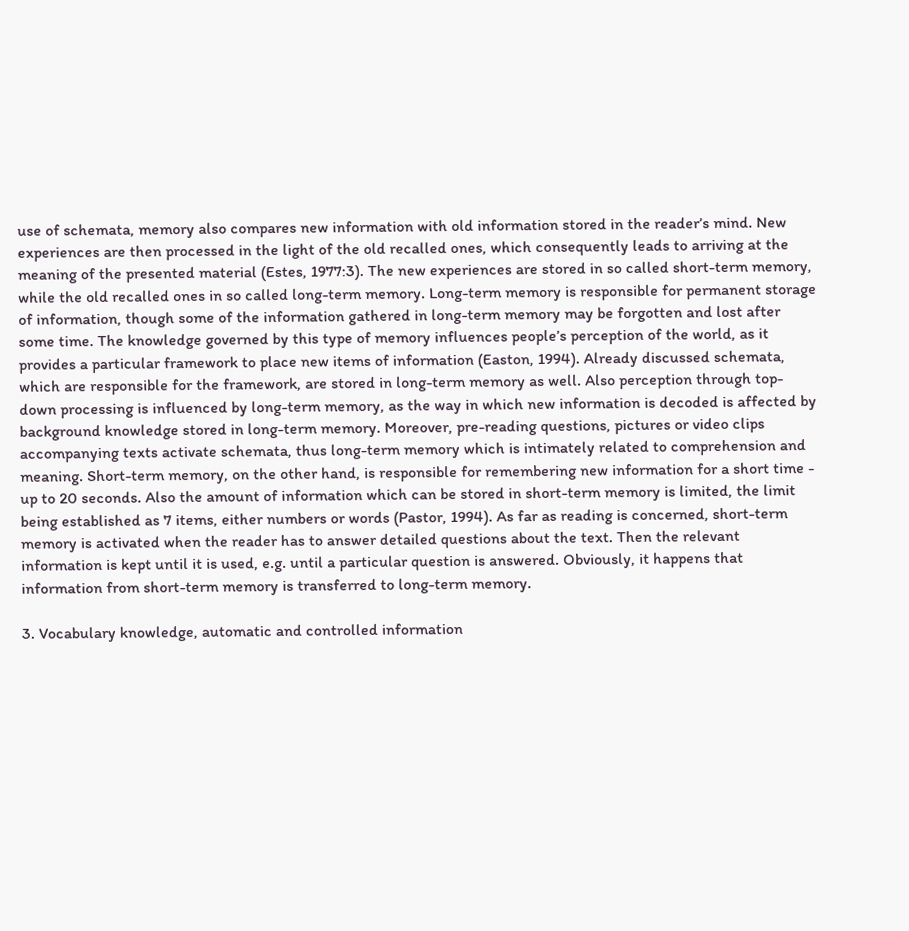use of schemata, memory also compares new information with old information stored in the reader’s mind. New experiences are then processed in the light of the old recalled ones, which consequently leads to arriving at the meaning of the presented material (Estes, 1977:3). The new experiences are stored in so called short-term memory, while the old recalled ones in so called long-term memory. Long-term memory is responsible for permanent storage of information, though some of the information gathered in long-term memory may be forgotten and lost after some time. The knowledge governed by this type of memory influences people’s perception of the world, as it provides a particular framework to place new items of information (Easton, 1994). Already discussed schemata, which are responsible for the framework, are stored in long-term memory as well. Also perception through top-down processing is influenced by long-term memory, as the way in which new information is decoded is affected by background knowledge stored in long-term memory. Moreover, pre-reading questions, pictures or video clips accompanying texts activate schemata, thus long-term memory which is intimately related to comprehension and meaning. Short-term memory, on the other hand, is responsible for remembering new information for a short time - up to 20 seconds. Also the amount of information which can be stored in short-term memory is limited, the limit being established as 7 items, either numbers or words (Pastor, 1994). As far as reading is concerned, short-term memory is activated when the reader has to answer detailed questions about the text. Then the relevant information is kept until it is used, e.g. until a particular question is answered. Obviously, it happens that information from short-term memory is transferred to long-term memory.

3. Vocabulary knowledge, automatic and controlled information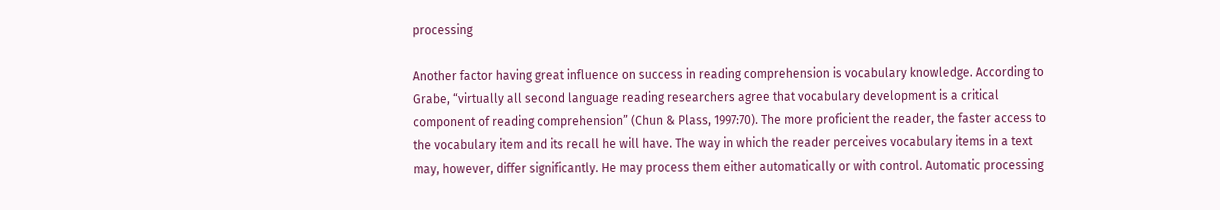processing

Another factor having great influence on success in reading comprehension is vocabulary knowledge. According to Grabe, “virtually all second language reading researchers agree that vocabulary development is a critical component of reading comprehension” (Chun & Plass, 1997:70). The more proficient the reader, the faster access to the vocabulary item and its recall he will have. The way in which the reader perceives vocabulary items in a text may, however, differ significantly. He may process them either automatically or with control. Automatic processing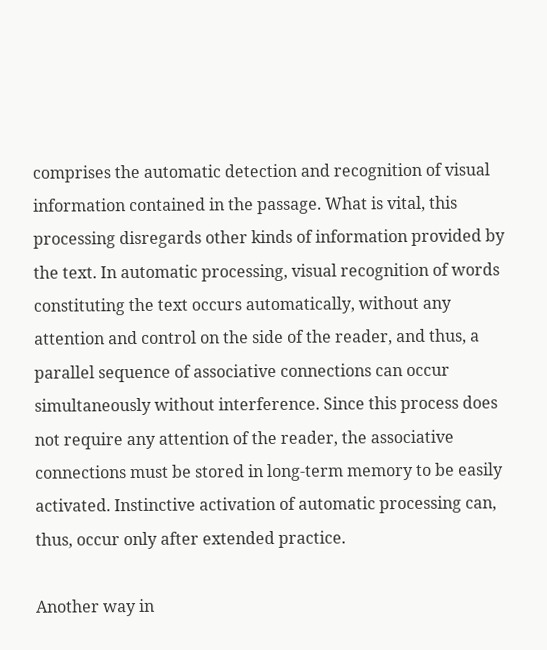comprises the automatic detection and recognition of visual information contained in the passage. What is vital, this processing disregards other kinds of information provided by the text. In automatic processing, visual recognition of words constituting the text occurs automatically, without any attention and control on the side of the reader, and thus, a parallel sequence of associative connections can occur simultaneously without interference. Since this process does not require any attention of the reader, the associative connections must be stored in long-term memory to be easily activated. Instinctive activation of automatic processing can, thus, occur only after extended practice.

Another way in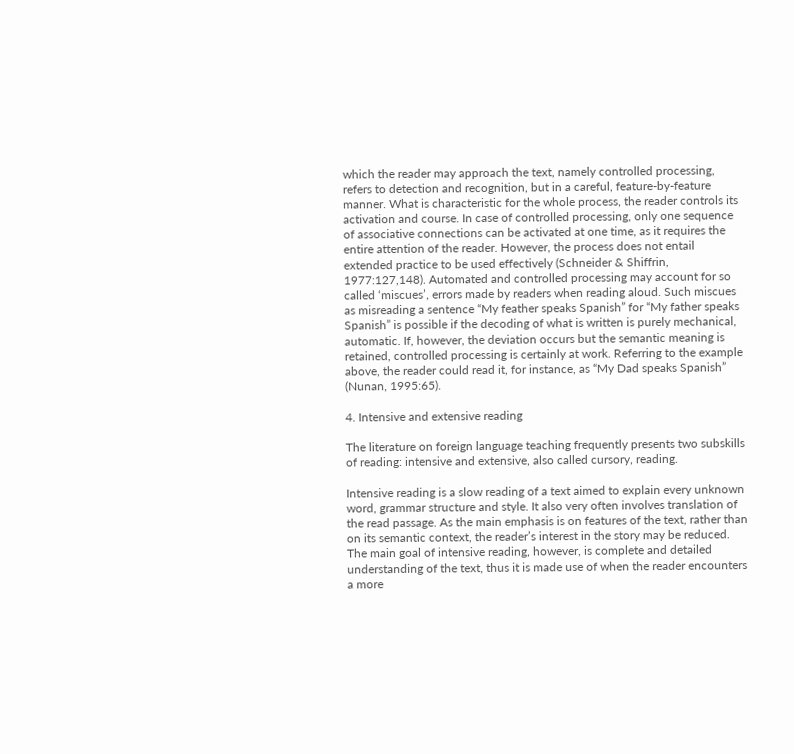which the reader may approach the text, namely controlled processing, refers to detection and recognition, but in a careful, feature-by-feature manner. What is characteristic for the whole process, the reader controls its activation and course. In case of controlled processing, only one sequence of associative connections can be activated at one time, as it requires the entire attention of the reader. However, the process does not entail extended practice to be used effectively (Schneider & Shiffrin, 1977:127,148). Automated and controlled processing may account for so called ‘miscues’, errors made by readers when reading aloud. Such miscues as misreading a sentence “My feather speaks Spanish” for “My father speaks Spanish” is possible if the decoding of what is written is purely mechanical, automatic. If, however, the deviation occurs but the semantic meaning is retained, controlled processing is certainly at work. Referring to the example above, the reader could read it, for instance, as “My Dad speaks Spanish” (Nunan, 1995:65).

4. Intensive and extensive reading

The literature on foreign language teaching frequently presents two subskills of reading: intensive and extensive, also called cursory, reading.

Intensive reading is a slow reading of a text aimed to explain every unknown word, grammar structure and style. It also very often involves translation of the read passage. As the main emphasis is on features of the text, rather than on its semantic context, the reader’s interest in the story may be reduced. The main goal of intensive reading, however, is complete and detailed understanding of the text, thus it is made use of when the reader encounters a more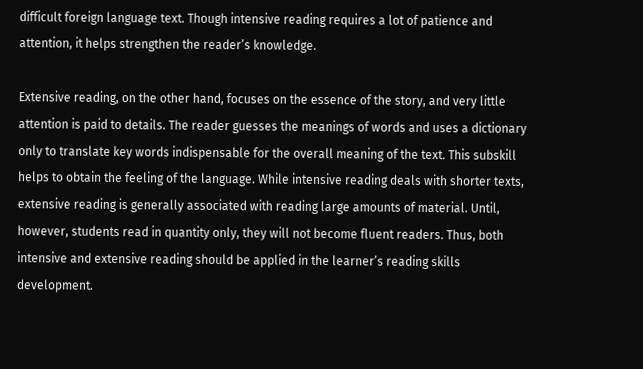difficult foreign language text. Though intensive reading requires a lot of patience and attention, it helps strengthen the reader’s knowledge.

Extensive reading, on the other hand, focuses on the essence of the story, and very little attention is paid to details. The reader guesses the meanings of words and uses a dictionary only to translate key words indispensable for the overall meaning of the text. This subskill helps to obtain the feeling of the language. While intensive reading deals with shorter texts, extensive reading is generally associated with reading large amounts of material. Until, however, students read in quantity only, they will not become fluent readers. Thus, both intensive and extensive reading should be applied in the learner’s reading skills development.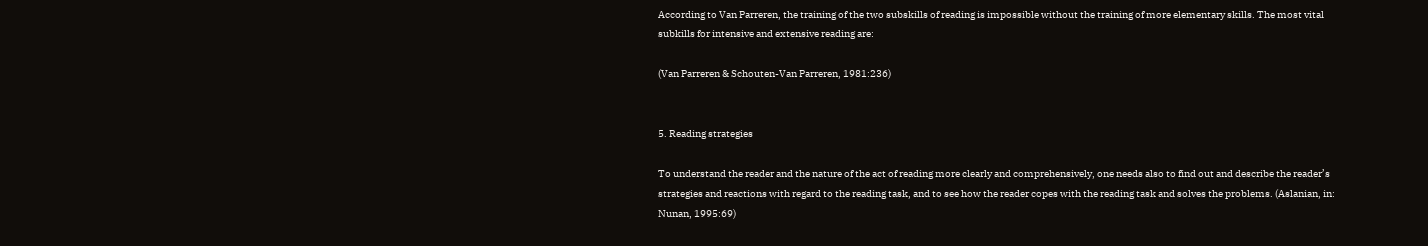According to Van Parreren, the training of the two subskills of reading is impossible without the training of more elementary skills. The most vital subkills for intensive and extensive reading are:

(Van Parreren & Schouten-Van Parreren, 1981:236)


5. Reading strategies

To understand the reader and the nature of the act of reading more clearly and comprehensively, one needs also to find out and describe the reader’s strategies and reactions with regard to the reading task, and to see how the reader copes with the reading task and solves the problems. (Aslanian, in: Nunan, 1995:69)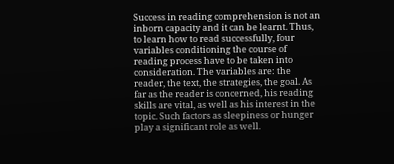Success in reading comprehension is not an inborn capacity and it can be learnt. Thus, to learn how to read successfully, four variables conditioning the course of reading process have to be taken into consideration. The variables are: the reader, the text, the strategies, the goal. As far as the reader is concerned, his reading skills are vital, as well as his interest in the topic. Such factors as sleepiness or hunger play a significant role as well.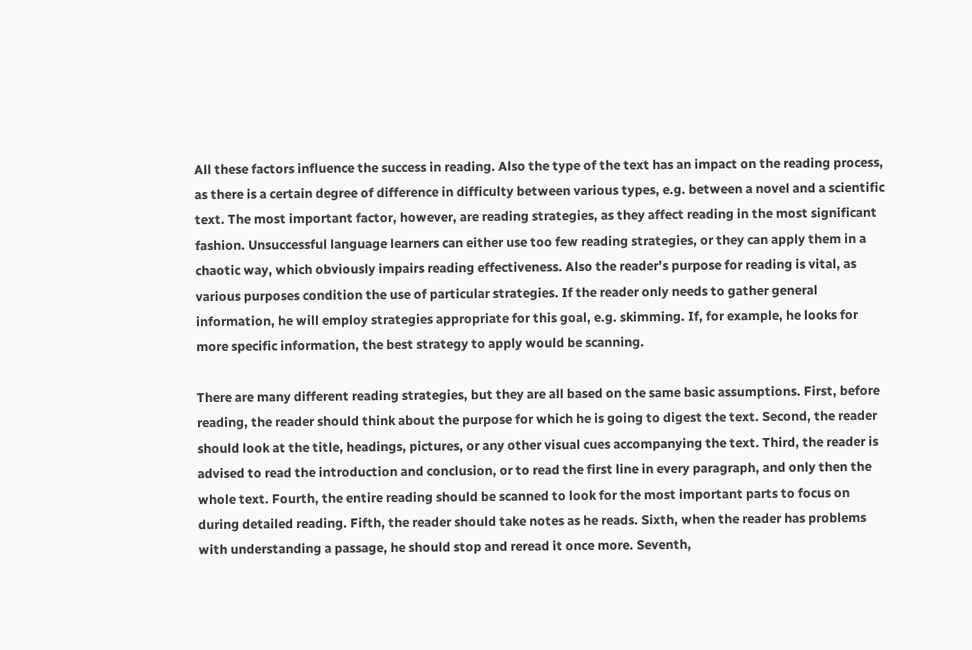All these factors influence the success in reading. Also the type of the text has an impact on the reading process, as there is a certain degree of difference in difficulty between various types, e.g. between a novel and a scientific text. The most important factor, however, are reading strategies, as they affect reading in the most significant fashion. Unsuccessful language learners can either use too few reading strategies, or they can apply them in a chaotic way, which obviously impairs reading effectiveness. Also the reader’s purpose for reading is vital, as various purposes condition the use of particular strategies. If the reader only needs to gather general information, he will employ strategies appropriate for this goal, e.g. skimming. If, for example, he looks for more specific information, the best strategy to apply would be scanning.

There are many different reading strategies, but they are all based on the same basic assumptions. First, before reading, the reader should think about the purpose for which he is going to digest the text. Second, the reader should look at the title, headings, pictures, or any other visual cues accompanying the text. Third, the reader is advised to read the introduction and conclusion, or to read the first line in every paragraph, and only then the whole text. Fourth, the entire reading should be scanned to look for the most important parts to focus on during detailed reading. Fifth, the reader should take notes as he reads. Sixth, when the reader has problems with understanding a passage, he should stop and reread it once more. Seventh,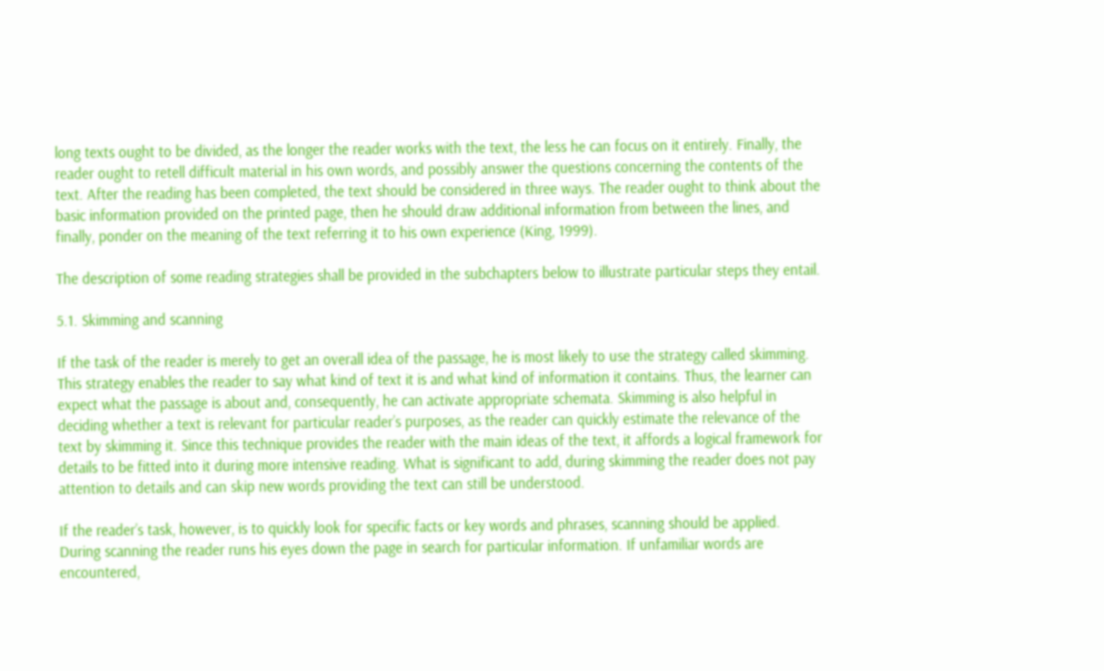long texts ought to be divided, as the longer the reader works with the text, the less he can focus on it entirely. Finally, the reader ought to retell difficult material in his own words, and possibly answer the questions concerning the contents of the text. After the reading has been completed, the text should be considered in three ways. The reader ought to think about the basic information provided on the printed page, then he should draw additional information from between the lines, and finally, ponder on the meaning of the text referring it to his own experience (King, 1999).

The description of some reading strategies shall be provided in the subchapters below to illustrate particular steps they entail.

5.1. Skimming and scanning

If the task of the reader is merely to get an overall idea of the passage, he is most likely to use the strategy called skimming. This strategy enables the reader to say what kind of text it is and what kind of information it contains. Thus, the learner can expect what the passage is about and, consequently, he can activate appropriate schemata. Skimming is also helpful in deciding whether a text is relevant for particular reader’s purposes, as the reader can quickly estimate the relevance of the text by skimming it. Since this technique provides the reader with the main ideas of the text, it affords a logical framework for details to be fitted into it during more intensive reading. What is significant to add, during skimming the reader does not pay attention to details and can skip new words providing the text can still be understood.

If the reader’s task, however, is to quickly look for specific facts or key words and phrases, scanning should be applied. During scanning the reader runs his eyes down the page in search for particular information. If unfamiliar words are encountered,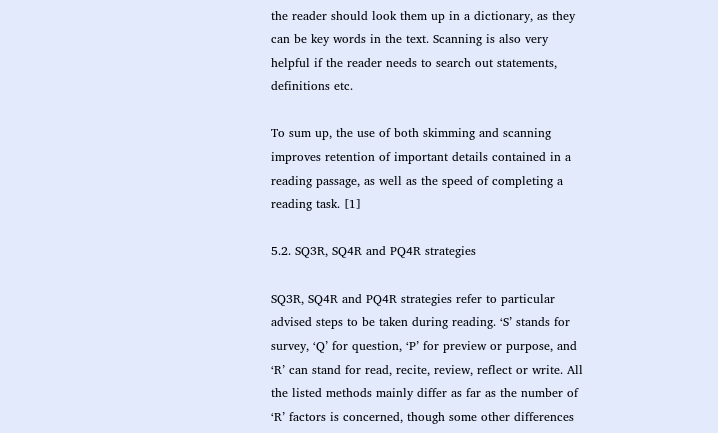the reader should look them up in a dictionary, as they can be key words in the text. Scanning is also very helpful if the reader needs to search out statements, definitions etc.

To sum up, the use of both skimming and scanning improves retention of important details contained in a reading passage, as well as the speed of completing a reading task. [1]

5.2. SQ3R, SQ4R and PQ4R strategies

SQ3R, SQ4R and PQ4R strategies refer to particular advised steps to be taken during reading. ‘S’ stands for survey, ‘Q’ for question, ‘P’ for preview or purpose, and ‘R’ can stand for read, recite, review, reflect or write. All the listed methods mainly differ as far as the number of ‘R’ factors is concerned, though some other differences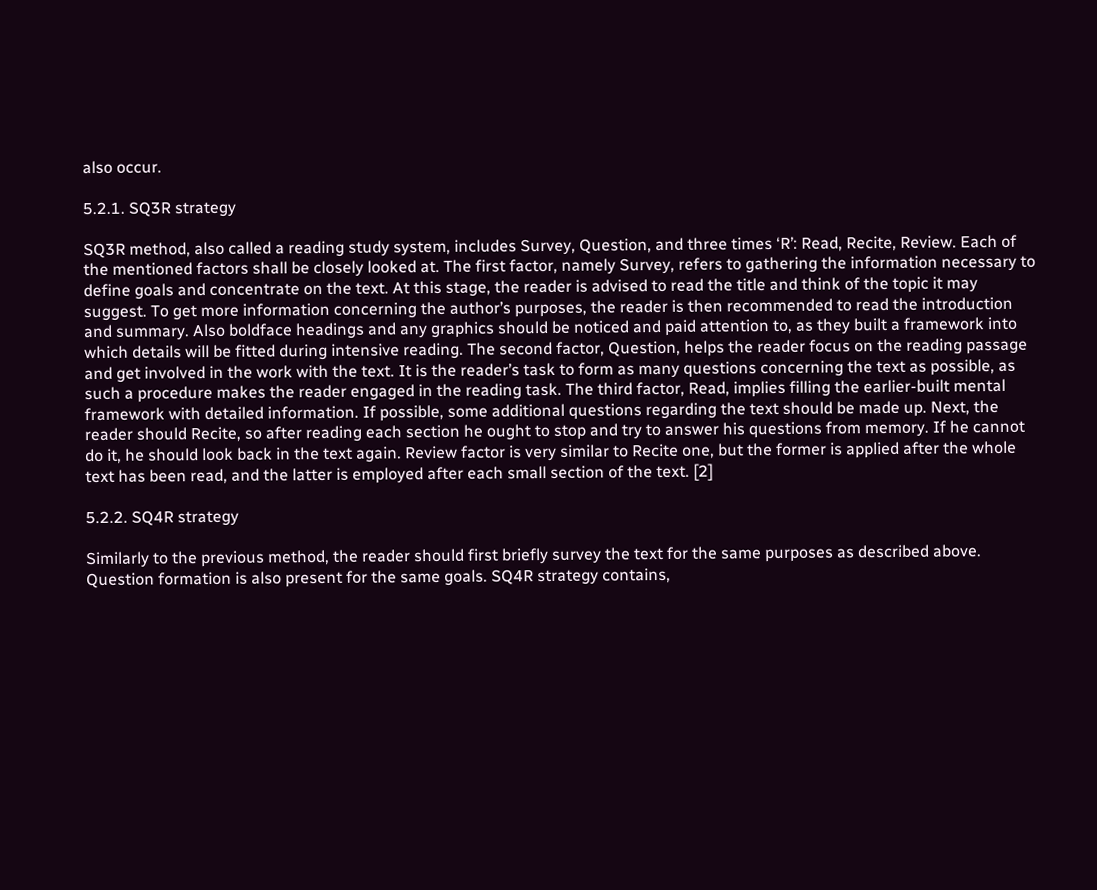also occur.

5.2.1. SQ3R strategy

SQ3R method, also called a reading study system, includes Survey, Question, and three times ‘R’: Read, Recite, Review. Each of the mentioned factors shall be closely looked at. The first factor, namely Survey, refers to gathering the information necessary to define goals and concentrate on the text. At this stage, the reader is advised to read the title and think of the topic it may suggest. To get more information concerning the author’s purposes, the reader is then recommended to read the introduction and summary. Also boldface headings and any graphics should be noticed and paid attention to, as they built a framework into which details will be fitted during intensive reading. The second factor, Question, helps the reader focus on the reading passage and get involved in the work with the text. It is the reader’s task to form as many questions concerning the text as possible, as such a procedure makes the reader engaged in the reading task. The third factor, Read, implies filling the earlier-built mental framework with detailed information. If possible, some additional questions regarding the text should be made up. Next, the reader should Recite, so after reading each section he ought to stop and try to answer his questions from memory. If he cannot do it, he should look back in the text again. Review factor is very similar to Recite one, but the former is applied after the whole text has been read, and the latter is employed after each small section of the text. [2]

5.2.2. SQ4R strategy

Similarly to the previous method, the reader should first briefly survey the text for the same purposes as described above. Question formation is also present for the same goals. SQ4R strategy contains,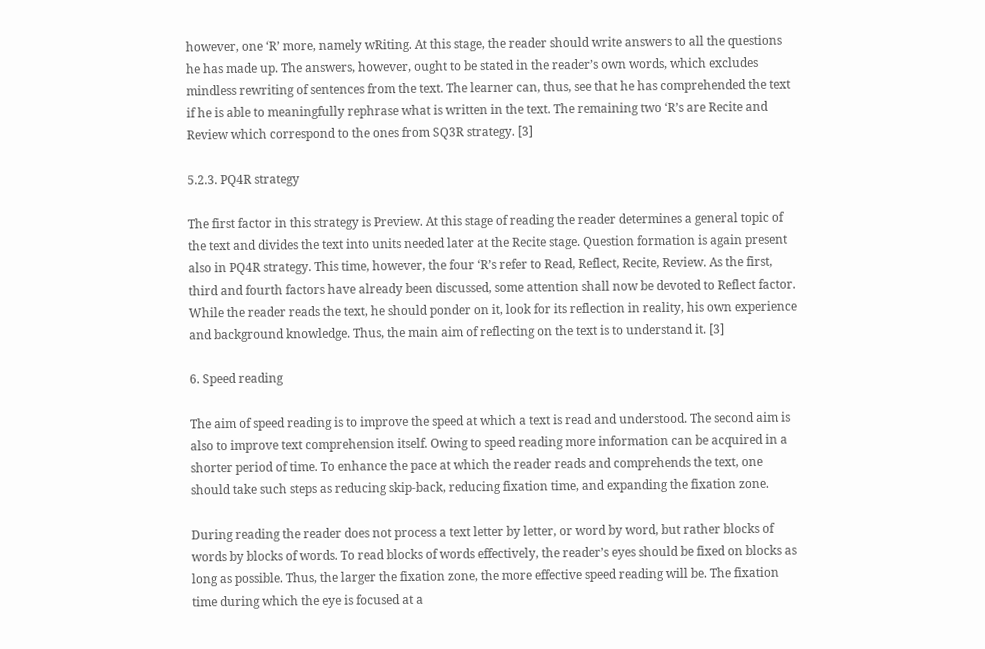however, one ‘R’ more, namely wRiting. At this stage, the reader should write answers to all the questions he has made up. The answers, however, ought to be stated in the reader’s own words, which excludes mindless rewriting of sentences from the text. The learner can, thus, see that he has comprehended the text if he is able to meaningfully rephrase what is written in the text. The remaining two ‘R’s are Recite and Review which correspond to the ones from SQ3R strategy. [3]

5.2.3. PQ4R strategy

The first factor in this strategy is Preview. At this stage of reading the reader determines a general topic of the text and divides the text into units needed later at the Recite stage. Question formation is again present also in PQ4R strategy. This time, however, the four ‘R’s refer to Read, Reflect, Recite, Review. As the first, third and fourth factors have already been discussed, some attention shall now be devoted to Reflect factor. While the reader reads the text, he should ponder on it, look for its reflection in reality, his own experience and background knowledge. Thus, the main aim of reflecting on the text is to understand it. [3]

6. Speed reading

The aim of speed reading is to improve the speed at which a text is read and understood. The second aim is also to improve text comprehension itself. Owing to speed reading more information can be acquired in a shorter period of time. To enhance the pace at which the reader reads and comprehends the text, one should take such steps as reducing skip-back, reducing fixation time, and expanding the fixation zone.

During reading the reader does not process a text letter by letter, or word by word, but rather blocks of words by blocks of words. To read blocks of words effectively, the reader’s eyes should be fixed on blocks as long as possible. Thus, the larger the fixation zone, the more effective speed reading will be. The fixation time during which the eye is focused at a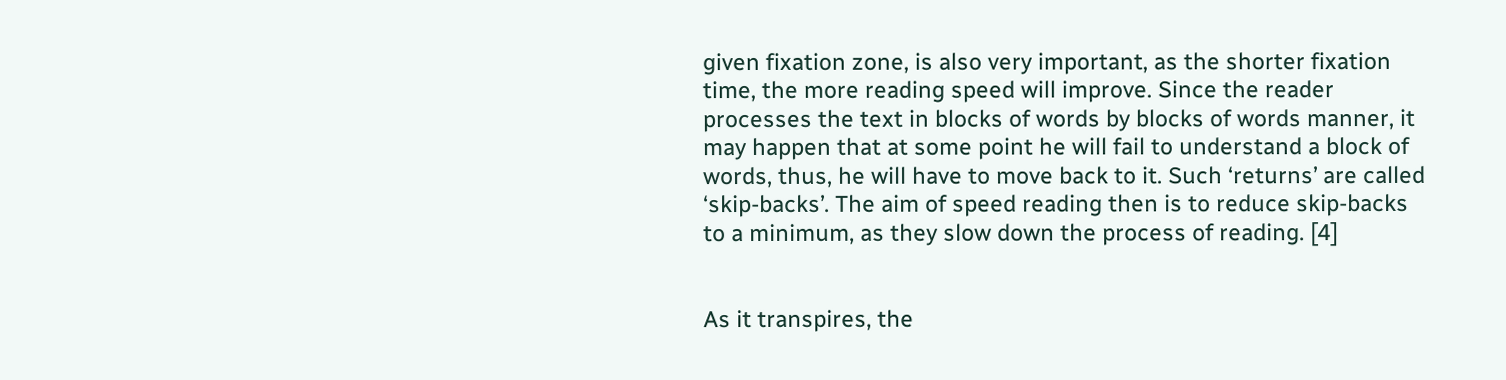given fixation zone, is also very important, as the shorter fixation time, the more reading speed will improve. Since the reader processes the text in blocks of words by blocks of words manner, it may happen that at some point he will fail to understand a block of words, thus, he will have to move back to it. Such ‘returns’ are called ‘skip-backs’. The aim of speed reading then is to reduce skip-backs to a minimum, as they slow down the process of reading. [4]


As it transpires, the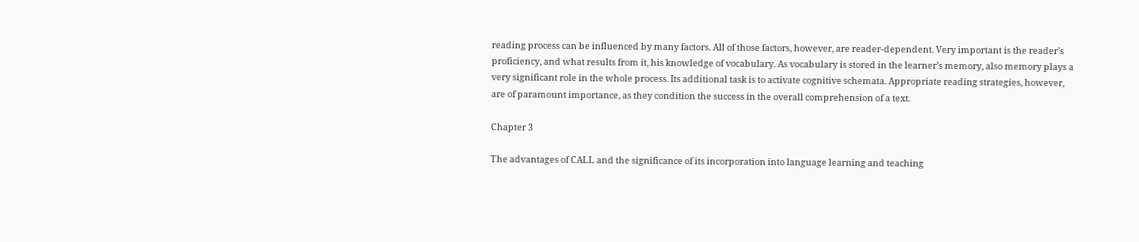reading process can be influenced by many factors. All of those factors, however, are reader-dependent. Very important is the reader’s proficiency, and what results from it, his knowledge of vocabulary. As vocabulary is stored in the learner’s memory, also memory plays a very significant role in the whole process. Its additional task is to activate cognitive schemata. Appropriate reading strategies, however, are of paramount importance, as they condition the success in the overall comprehension of a text.

Chapter 3

The advantages of CALL and the significance of its incorporation into language learning and teaching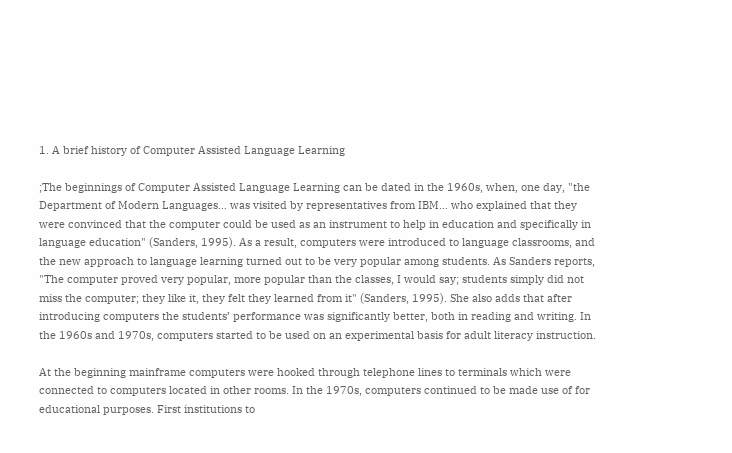1. A brief history of Computer Assisted Language Learning

;The beginnings of Computer Assisted Language Learning can be dated in the 1960s, when, one day, "the Department of Modern Languages… was visited by representatives from IBM… who explained that they were convinced that the computer could be used as an instrument to help in education and specifically in language education" (Sanders, 1995). As a result, computers were introduced to language classrooms, and the new approach to language learning turned out to be very popular among students. As Sanders reports, "The computer proved very popular, more popular than the classes, I would say; students simply did not miss the computer; they like it, they felt they learned from it" (Sanders, 1995). She also adds that after introducing computers the students’ performance was significantly better, both in reading and writing. In the 1960s and 1970s, computers started to be used on an experimental basis for adult literacy instruction.

At the beginning mainframe computers were hooked through telephone lines to terminals which were connected to computers located in other rooms. In the 1970s, computers continued to be made use of for educational purposes. First institutions to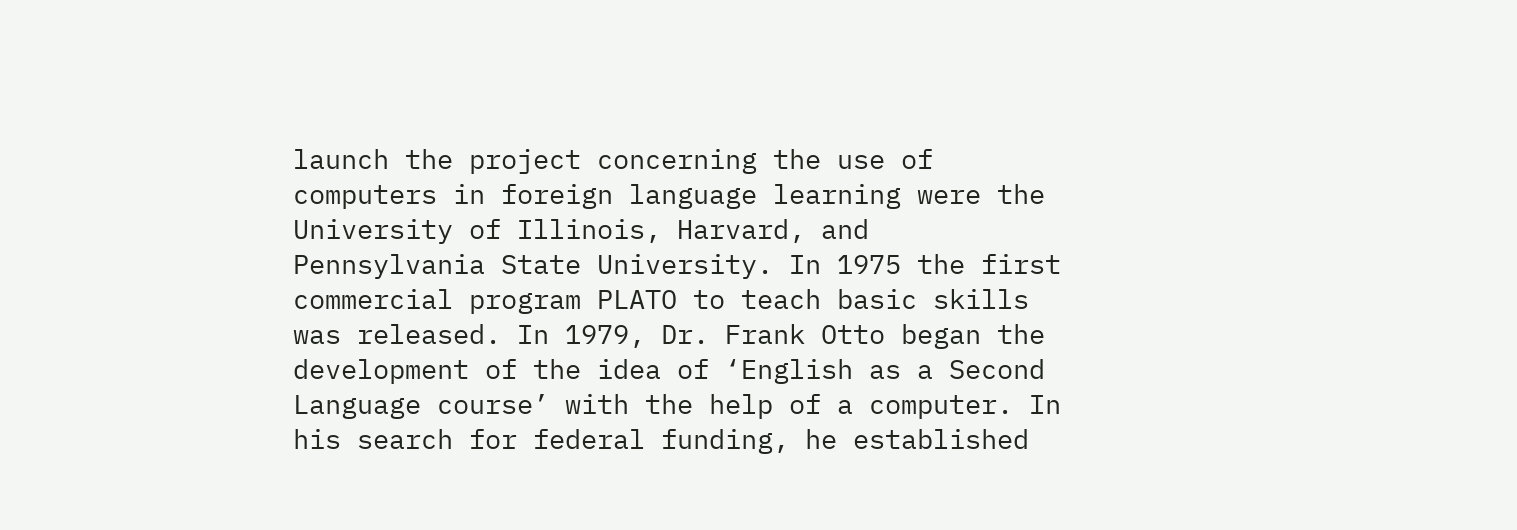launch the project concerning the use of computers in foreign language learning were the University of Illinois, Harvard, and Pennsylvania State University. In 1975 the first commercial program PLATO to teach basic skills was released. In 1979, Dr. Frank Otto began the development of the idea of ‘English as a Second Language course’ with the help of a computer. In his search for federal funding, he established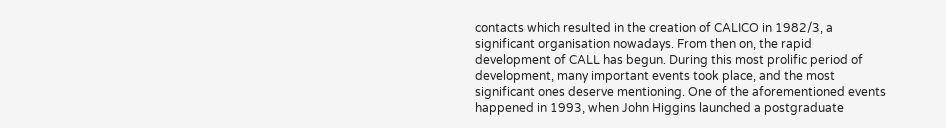contacts which resulted in the creation of CALICO in 1982/3, a significant organisation nowadays. From then on, the rapid development of CALL has begun. During this most prolific period of development, many important events took place, and the most significant ones deserve mentioning. One of the aforementioned events happened in 1993, when John Higgins launched a postgraduate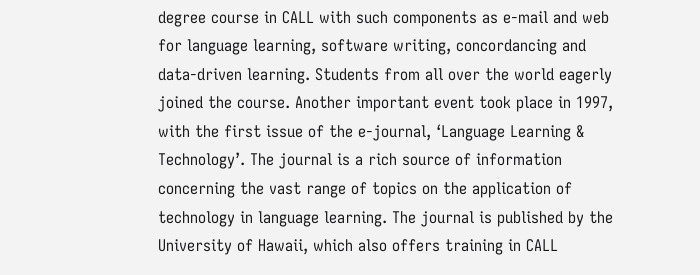degree course in CALL with such components as e-mail and web for language learning, software writing, concordancing and data-driven learning. Students from all over the world eagerly joined the course. Another important event took place in 1997, with the first issue of the e-journal, ‘Language Learning & Technology’. The journal is a rich source of information concerning the vast range of topics on the application of technology in language learning. The journal is published by the University of Hawaii, which also offers training in CALL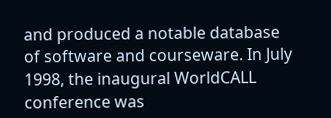and produced a notable database of software and courseware. In July 1998, the inaugural WorldCALL conference was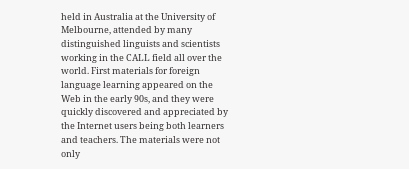held in Australia at the University of Melbourne, attended by many distinguished linguists and scientists working in the CALL field all over the world. First materials for foreign language learning appeared on the Web in the early 90s, and they were quickly discovered and appreciated by the Internet users being both learners and teachers. The materials were not only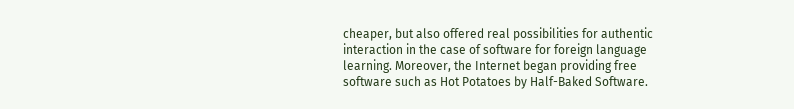cheaper, but also offered real possibilities for authentic interaction in the case of software for foreign language learning. Moreover, the Internet began providing free software such as Hot Potatoes by Half-Baked Software.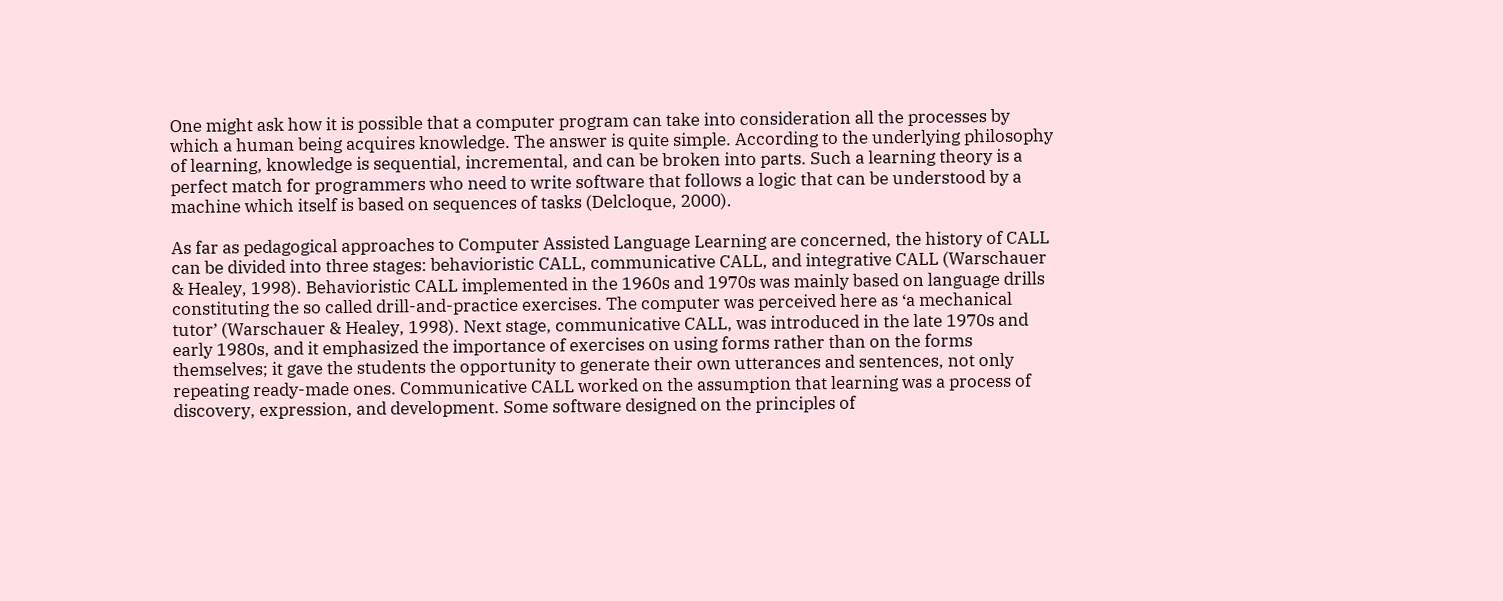One might ask how it is possible that a computer program can take into consideration all the processes by which a human being acquires knowledge. The answer is quite simple. According to the underlying philosophy of learning, knowledge is sequential, incremental, and can be broken into parts. Such a learning theory is a perfect match for programmers who need to write software that follows a logic that can be understood by a machine which itself is based on sequences of tasks (Delcloque, 2000).

As far as pedagogical approaches to Computer Assisted Language Learning are concerned, the history of CALL can be divided into three stages: behavioristic CALL, communicative CALL, and integrative CALL (Warschauer & Healey, 1998). Behavioristic CALL implemented in the 1960s and 1970s was mainly based on language drills constituting the so called drill-and-practice exercises. The computer was perceived here as ‘a mechanical tutor’ (Warschauer & Healey, 1998). Next stage, communicative CALL, was introduced in the late 1970s and early 1980s, and it emphasized the importance of exercises on using forms rather than on the forms themselves; it gave the students the opportunity to generate their own utterances and sentences, not only repeating ready-made ones. Communicative CALL worked on the assumption that learning was a process of discovery, expression, and development. Some software designed on the principles of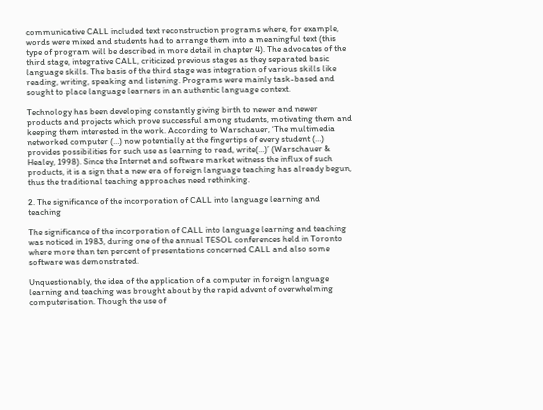communicative CALL included text reconstruction programs where, for example, words were mixed and students had to arrange them into a meaningful text (this type of program will be described in more detail in chapter 4). The advocates of the third stage, integrative CALL, criticized previous stages as they separated basic language skills. The basis of the third stage was integration of various skills like reading, writing, speaking and listening. Programs were mainly task-based and sought to place language learners in an authentic language context.

Technology has been developing constantly giving birth to newer and newer products and projects which prove successful among students, motivating them and keeping them interested in the work. According to Warschauer, ‘The multimedia networked computer (…) now potentially at the fingertips of every student (…) provides possibilities for such use as learning to read, write(…)’ (Warschauer & Healey, 1998). Since the Internet and software market witness the influx of such products, it is a sign that a new era of foreign language teaching has already begun, thus the traditional teaching approaches need rethinking.

2. The significance of the incorporation of CALL into language learning and teaching

The significance of the incorporation of CALL into language learning and teaching was noticed in 1983, during one of the annual TESOL conferences held in Toronto where more than ten percent of presentations concerned CALL and also some software was demonstrated.

Unquestionably, the idea of the application of a computer in foreign language learning and teaching was brought about by the rapid advent of overwhelming computerisation. Though the use of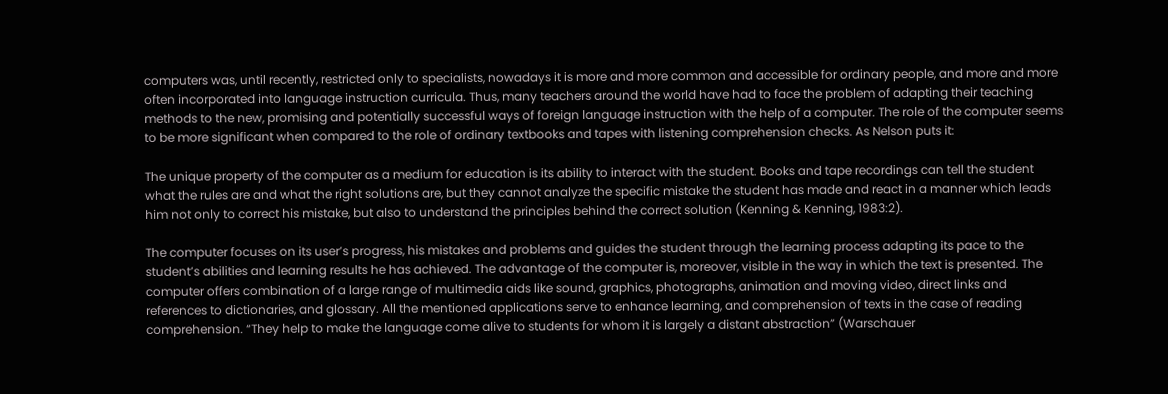computers was, until recently, restricted only to specialists, nowadays it is more and more common and accessible for ordinary people, and more and more often incorporated into language instruction curricula. Thus, many teachers around the world have had to face the problem of adapting their teaching methods to the new, promising and potentially successful ways of foreign language instruction with the help of a computer. The role of the computer seems to be more significant when compared to the role of ordinary textbooks and tapes with listening comprehension checks. As Nelson puts it:

The unique property of the computer as a medium for education is its ability to interact with the student. Books and tape recordings can tell the student what the rules are and what the right solutions are, but they cannot analyze the specific mistake the student has made and react in a manner which leads him not only to correct his mistake, but also to understand the principles behind the correct solution (Kenning & Kenning, 1983:2).

The computer focuses on its user’s progress, his mistakes and problems and guides the student through the learning process adapting its pace to the student’s abilities and learning results he has achieved. The advantage of the computer is, moreover, visible in the way in which the text is presented. The computer offers combination of a large range of multimedia aids like sound, graphics, photographs, animation and moving video, direct links and references to dictionaries, and glossary. All the mentioned applications serve to enhance learning, and comprehension of texts in the case of reading comprehension. “They help to make the language come alive to students for whom it is largely a distant abstraction” (Warschauer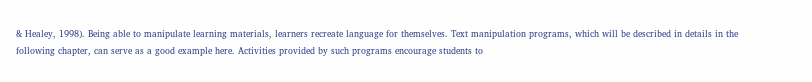& Healey, 1998). Being able to manipulate learning materials, learners recreate language for themselves. Text manipulation programs, which will be described in details in the following chapter, can serve as a good example here. Activities provided by such programs encourage students to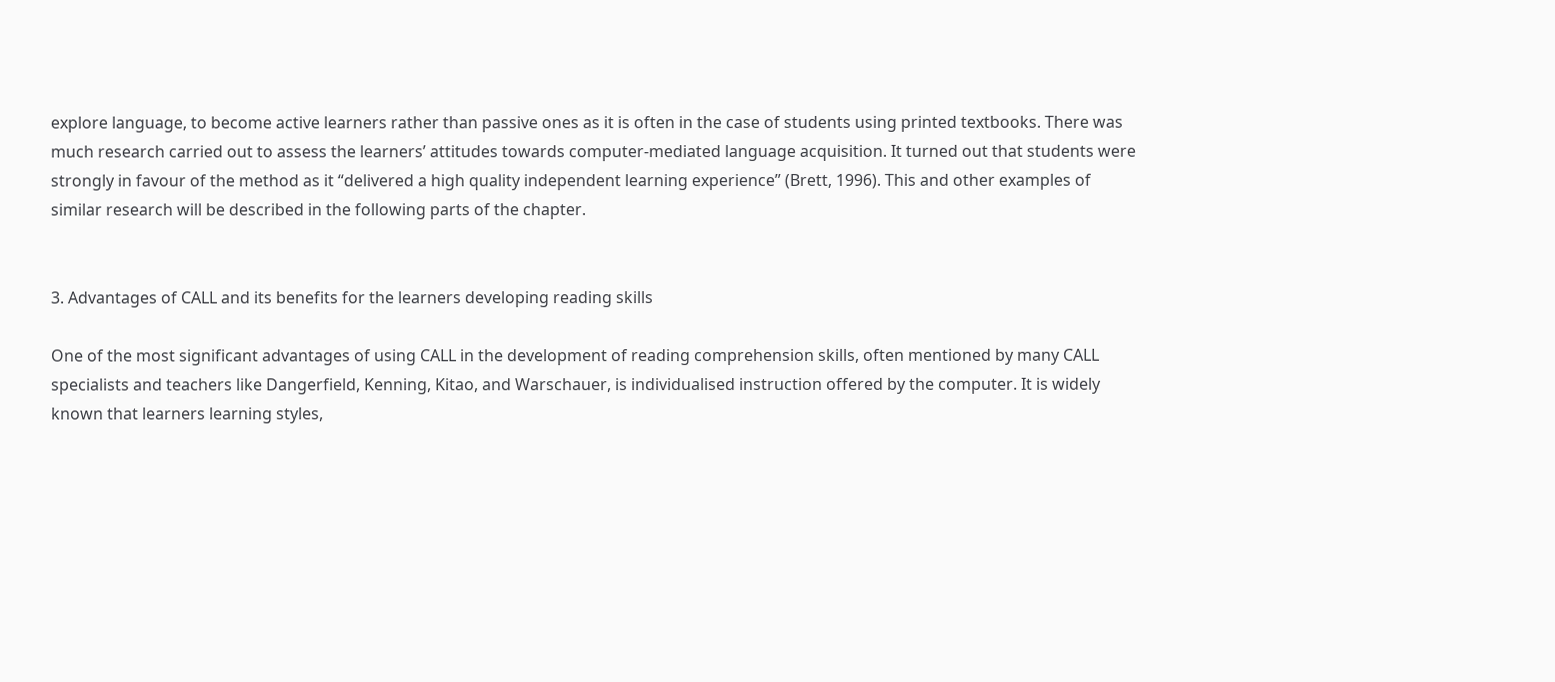explore language, to become active learners rather than passive ones as it is often in the case of students using printed textbooks. There was much research carried out to assess the learners’ attitudes towards computer-mediated language acquisition. It turned out that students were strongly in favour of the method as it “delivered a high quality independent learning experience” (Brett, 1996). This and other examples of similar research will be described in the following parts of the chapter.


3. Advantages of CALL and its benefits for the learners developing reading skills

One of the most significant advantages of using CALL in the development of reading comprehension skills, often mentioned by many CALL specialists and teachers like Dangerfield, Kenning, Kitao, and Warschauer, is individualised instruction offered by the computer. It is widely known that learners learning styles,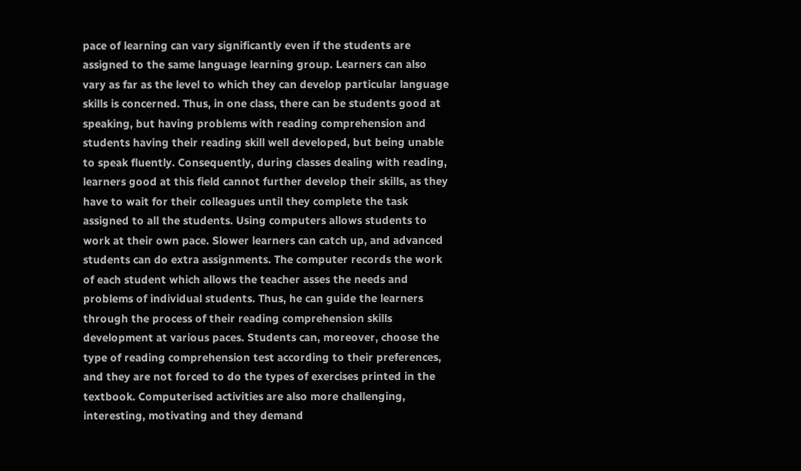pace of learning can vary significantly even if the students are assigned to the same language learning group. Learners can also vary as far as the level to which they can develop particular language skills is concerned. Thus, in one class, there can be students good at speaking, but having problems with reading comprehension and students having their reading skill well developed, but being unable to speak fluently. Consequently, during classes dealing with reading, learners good at this field cannot further develop their skills, as they have to wait for their colleagues until they complete the task assigned to all the students. Using computers allows students to work at their own pace. Slower learners can catch up, and advanced students can do extra assignments. The computer records the work of each student which allows the teacher asses the needs and problems of individual students. Thus, he can guide the learners through the process of their reading comprehension skills development at various paces. Students can, moreover, choose the type of reading comprehension test according to their preferences, and they are not forced to do the types of exercises printed in the textbook. Computerised activities are also more challenging, interesting, motivating and they demand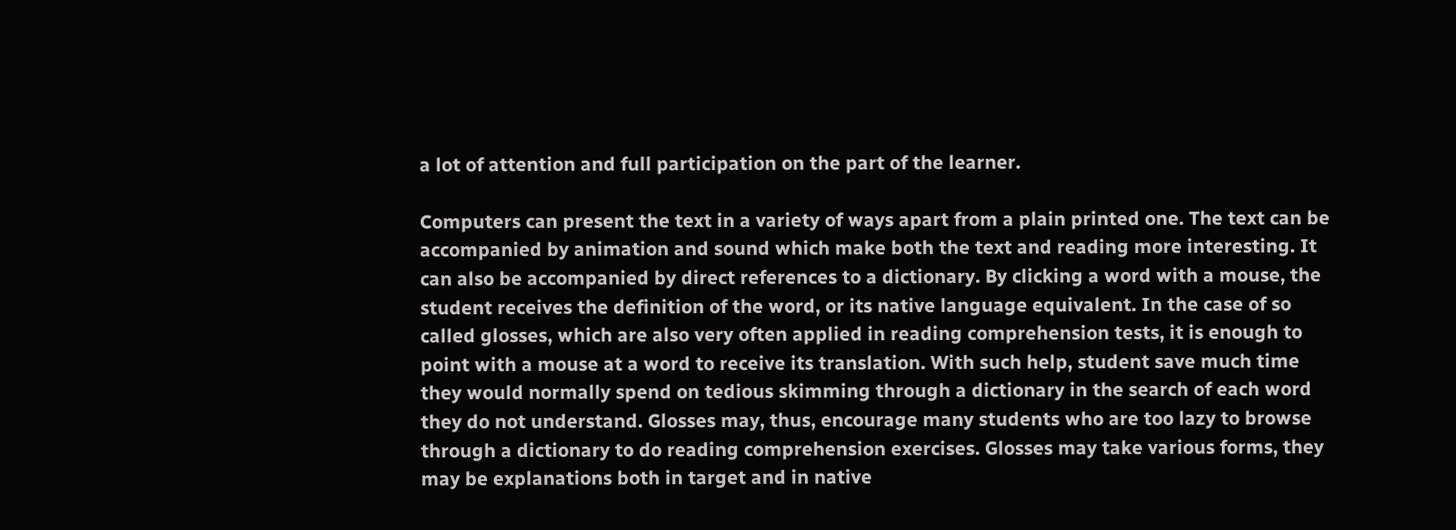a lot of attention and full participation on the part of the learner.

Computers can present the text in a variety of ways apart from a plain printed one. The text can be accompanied by animation and sound which make both the text and reading more interesting. It can also be accompanied by direct references to a dictionary. By clicking a word with a mouse, the student receives the definition of the word, or its native language equivalent. In the case of so called glosses, which are also very often applied in reading comprehension tests, it is enough to point with a mouse at a word to receive its translation. With such help, student save much time they would normally spend on tedious skimming through a dictionary in the search of each word they do not understand. Glosses may, thus, encourage many students who are too lazy to browse through a dictionary to do reading comprehension exercises. Glosses may take various forms, they may be explanations both in target and in native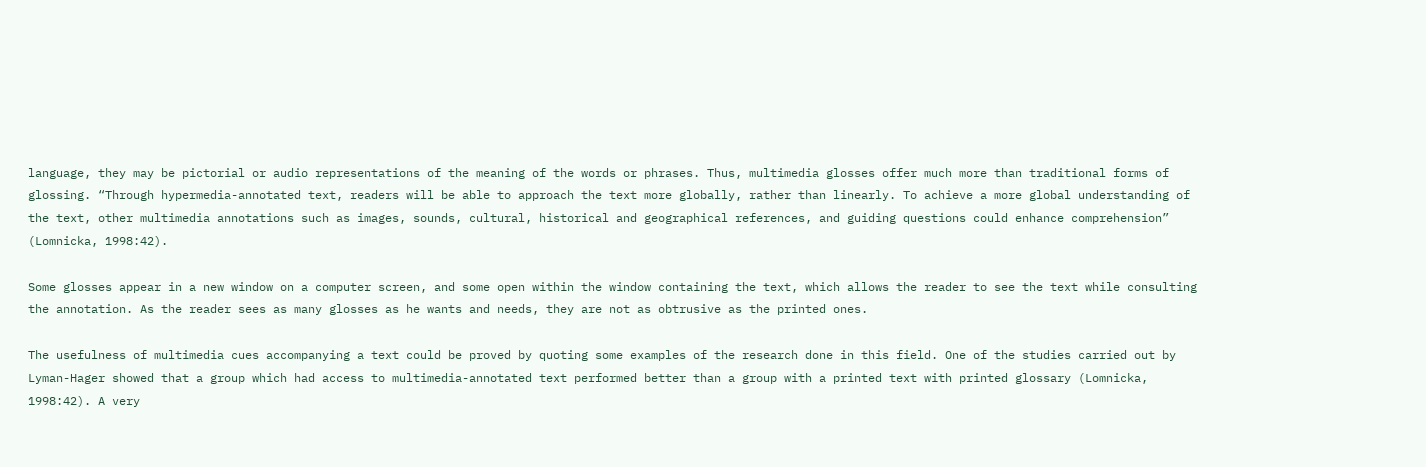language, they may be pictorial or audio representations of the meaning of the words or phrases. Thus, multimedia glosses offer much more than traditional forms of glossing. “Through hypermedia-annotated text, readers will be able to approach the text more globally, rather than linearly. To achieve a more global understanding of the text, other multimedia annotations such as images, sounds, cultural, historical and geographical references, and guiding questions could enhance comprehension” (Lomnicka, 1998:42).

Some glosses appear in a new window on a computer screen, and some open within the window containing the text, which allows the reader to see the text while consulting the annotation. As the reader sees as many glosses as he wants and needs, they are not as obtrusive as the printed ones.

The usefulness of multimedia cues accompanying a text could be proved by quoting some examples of the research done in this field. One of the studies carried out by Lyman-Hager showed that a group which had access to multimedia-annotated text performed better than a group with a printed text with printed glossary (Lomnicka, 1998:42). A very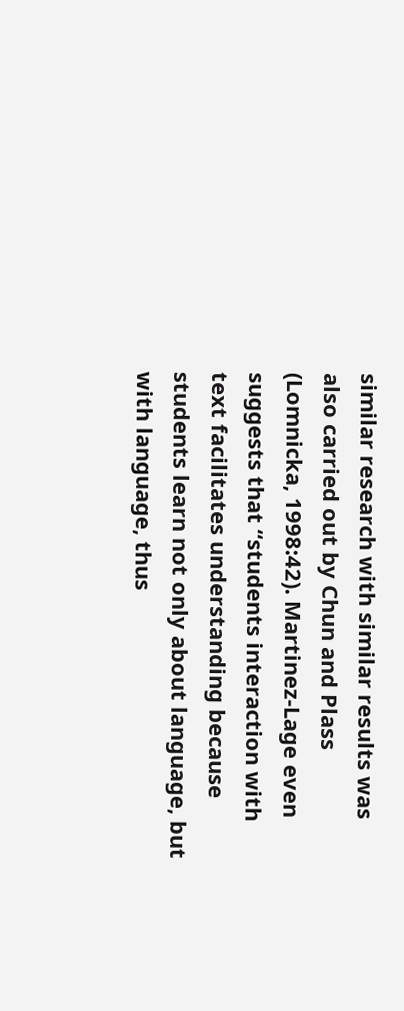similar research with similar results was also carried out by Chun and Plass (Lomnicka, 1998:42). Martinez-Lage even suggests that “students interaction with text facilitates understanding because students learn not only about language, but with language, thus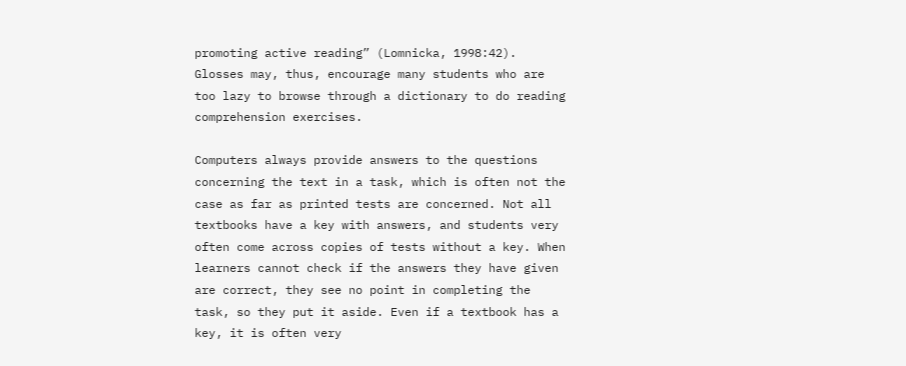promoting active reading” (Lomnicka, 1998:42). Glosses may, thus, encourage many students who are too lazy to browse through a dictionary to do reading comprehension exercises.

Computers always provide answers to the questions concerning the text in a task, which is often not the case as far as printed tests are concerned. Not all textbooks have a key with answers, and students very often come across copies of tests without a key. When learners cannot check if the answers they have given are correct, they see no point in completing the task, so they put it aside. Even if a textbook has a key, it is often very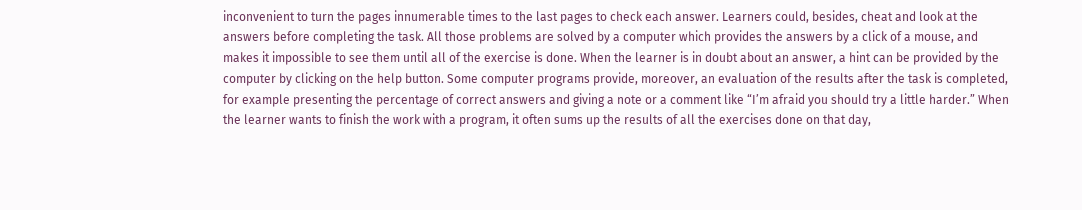inconvenient to turn the pages innumerable times to the last pages to check each answer. Learners could, besides, cheat and look at the answers before completing the task. All those problems are solved by a computer which provides the answers by a click of a mouse, and makes it impossible to see them until all of the exercise is done. When the learner is in doubt about an answer, a hint can be provided by the computer by clicking on the help button. Some computer programs provide, moreover, an evaluation of the results after the task is completed, for example presenting the percentage of correct answers and giving a note or a comment like “I’m afraid you should try a little harder.” When the learner wants to finish the work with a program, it often sums up the results of all the exercises done on that day,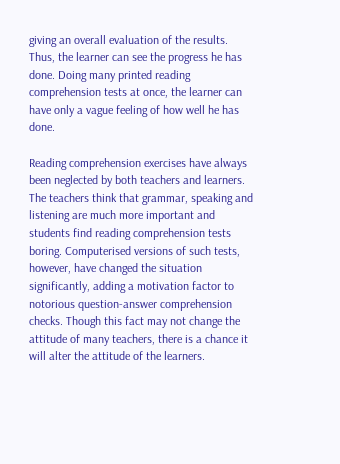giving an overall evaluation of the results. Thus, the learner can see the progress he has done. Doing many printed reading comprehension tests at once, the learner can have only a vague feeling of how well he has done.

Reading comprehension exercises have always been neglected by both teachers and learners. The teachers think that grammar, speaking and listening are much more important and students find reading comprehension tests boring. Computerised versions of such tests, however, have changed the situation significantly, adding a motivation factor to notorious question-answer comprehension checks. Though this fact may not change the attitude of many teachers, there is a chance it will alter the attitude of the learners.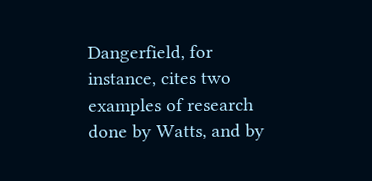Dangerfield, for instance, cites two examples of research done by Watts, and by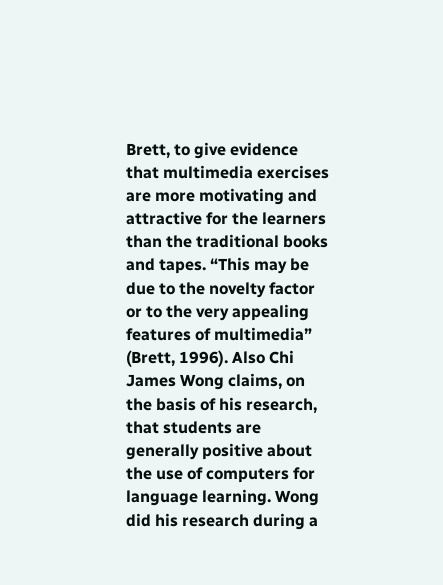Brett, to give evidence that multimedia exercises are more motivating and attractive for the learners than the traditional books and tapes. “This may be due to the novelty factor or to the very appealing features of multimedia” (Brett, 1996). Also Chi James Wong claims, on the basis of his research, that students are generally positive about the use of computers for language learning. Wong did his research during a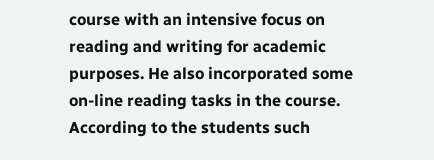course with an intensive focus on reading and writing for academic purposes. He also incorporated some on-line reading tasks in the course. According to the students such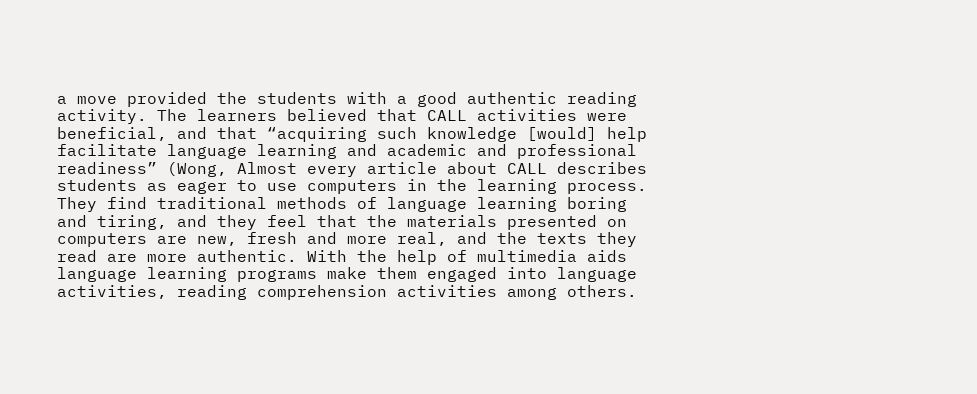a move provided the students with a good authentic reading activity. The learners believed that CALL activities were beneficial, and that “acquiring such knowledge [would] help facilitate language learning and academic and professional readiness” (Wong, Almost every article about CALL describes students as eager to use computers in the learning process. They find traditional methods of language learning boring and tiring, and they feel that the materials presented on computers are new, fresh and more real, and the texts they read are more authentic. With the help of multimedia aids language learning programs make them engaged into language activities, reading comprehension activities among others.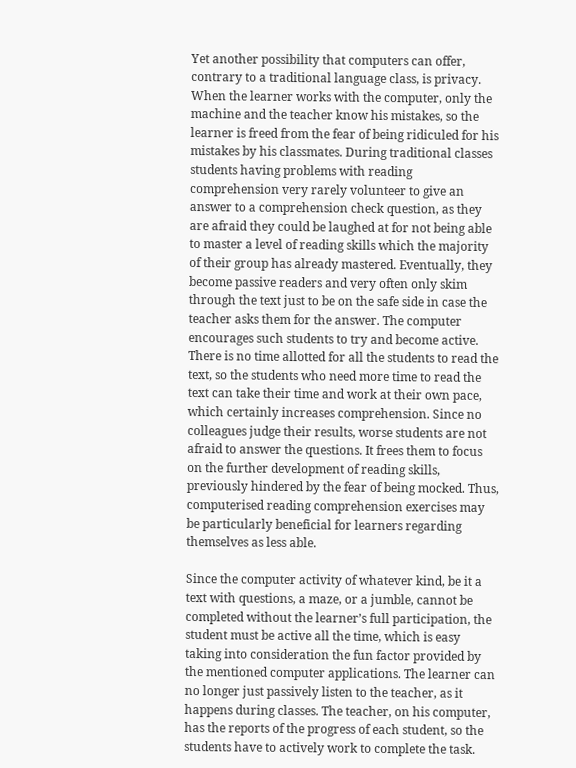Yet another possibility that computers can offer, contrary to a traditional language class, is privacy. When the learner works with the computer, only the machine and the teacher know his mistakes, so the learner is freed from the fear of being ridiculed for his mistakes by his classmates. During traditional classes students having problems with reading comprehension very rarely volunteer to give an answer to a comprehension check question, as they are afraid they could be laughed at for not being able to master a level of reading skills which the majority of their group has already mastered. Eventually, they become passive readers and very often only skim through the text just to be on the safe side in case the teacher asks them for the answer. The computer encourages such students to try and become active. There is no time allotted for all the students to read the text, so the students who need more time to read the text can take their time and work at their own pace, which certainly increases comprehension. Since no colleagues judge their results, worse students are not afraid to answer the questions. It frees them to focus on the further development of reading skills, previously hindered by the fear of being mocked. Thus, computerised reading comprehension exercises may be particularly beneficial for learners regarding themselves as less able.

Since the computer activity of whatever kind, be it a text with questions, a maze, or a jumble, cannot be completed without the learner’s full participation, the student must be active all the time, which is easy taking into consideration the fun factor provided by the mentioned computer applications. The learner can no longer just passively listen to the teacher, as it happens during classes. The teacher, on his computer, has the reports of the progress of each student, so the students have to actively work to complete the task.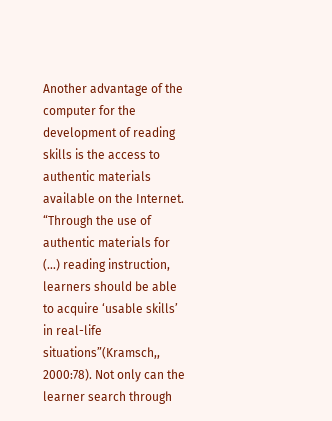Another advantage of the computer for the development of reading skills is the access to authentic materials available on the Internet. “Through the use of authentic materials for (…) reading instruction, learners should be able to acquire ‘usable skills’ in real-life situations”(Kramsch,, 2000:78). Not only can the learner search through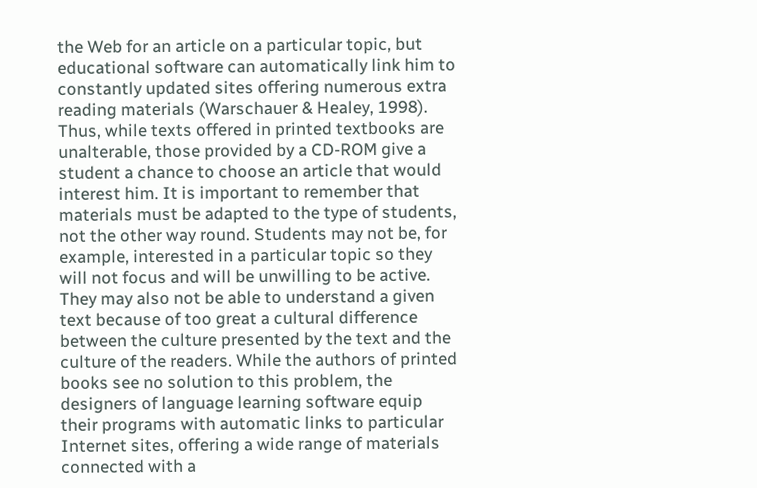the Web for an article on a particular topic, but educational software can automatically link him to constantly updated sites offering numerous extra reading materials (Warschauer & Healey, 1998). Thus, while texts offered in printed textbooks are unalterable, those provided by a CD-ROM give a student a chance to choose an article that would interest him. It is important to remember that materials must be adapted to the type of students, not the other way round. Students may not be, for example, interested in a particular topic so they will not focus and will be unwilling to be active. They may also not be able to understand a given text because of too great a cultural difference between the culture presented by the text and the culture of the readers. While the authors of printed books see no solution to this problem, the designers of language learning software equip their programs with automatic links to particular Internet sites, offering a wide range of materials connected with a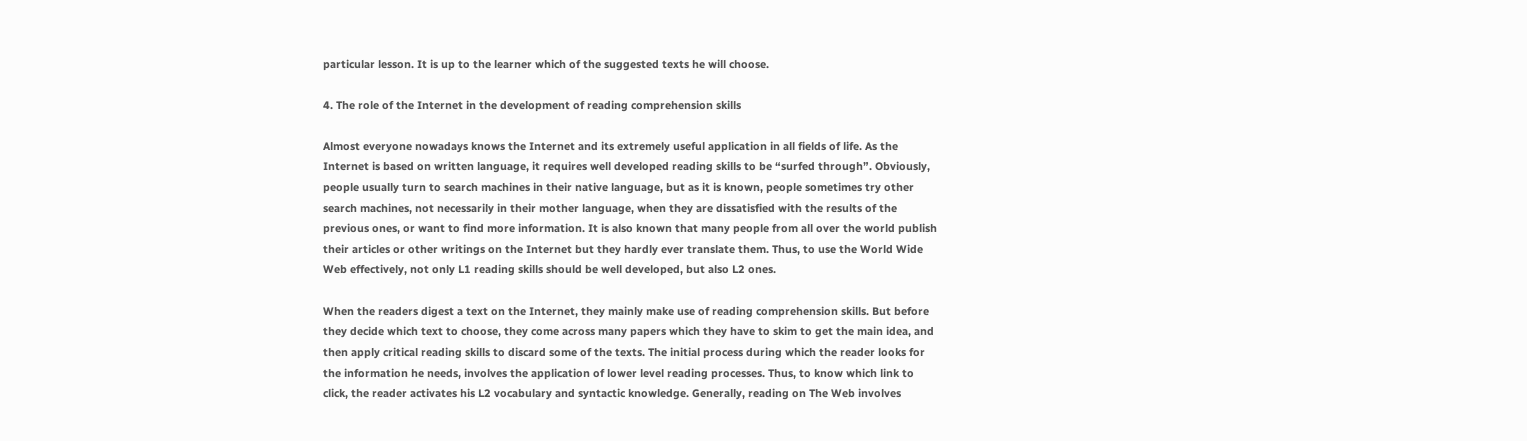particular lesson. It is up to the learner which of the suggested texts he will choose.

4. The role of the Internet in the development of reading comprehension skills

Almost everyone nowadays knows the Internet and its extremely useful application in all fields of life. As the Internet is based on written language, it requires well developed reading skills to be “surfed through”. Obviously, people usually turn to search machines in their native language, but as it is known, people sometimes try other search machines, not necessarily in their mother language, when they are dissatisfied with the results of the previous ones, or want to find more information. It is also known that many people from all over the world publish their articles or other writings on the Internet but they hardly ever translate them. Thus, to use the World Wide Web effectively, not only L1 reading skills should be well developed, but also L2 ones.

When the readers digest a text on the Internet, they mainly make use of reading comprehension skills. But before they decide which text to choose, they come across many papers which they have to skim to get the main idea, and then apply critical reading skills to discard some of the texts. The initial process during which the reader looks for the information he needs, involves the application of lower level reading processes. Thus, to know which link to click, the reader activates his L2 vocabulary and syntactic knowledge. Generally, reading on The Web involves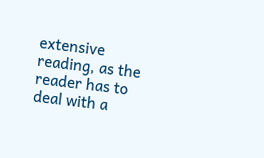extensive reading, as the reader has to deal with a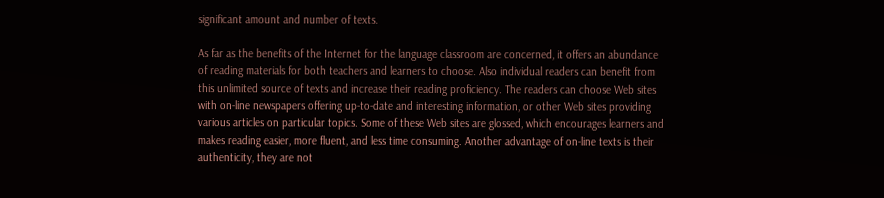significant amount and number of texts.

As far as the benefits of the Internet for the language classroom are concerned, it offers an abundance of reading materials for both teachers and learners to choose. Also individual readers can benefit from this unlimited source of texts and increase their reading proficiency. The readers can choose Web sites with on-line newspapers offering up-to-date and interesting information, or other Web sites providing various articles on particular topics. Some of these Web sites are glossed, which encourages learners and makes reading easier, more fluent, and less time consuming. Another advantage of on-line texts is their authenticity, they are not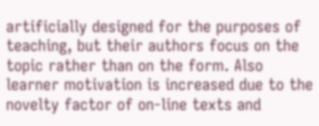artificially designed for the purposes of teaching, but their authors focus on the topic rather than on the form. Also learner motivation is increased due to the novelty factor of on-line texts and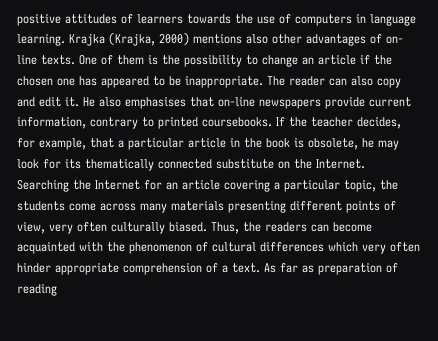positive attitudes of learners towards the use of computers in language learning. Krajka (Krajka, 2000) mentions also other advantages of on-line texts. One of them is the possibility to change an article if the chosen one has appeared to be inappropriate. The reader can also copy and edit it. He also emphasises that on-line newspapers provide current information, contrary to printed coursebooks. If the teacher decides, for example, that a particular article in the book is obsolete, he may look for its thematically connected substitute on the Internet. Searching the Internet for an article covering a particular topic, the students come across many materials presenting different points of view, very often culturally biased. Thus, the readers can become acquainted with the phenomenon of cultural differences which very often hinder appropriate comprehension of a text. As far as preparation of reading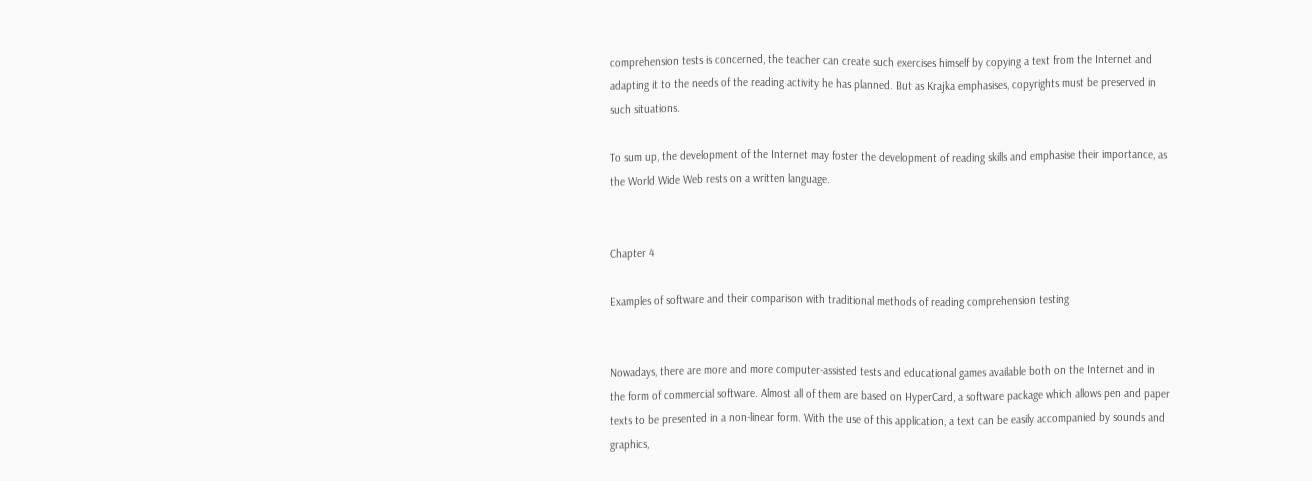comprehension tests is concerned, the teacher can create such exercises himself by copying a text from the Internet and adapting it to the needs of the reading activity he has planned. But as Krajka emphasises, copyrights must be preserved in such situations.

To sum up, the development of the Internet may foster the development of reading skills and emphasise their importance, as the World Wide Web rests on a written language.


Chapter 4

Examples of software and their comparison with traditional methods of reading comprehension testing


Nowadays, there are more and more computer-assisted tests and educational games available both on the Internet and in the form of commercial software. Almost all of them are based on HyperCard, a software package which allows pen and paper texts to be presented in a non-linear form. With the use of this application, a text can be easily accompanied by sounds and graphics,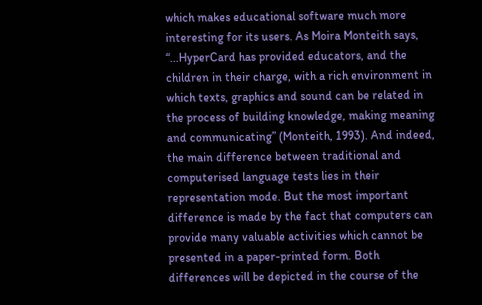which makes educational software much more interesting for its users. As Moira Monteith says, “...HyperCard has provided educators, and the children in their charge, with a rich environment in which texts, graphics and sound can be related in the process of building knowledge, making meaning and communicating” (Monteith, 1993). And indeed, the main difference between traditional and computerised language tests lies in their representation mode. But the most important difference is made by the fact that computers can provide many valuable activities which cannot be presented in a paper-printed form. Both differences will be depicted in the course of the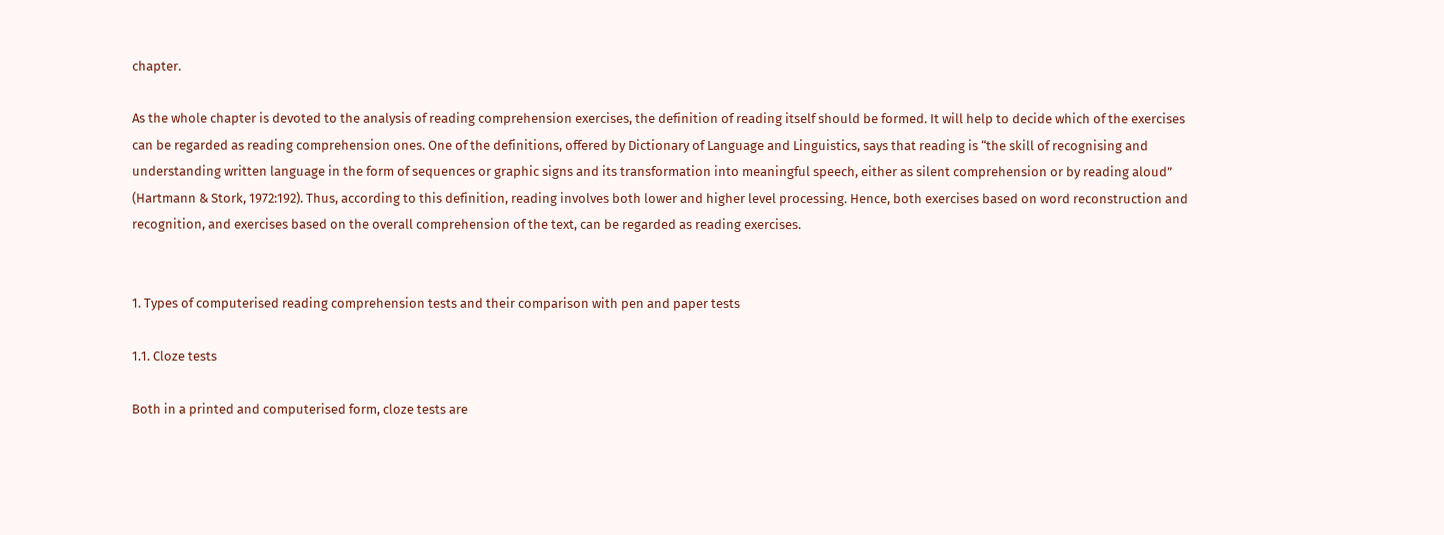chapter.

As the whole chapter is devoted to the analysis of reading comprehension exercises, the definition of reading itself should be formed. It will help to decide which of the exercises can be regarded as reading comprehension ones. One of the definitions, offered by Dictionary of Language and Linguistics, says that reading is “the skill of recognising and understanding written language in the form of sequences or graphic signs and its transformation into meaningful speech, either as silent comprehension or by reading aloud” (Hartmann & Stork, 1972:192). Thus, according to this definition, reading involves both lower and higher level processing. Hence, both exercises based on word reconstruction and recognition, and exercises based on the overall comprehension of the text, can be regarded as reading exercises.


1. Types of computerised reading comprehension tests and their comparison with pen and paper tests

1.1. Cloze tests

Both in a printed and computerised form, cloze tests are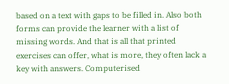based on a text with gaps to be filled in. Also both forms can provide the learner with a list of missing words. And that is all that printed exercises can offer, what is more, they often lack a key with answers. Computerised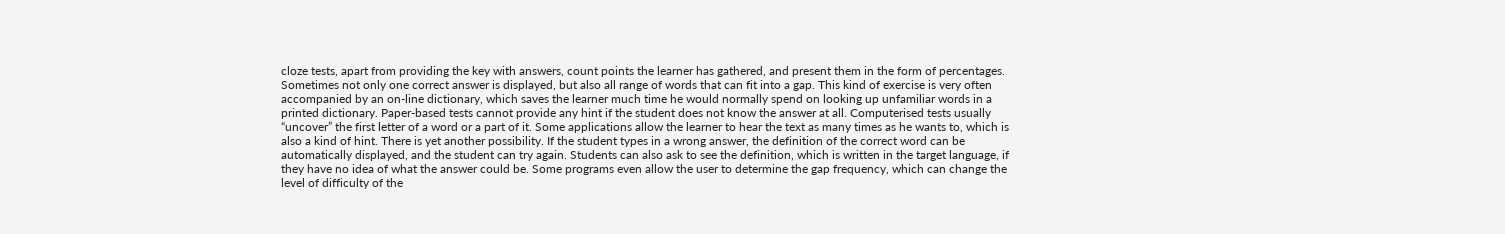cloze tests, apart from providing the key with answers, count points the learner has gathered, and present them in the form of percentages. Sometimes not only one correct answer is displayed, but also all range of words that can fit into a gap. This kind of exercise is very often accompanied by an on-line dictionary, which saves the learner much time he would normally spend on looking up unfamiliar words in a printed dictionary. Paper-based tests cannot provide any hint if the student does not know the answer at all. Computerised tests usually “uncover” the first letter of a word or a part of it. Some applications allow the learner to hear the text as many times as he wants to, which is also a kind of hint. There is yet another possibility. If the student types in a wrong answer, the definition of the correct word can be automatically displayed, and the student can try again. Students can also ask to see the definition, which is written in the target language, if they have no idea of what the answer could be. Some programs even allow the user to determine the gap frequency, which can change the level of difficulty of the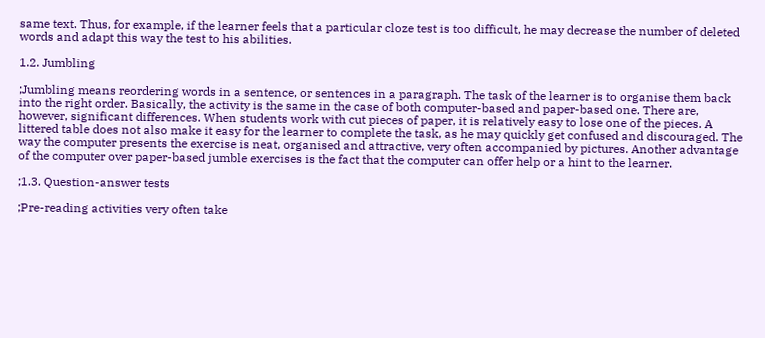same text. Thus, for example, if the learner feels that a particular cloze test is too difficult, he may decrease the number of deleted words and adapt this way the test to his abilities.

1.2. Jumbling

;Jumbling means reordering words in a sentence, or sentences in a paragraph. The task of the learner is to organise them back into the right order. Basically, the activity is the same in the case of both computer-based and paper-based one. There are, however, significant differences. When students work with cut pieces of paper, it is relatively easy to lose one of the pieces. A littered table does not also make it easy for the learner to complete the task, as he may quickly get confused and discouraged. The way the computer presents the exercise is neat, organised and attractive, very often accompanied by pictures. Another advantage of the computer over paper-based jumble exercises is the fact that the computer can offer help or a hint to the learner.

;1.3. Question-answer tests

;Pre-reading activities very often take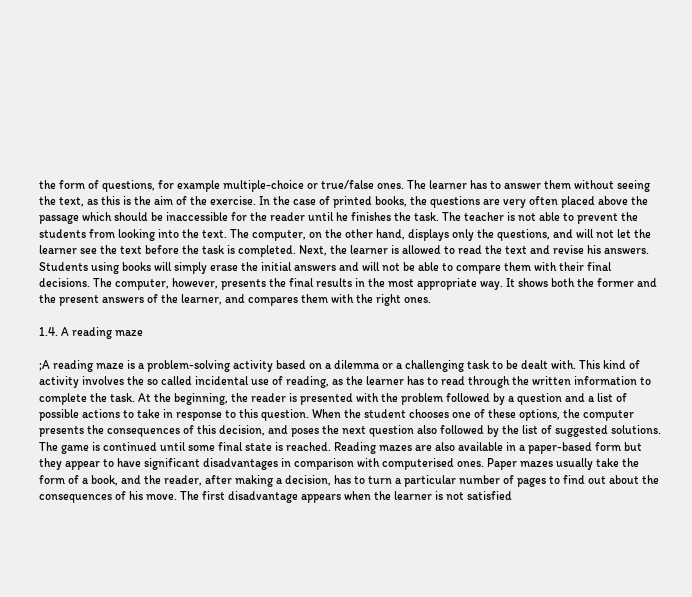the form of questions, for example multiple-choice or true/false ones. The learner has to answer them without seeing the text, as this is the aim of the exercise. In the case of printed books, the questions are very often placed above the passage which should be inaccessible for the reader until he finishes the task. The teacher is not able to prevent the students from looking into the text. The computer, on the other hand, displays only the questions, and will not let the learner see the text before the task is completed. Next, the learner is allowed to read the text and revise his answers. Students using books will simply erase the initial answers and will not be able to compare them with their final decisions. The computer, however, presents the final results in the most appropriate way. It shows both the former and the present answers of the learner, and compares them with the right ones.

1.4. A reading maze

;A reading maze is a problem-solving activity based on a dilemma or a challenging task to be dealt with. This kind of activity involves the so called incidental use of reading, as the learner has to read through the written information to complete the task. At the beginning, the reader is presented with the problem followed by a question and a list of possible actions to take in response to this question. When the student chooses one of these options, the computer presents the consequences of this decision, and poses the next question also followed by the list of suggested solutions. The game is continued until some final state is reached. Reading mazes are also available in a paper-based form but they appear to have significant disadvantages in comparison with computerised ones. Paper mazes usually take the form of a book, and the reader, after making a decision, has to turn a particular number of pages to find out about the consequences of his move. The first disadvantage appears when the learner is not satisfied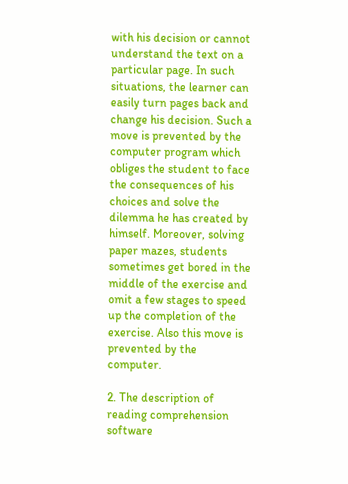with his decision or cannot understand the text on a particular page. In such situations, the learner can easily turn pages back and change his decision. Such a move is prevented by the computer program which obliges the student to face the consequences of his choices and solve the dilemma he has created by himself. Moreover, solving paper mazes, students sometimes get bored in the middle of the exercise and omit a few stages to speed up the completion of the exercise. Also this move is prevented by the computer.

2. The description of reading comprehension software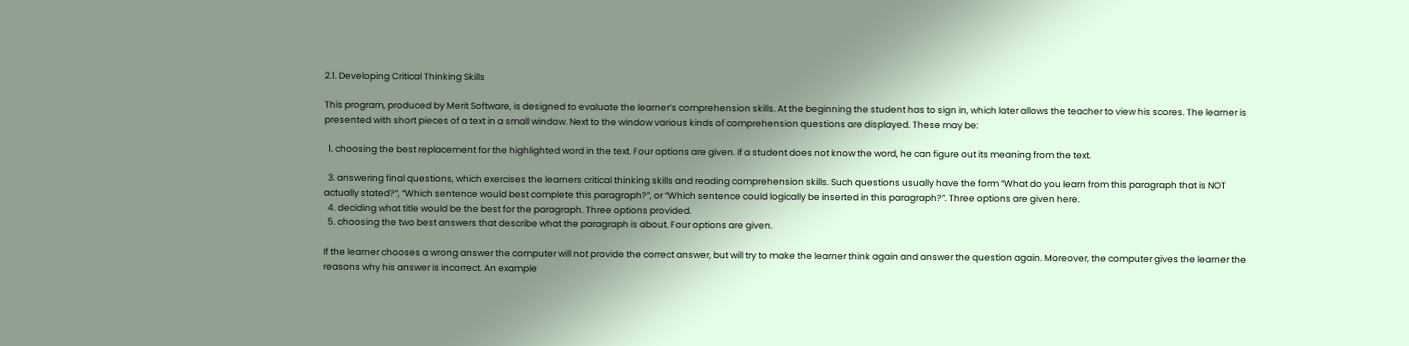2.1. Developing Critical Thinking Skills

This program, produced by Merit Software, is designed to evaluate the learner’s comprehension skills. At the beginning the student has to sign in, which later allows the teacher to view his scores. The learner is presented with short pieces of a text in a small window. Next to the window various kinds of comprehension questions are displayed. These may be:

  1. choosing the best replacement for the highlighted word in the text. Four options are given. If a student does not know the word, he can figure out its meaning from the text.

  3. answering final questions, which exercises the learners critical thinking skills and reading comprehension skills. Such questions usually have the form “What do you learn from this paragraph that is NOT actually stated?”, “Which sentence would best complete this paragraph?”, or “Which sentence could logically be inserted in this paragraph?”. Three options are given here.
  4. deciding what title would be the best for the paragraph. Three options provided.
  5. choosing the two best answers that describe what the paragraph is about. Four options are given.

If the learner chooses a wrong answer the computer will not provide the correct answer, but will try to make the learner think again and answer the question again. Moreover, the computer gives the learner the reasons why his answer is incorrect. An example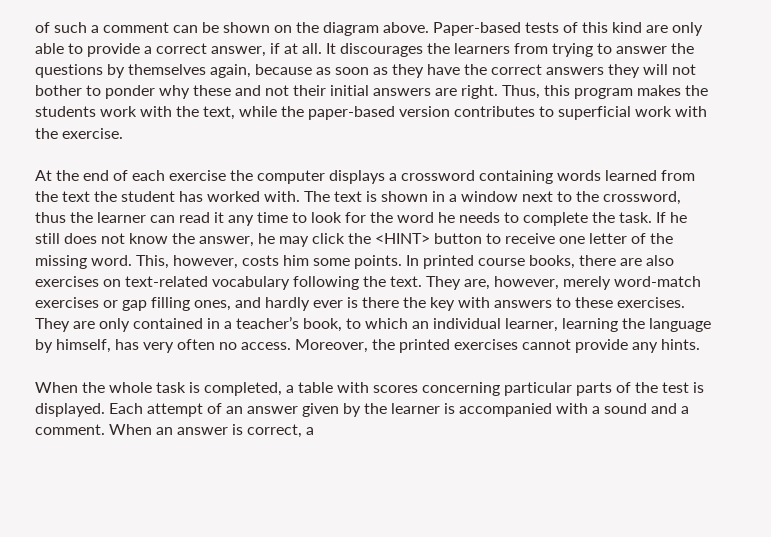of such a comment can be shown on the diagram above. Paper-based tests of this kind are only able to provide a correct answer, if at all. It discourages the learners from trying to answer the questions by themselves again, because as soon as they have the correct answers they will not bother to ponder why these and not their initial answers are right. Thus, this program makes the students work with the text, while the paper-based version contributes to superficial work with the exercise.

At the end of each exercise the computer displays a crossword containing words learned from the text the student has worked with. The text is shown in a window next to the crossword, thus the learner can read it any time to look for the word he needs to complete the task. If he still does not know the answer, he may click the <HINT> button to receive one letter of the missing word. This, however, costs him some points. In printed course books, there are also exercises on text-related vocabulary following the text. They are, however, merely word-match exercises or gap filling ones, and hardly ever is there the key with answers to these exercises. They are only contained in a teacher’s book, to which an individual learner, learning the language by himself, has very often no access. Moreover, the printed exercises cannot provide any hints.

When the whole task is completed, a table with scores concerning particular parts of the test is displayed. Each attempt of an answer given by the learner is accompanied with a sound and a comment. When an answer is correct, a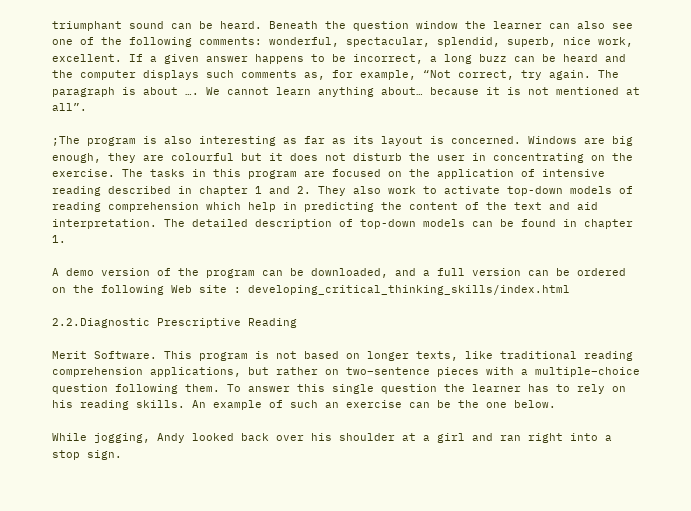triumphant sound can be heard. Beneath the question window the learner can also see one of the following comments: wonderful, spectacular, splendid, superb, nice work, excellent. If a given answer happens to be incorrect, a long buzz can be heard and the computer displays such comments as, for example, “Not correct, try again. The paragraph is about …. We cannot learn anything about… because it is not mentioned at all”.

;The program is also interesting as far as its layout is concerned. Windows are big enough, they are colourful but it does not disturb the user in concentrating on the exercise. The tasks in this program are focused on the application of intensive reading described in chapter 1 and 2. They also work to activate top-down models of reading comprehension which help in predicting the content of the text and aid interpretation. The detailed description of top-down models can be found in chapter 1.

A demo version of the program can be downloaded, and a full version can be ordered on the following Web site : developing_critical_thinking_skills/index.html

2.2.Diagnostic Prescriptive Reading

Merit Software. This program is not based on longer texts, like traditional reading comprehension applications, but rather on two–sentence pieces with a multiple–choice question following them. To answer this single question the learner has to rely on his reading skills. An example of such an exercise can be the one below.

While jogging, Andy looked back over his shoulder at a girl and ran right into a stop sign.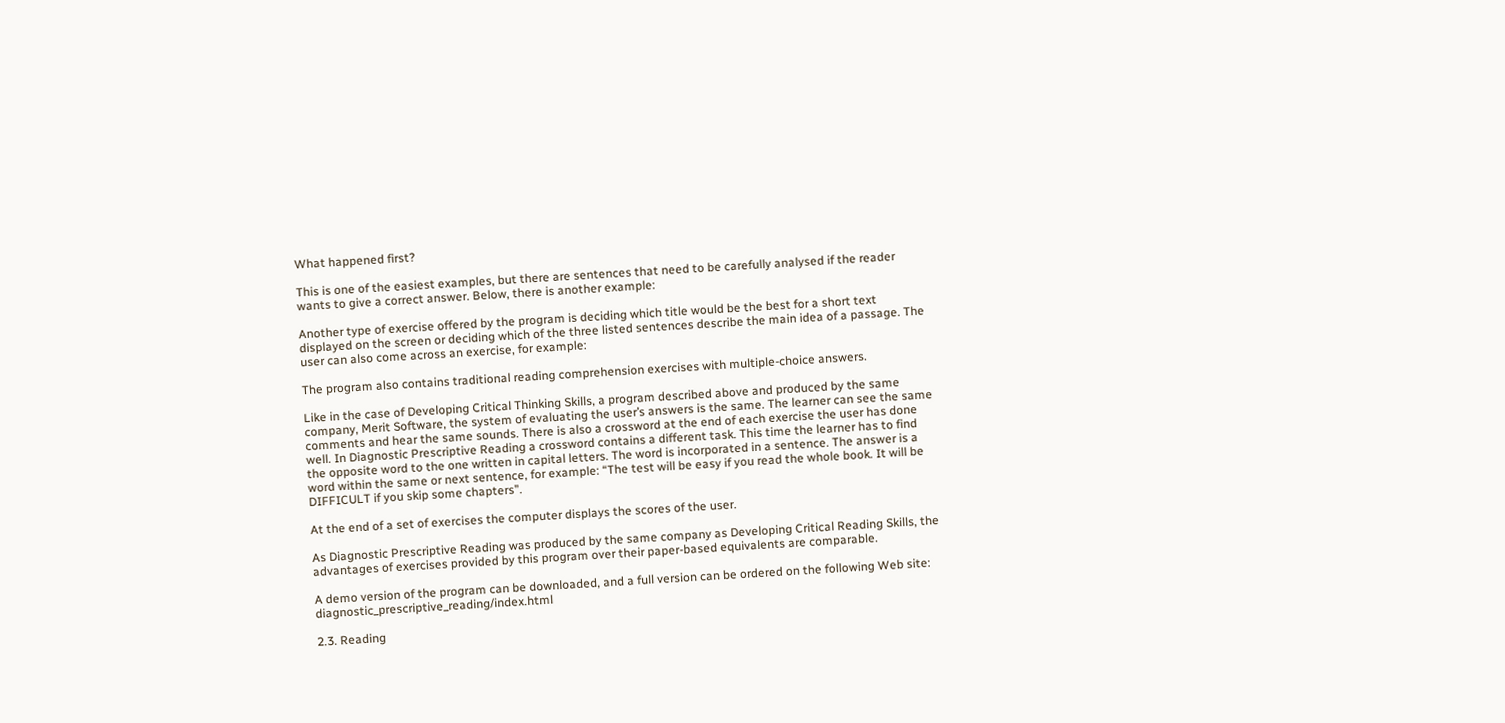What happened first?

This is one of the easiest examples, but there are sentences that need to be carefully analysed if the reader wants to give a correct answer. Below, there is another example:

Another type of exercise offered by the program is deciding which title would be the best for a short text displayed on the screen or deciding which of the three listed sentences describe the main idea of a passage. The user can also come across an exercise, for example:

The program also contains traditional reading comprehension exercises with multiple-choice answers.

Like in the case of Developing Critical Thinking Skills, a program described above and produced by the same company, Merit Software, the system of evaluating the user’s answers is the same. The learner can see the same comments and hear the same sounds. There is also a crossword at the end of each exercise the user has done well. In Diagnostic Prescriptive Reading a crossword contains a different task. This time the learner has to find the opposite word to the one written in capital letters. The word is incorporated in a sentence. The answer is a word within the same or next sentence, for example: “The test will be easy if you read the whole book. It will be DIFFICULT if you skip some chapters”.

At the end of a set of exercises the computer displays the scores of the user.

As Diagnostic Prescriptive Reading was produced by the same company as Developing Critical Reading Skills, the advantages of exercises provided by this program over their paper-based equivalents are comparable.

A demo version of the program can be downloaded, and a full version can be ordered on the following Web site: diagnostic_prescriptive_reading/index.html

2.3. Reading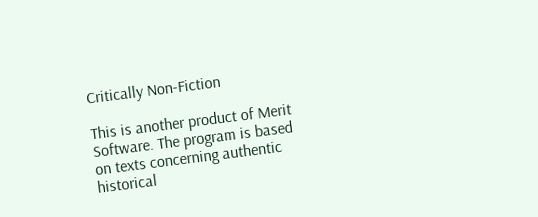Critically Non-Fiction

This is another product of Merit Software. The program is based on texts concerning authentic historical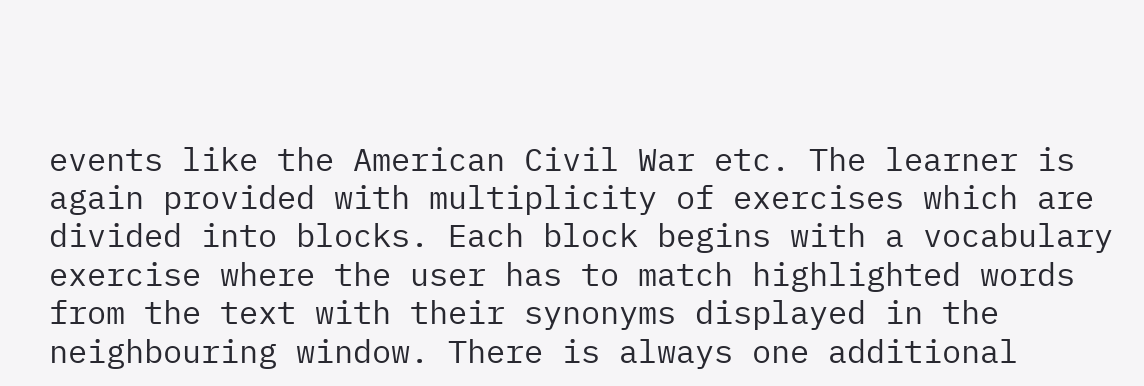events like the American Civil War etc. The learner is again provided with multiplicity of exercises which are divided into blocks. Each block begins with a vocabulary exercise where the user has to match highlighted words from the text with their synonyms displayed in the neighbouring window. There is always one additional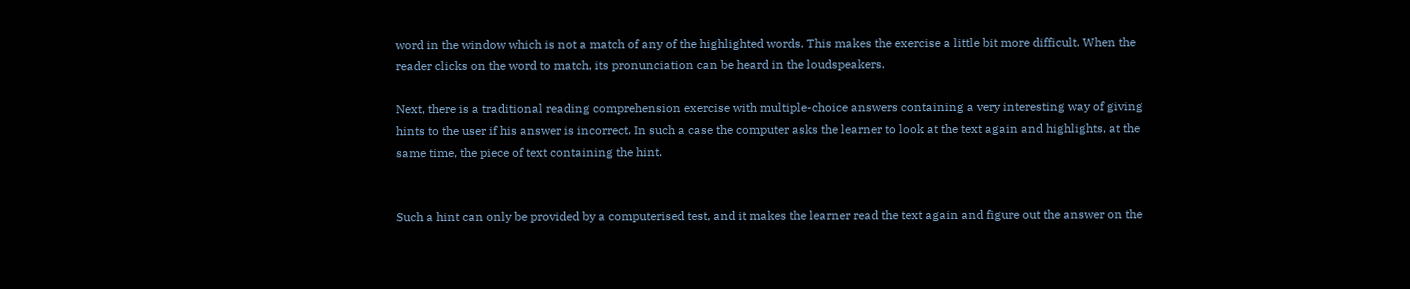word in the window which is not a match of any of the highlighted words. This makes the exercise a little bit more difficult. When the reader clicks on the word to match, its pronunciation can be heard in the loudspeakers.

Next, there is a traditional reading comprehension exercise with multiple-choice answers containing a very interesting way of giving hints to the user if his answer is incorrect. In such a case the computer asks the learner to look at the text again and highlights, at the same time, the piece of text containing the hint.


Such a hint can only be provided by a computerised test, and it makes the learner read the text again and figure out the answer on the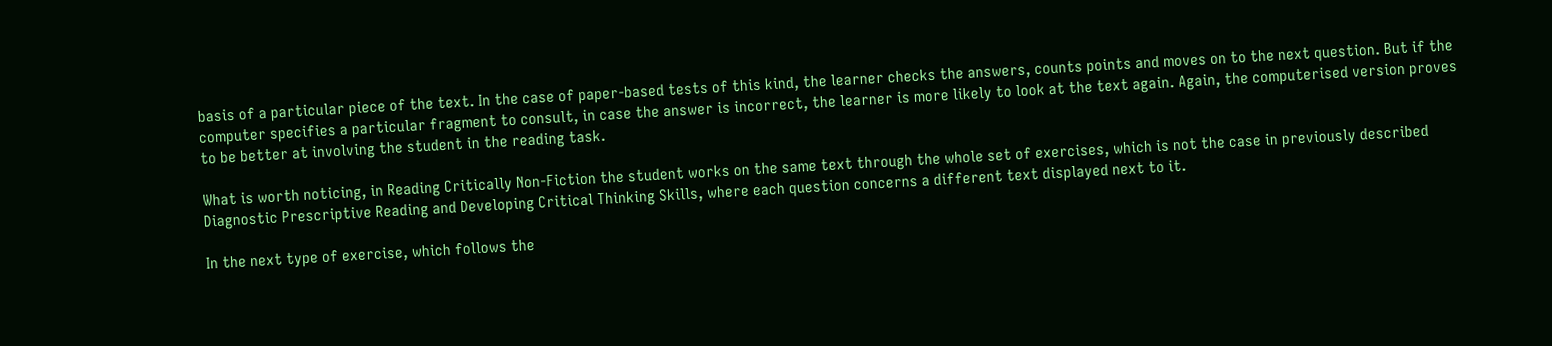basis of a particular piece of the text. In the case of paper-based tests of this kind, the learner checks the answers, counts points and moves on to the next question. But if the computer specifies a particular fragment to consult, in case the answer is incorrect, the learner is more likely to look at the text again. Again, the computerised version proves to be better at involving the student in the reading task.

What is worth noticing, in Reading Critically Non-Fiction the student works on the same text through the whole set of exercises, which is not the case in previously described Diagnostic Prescriptive Reading and Developing Critical Thinking Skills, where each question concerns a different text displayed next to it.

In the next type of exercise, which follows the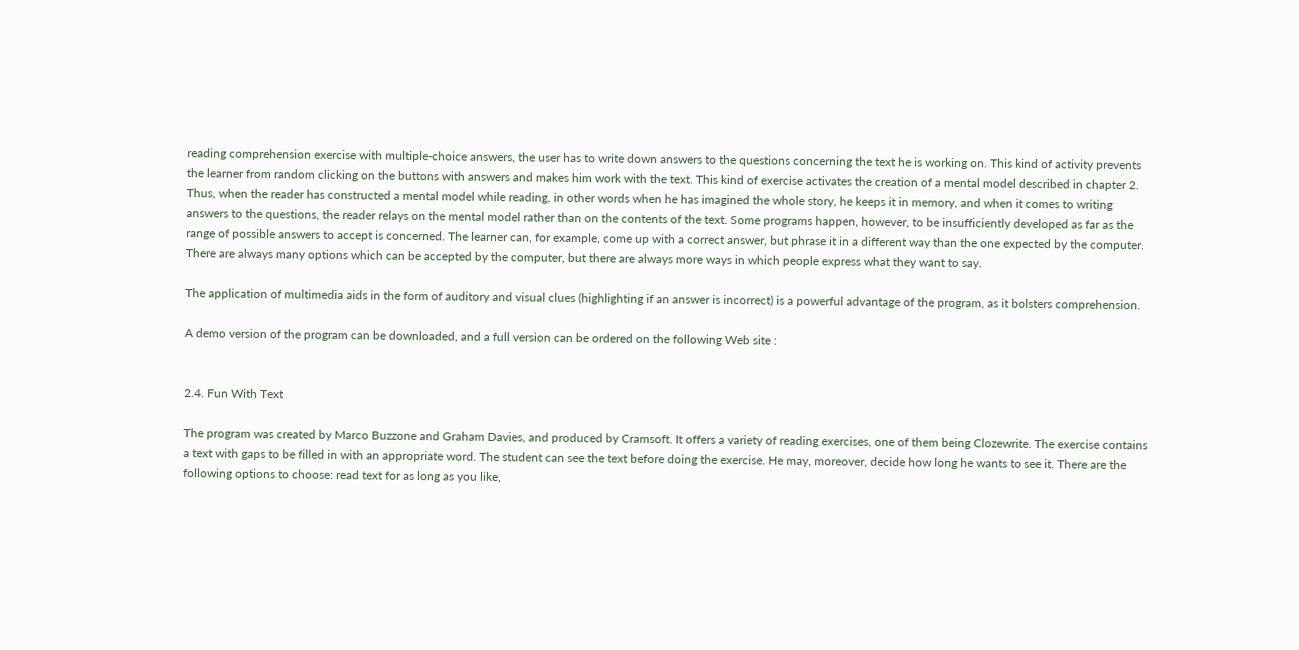reading comprehension exercise with multiple-choice answers, the user has to write down answers to the questions concerning the text he is working on. This kind of activity prevents the learner from random clicking on the buttons with answers and makes him work with the text. This kind of exercise activates the creation of a mental model described in chapter 2. Thus, when the reader has constructed a mental model while reading, in other words when he has imagined the whole story, he keeps it in memory, and when it comes to writing answers to the questions, the reader relays on the mental model rather than on the contents of the text. Some programs happen, however, to be insufficiently developed as far as the range of possible answers to accept is concerned. The learner can, for example, come up with a correct answer, but phrase it in a different way than the one expected by the computer. There are always many options which can be accepted by the computer, but there are always more ways in which people express what they want to say.

The application of multimedia aids in the form of auditory and visual clues (highlighting if an answer is incorrect) is a powerful advantage of the program, as it bolsters comprehension.

A demo version of the program can be downloaded, and a full version can be ordered on the following Web site :


2.4. Fun With Text

The program was created by Marco Buzzone and Graham Davies, and produced by Cramsoft. It offers a variety of reading exercises, one of them being Clozewrite. The exercise contains a text with gaps to be filled in with an appropriate word. The student can see the text before doing the exercise. He may, moreover, decide how long he wants to see it. There are the following options to choose: read text for as long as you like,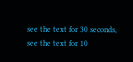see the text for 30 seconds, see the text for 10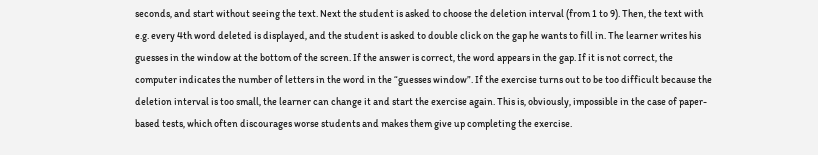seconds, and start without seeing the text. Next the student is asked to choose the deletion interval (from 1 to 9). Then, the text with e.g. every 4th word deleted is displayed, and the student is asked to double click on the gap he wants to fill in. The learner writes his guesses in the window at the bottom of the screen. If the answer is correct, the word appears in the gap. If it is not correct, the computer indicates the number of letters in the word in the “guesses window”. If the exercise turns out to be too difficult because the deletion interval is too small, the learner can change it and start the exercise again. This is, obviously, impossible in the case of paper-based tests, which often discourages worse students and makes them give up completing the exercise.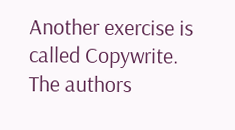Another exercise is called Copywrite. The authors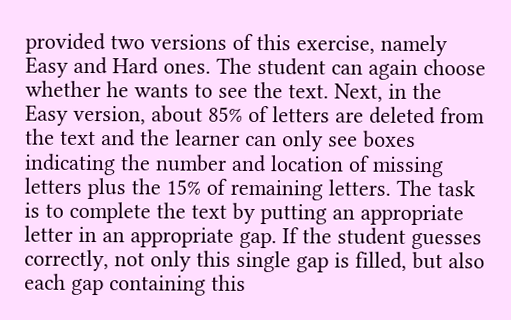provided two versions of this exercise, namely Easy and Hard ones. The student can again choose whether he wants to see the text. Next, in the Easy version, about 85% of letters are deleted from the text and the learner can only see boxes indicating the number and location of missing letters plus the 15% of remaining letters. The task is to complete the text by putting an appropriate letter in an appropriate gap. If the student guesses correctly, not only this single gap is filled, but also each gap containing this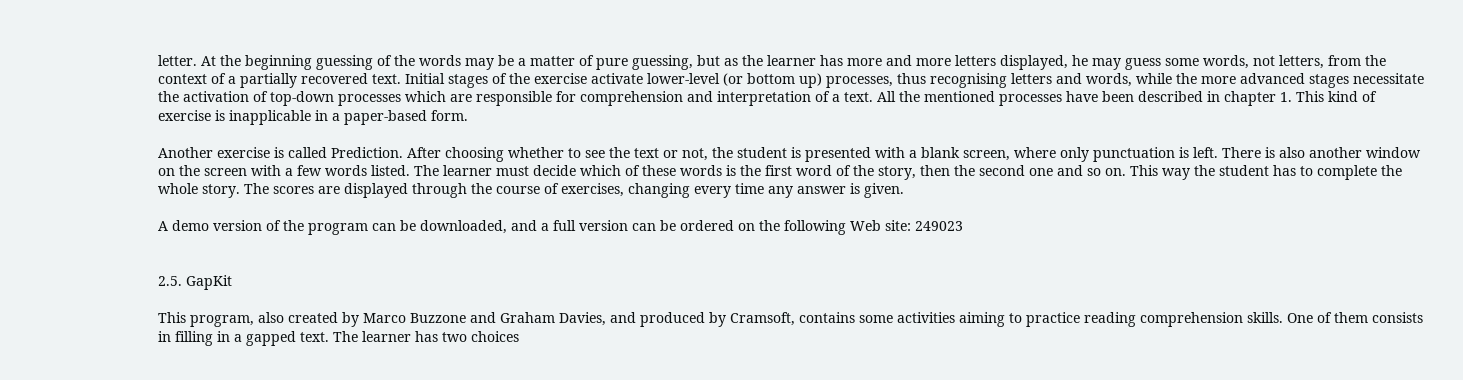letter. At the beginning guessing of the words may be a matter of pure guessing, but as the learner has more and more letters displayed, he may guess some words, not letters, from the context of a partially recovered text. Initial stages of the exercise activate lower-level (or bottom up) processes, thus recognising letters and words, while the more advanced stages necessitate the activation of top-down processes which are responsible for comprehension and interpretation of a text. All the mentioned processes have been described in chapter 1. This kind of exercise is inapplicable in a paper-based form.

Another exercise is called Prediction. After choosing whether to see the text or not, the student is presented with a blank screen, where only punctuation is left. There is also another window on the screen with a few words listed. The learner must decide which of these words is the first word of the story, then the second one and so on. This way the student has to complete the whole story. The scores are displayed through the course of exercises, changing every time any answer is given.

A demo version of the program can be downloaded, and a full version can be ordered on the following Web site: 249023


2.5. GapKit

This program, also created by Marco Buzzone and Graham Davies, and produced by Cramsoft, contains some activities aiming to practice reading comprehension skills. One of them consists in filling in a gapped text. The learner has two choices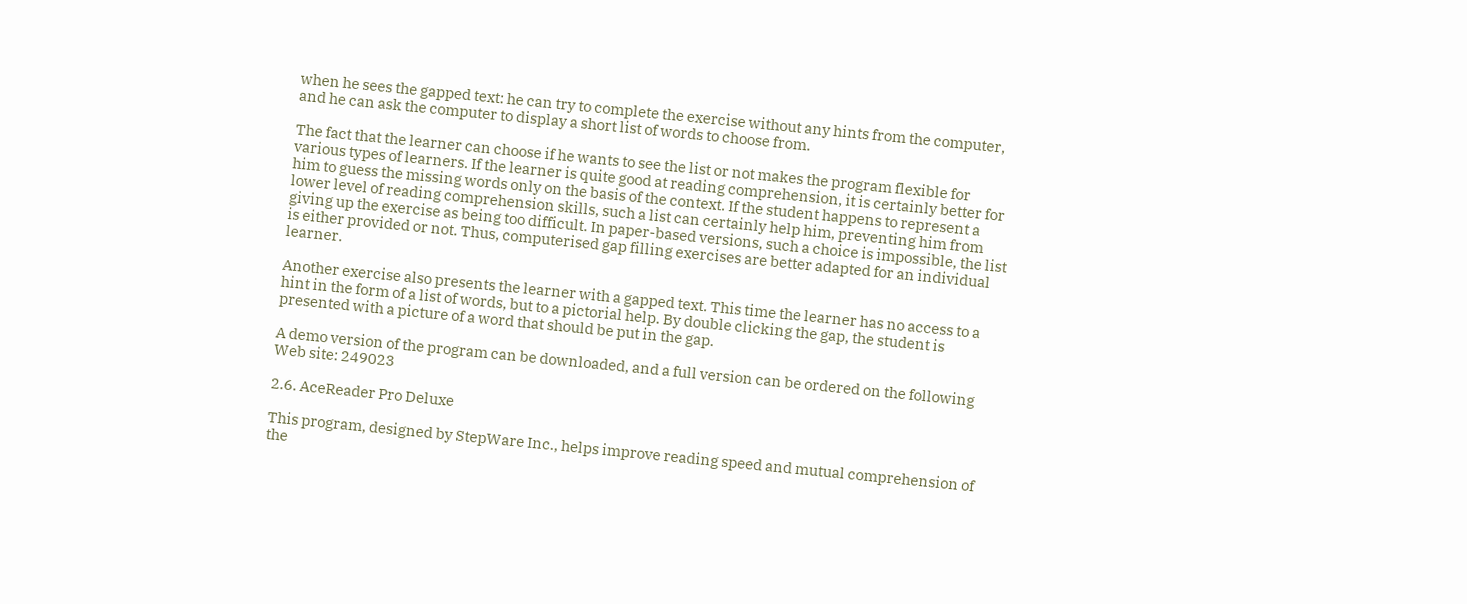when he sees the gapped text: he can try to complete the exercise without any hints from the computer, and he can ask the computer to display a short list of words to choose from.

The fact that the learner can choose if he wants to see the list or not makes the program flexible for various types of learners. If the learner is quite good at reading comprehension, it is certainly better for him to guess the missing words only on the basis of the context. If the student happens to represent a lower level of reading comprehension skills, such a list can certainly help him, preventing him from giving up the exercise as being too difficult. In paper-based versions, such a choice is impossible, the list is either provided or not. Thus, computerised gap filling exercises are better adapted for an individual learner.

Another exercise also presents the learner with a gapped text. This time the learner has no access to a hint in the form of a list of words, but to a pictorial help. By double clicking the gap, the student is presented with a picture of a word that should be put in the gap.

A demo version of the program can be downloaded, and a full version can be ordered on the following Web site: 249023

2.6. AceReader Pro Deluxe

This program, designed by StepWare Inc., helps improve reading speed and mutual comprehension of the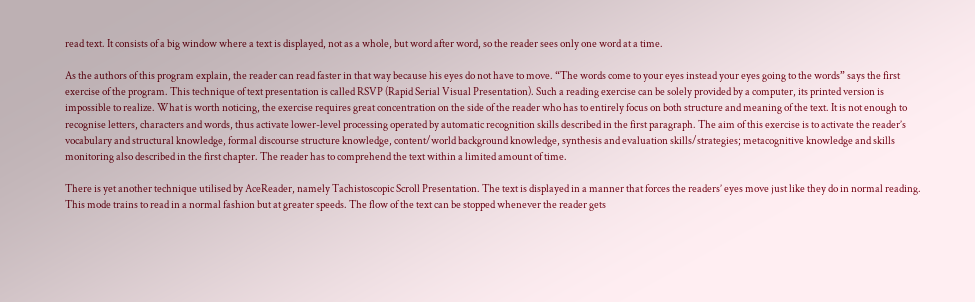read text. It consists of a big window where a text is displayed, not as a whole, but word after word, so the reader sees only one word at a time.

As the authors of this program explain, the reader can read faster in that way because his eyes do not have to move. “The words come to your eyes instead your eyes going to the words” says the first exercise of the program. This technique of text presentation is called RSVP (Rapid Serial Visual Presentation). Such a reading exercise can be solely provided by a computer, its printed version is impossible to realize. What is worth noticing, the exercise requires great concentration on the side of the reader who has to entirely focus on both structure and meaning of the text. It is not enough to recognise letters, characters and words, thus activate lower-level processing operated by automatic recognition skills described in the first paragraph. The aim of this exercise is to activate the reader’s vocabulary and structural knowledge, formal discourse structure knowledge, content/world background knowledge, synthesis and evaluation skills/strategies; metacognitive knowledge and skills monitoring also described in the first chapter. The reader has to comprehend the text within a limited amount of time.

There is yet another technique utilised by AceReader, namely Tachistoscopic Scroll Presentation. The text is displayed in a manner that forces the readers’ eyes move just like they do in normal reading. This mode trains to read in a normal fashion but at greater speeds. The flow of the text can be stopped whenever the reader gets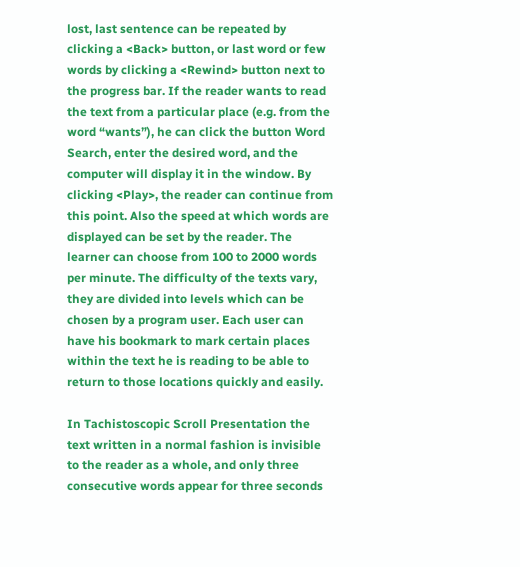lost, last sentence can be repeated by clicking a <Back> button, or last word or few words by clicking a <Rewind> button next to the progress bar. If the reader wants to read the text from a particular place (e.g. from the word “wants”), he can click the button Word Search, enter the desired word, and the computer will display it in the window. By clicking <Play>, the reader can continue from this point. Also the speed at which words are displayed can be set by the reader. The learner can choose from 100 to 2000 words per minute. The difficulty of the texts vary, they are divided into levels which can be chosen by a program user. Each user can have his bookmark to mark certain places within the text he is reading to be able to return to those locations quickly and easily.

In Tachistoscopic Scroll Presentation the text written in a normal fashion is invisible to the reader as a whole, and only three consecutive words appear for three seconds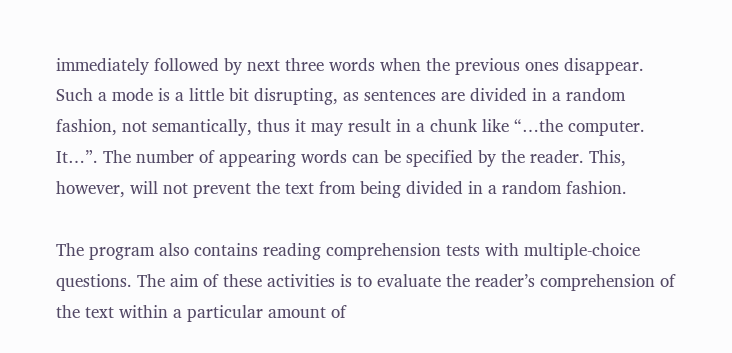immediately followed by next three words when the previous ones disappear. Such a mode is a little bit disrupting, as sentences are divided in a random fashion, not semantically, thus it may result in a chunk like “…the computer. It…”. The number of appearing words can be specified by the reader. This, however, will not prevent the text from being divided in a random fashion.

The program also contains reading comprehension tests with multiple-choice questions. The aim of these activities is to evaluate the reader’s comprehension of the text within a particular amount of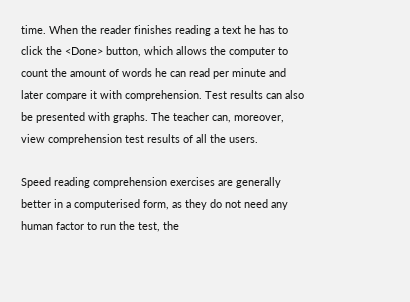time. When the reader finishes reading a text he has to click the <Done> button, which allows the computer to count the amount of words he can read per minute and later compare it with comprehension. Test results can also be presented with graphs. The teacher can, moreover, view comprehension test results of all the users.

Speed reading comprehension exercises are generally better in a computerised form, as they do not need any human factor to run the test, the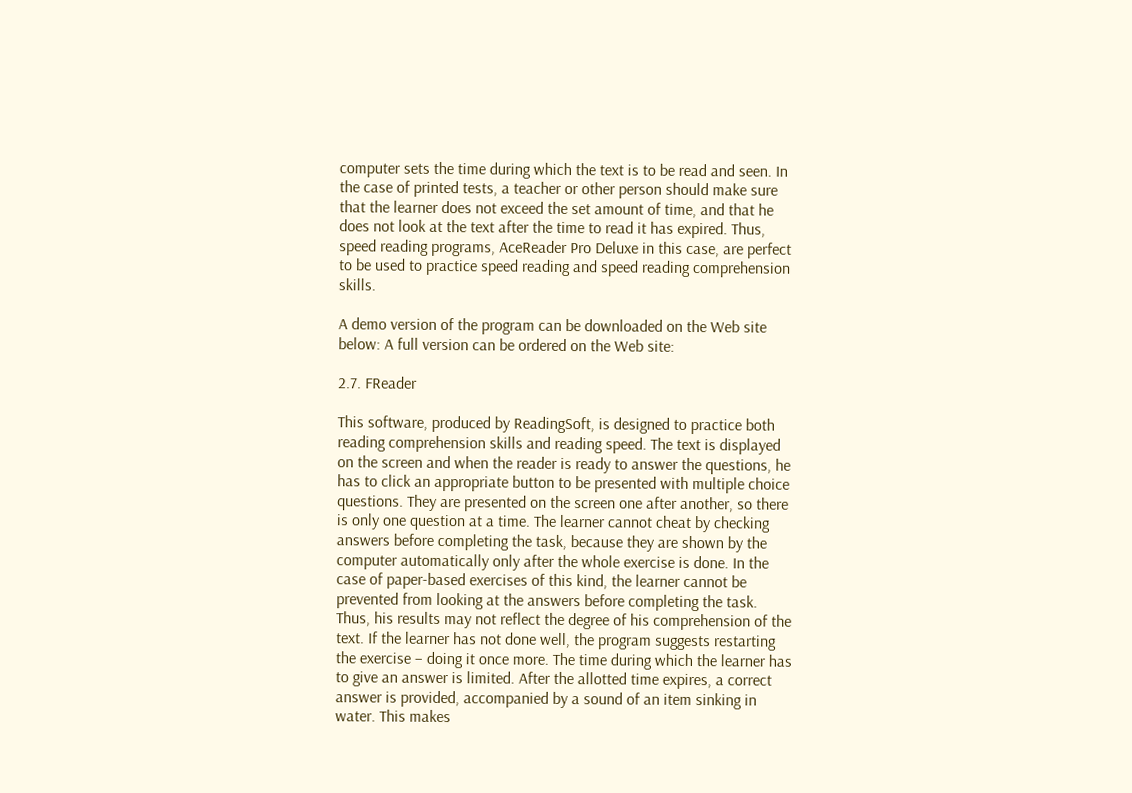computer sets the time during which the text is to be read and seen. In the case of printed tests, a teacher or other person should make sure that the learner does not exceed the set amount of time, and that he does not look at the text after the time to read it has expired. Thus, speed reading programs, AceReader Pro Deluxe in this case, are perfect to be used to practice speed reading and speed reading comprehension skills.

A demo version of the program can be downloaded on the Web site below: A full version can be ordered on the Web site:

2.7. FReader

This software, produced by ReadingSoft, is designed to practice both reading comprehension skills and reading speed. The text is displayed on the screen and when the reader is ready to answer the questions, he has to click an appropriate button to be presented with multiple choice questions. They are presented on the screen one after another, so there is only one question at a time. The learner cannot cheat by checking answers before completing the task, because they are shown by the computer automatically only after the whole exercise is done. In the case of paper-based exercises of this kind, the learner cannot be prevented from looking at the answers before completing the task. Thus, his results may not reflect the degree of his comprehension of the text. If the learner has not done well, the program suggests restarting the exercise – doing it once more. The time during which the learner has to give an answer is limited. After the allotted time expires, a correct answer is provided, accompanied by a sound of an item sinking in water. This makes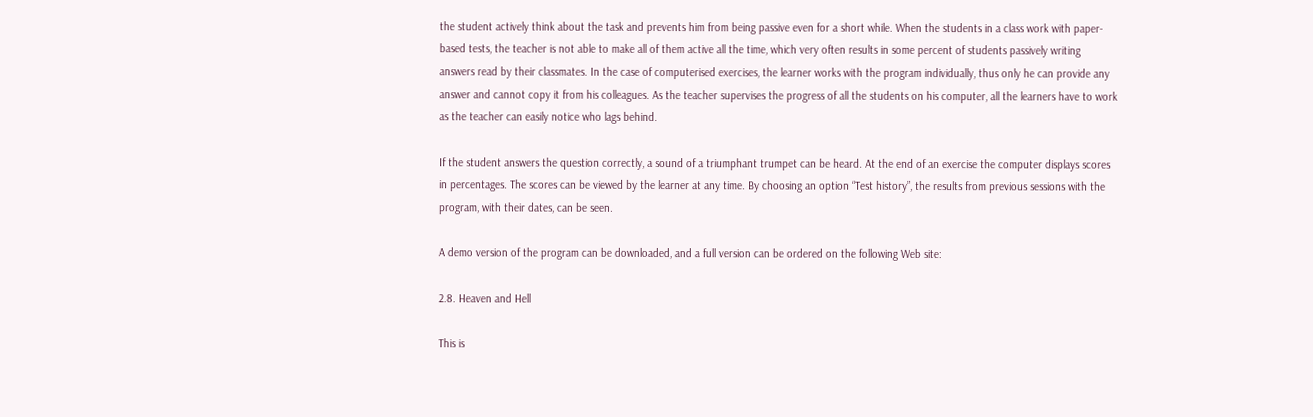the student actively think about the task and prevents him from being passive even for a short while. When the students in a class work with paper-based tests, the teacher is not able to make all of them active all the time, which very often results in some percent of students passively writing answers read by their classmates. In the case of computerised exercises, the learner works with the program individually, thus only he can provide any answer and cannot copy it from his colleagues. As the teacher supervises the progress of all the students on his computer, all the learners have to work as the teacher can easily notice who lags behind.

If the student answers the question correctly, a sound of a triumphant trumpet can be heard. At the end of an exercise the computer displays scores in percentages. The scores can be viewed by the learner at any time. By choosing an option “Test history”, the results from previous sessions with the program, with their dates, can be seen.

A demo version of the program can be downloaded, and a full version can be ordered on the following Web site:

2.8. Heaven and Hell

This is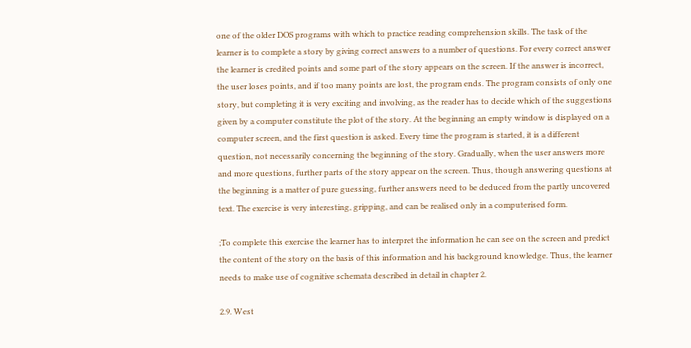one of the older DOS programs with which to practice reading comprehension skills. The task of the learner is to complete a story by giving correct answers to a number of questions. For every correct answer the learner is credited points and some part of the story appears on the screen. If the answer is incorrect, the user loses points, and if too many points are lost, the program ends. The program consists of only one story, but completing it is very exciting and involving, as the reader has to decide which of the suggestions given by a computer constitute the plot of the story. At the beginning an empty window is displayed on a computer screen, and the first question is asked. Every time the program is started, it is a different question, not necessarily concerning the beginning of the story. Gradually, when the user answers more and more questions, further parts of the story appear on the screen. Thus, though answering questions at the beginning is a matter of pure guessing, further answers need to be deduced from the partly uncovered text. The exercise is very interesting, gripping, and can be realised only in a computerised form.

;To complete this exercise the learner has to interpret the information he can see on the screen and predict the content of the story on the basis of this information and his background knowledge. Thus, the learner needs to make use of cognitive schemata described in detail in chapter 2.

2.9. West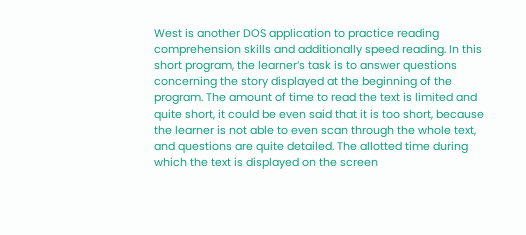West is another DOS application to practice reading comprehension skills and additionally speed reading. In this short program, the learner’s task is to answer questions concerning the story displayed at the beginning of the program. The amount of time to read the text is limited and quite short, it could be even said that it is too short, because the learner is not able to even scan through the whole text, and questions are quite detailed. The allotted time during which the text is displayed on the screen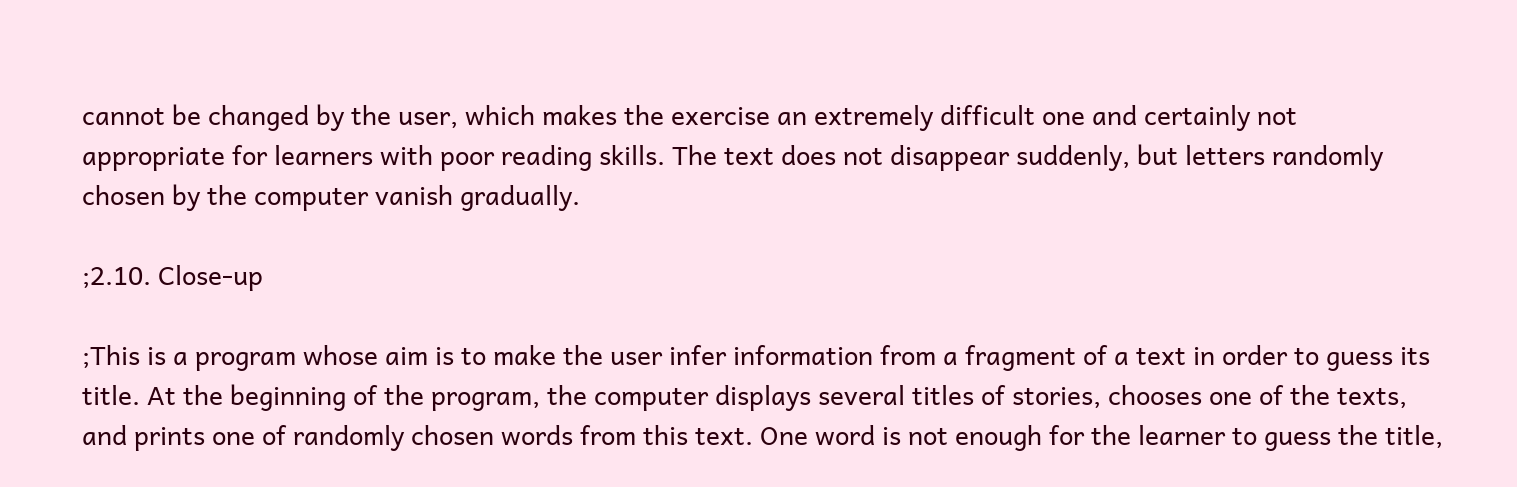cannot be changed by the user, which makes the exercise an extremely difficult one and certainly not appropriate for learners with poor reading skills. The text does not disappear suddenly, but letters randomly chosen by the computer vanish gradually.

;2.10. Close-up

;This is a program whose aim is to make the user infer information from a fragment of a text in order to guess its title. At the beginning of the program, the computer displays several titles of stories, chooses one of the texts, and prints one of randomly chosen words from this text. One word is not enough for the learner to guess the title,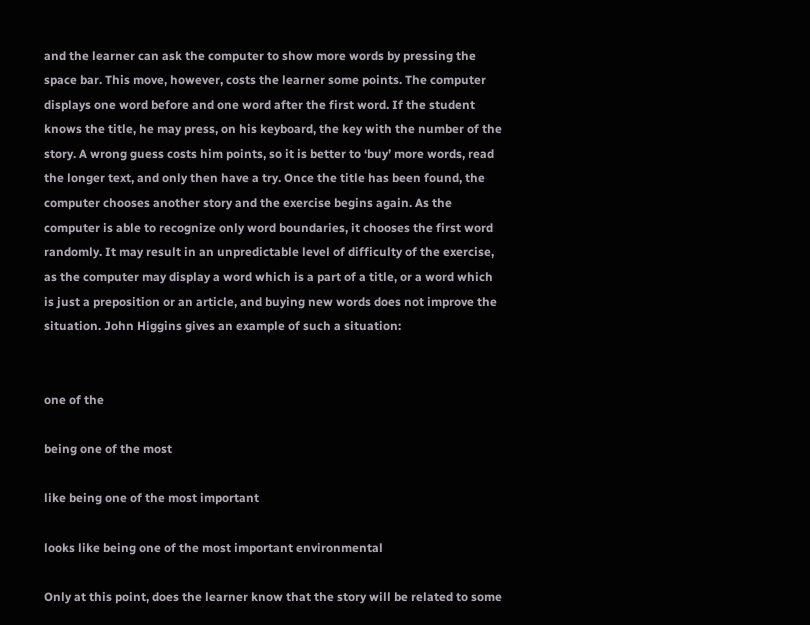and the learner can ask the computer to show more words by pressing the space bar. This move, however, costs the learner some points. The computer displays one word before and one word after the first word. If the student knows the title, he may press, on his keyboard, the key with the number of the story. A wrong guess costs him points, so it is better to ‘buy’ more words, read the longer text, and only then have a try. Once the title has been found, the computer chooses another story and the exercise begins again. As the computer is able to recognize only word boundaries, it chooses the first word randomly. It may result in an unpredictable level of difficulty of the exercise, as the computer may display a word which is a part of a title, or a word which is just a preposition or an article, and buying new words does not improve the situation. John Higgins gives an example of such a situation:


one of the

being one of the most

like being one of the most important

looks like being one of the most important environmental

Only at this point, does the learner know that the story will be related to some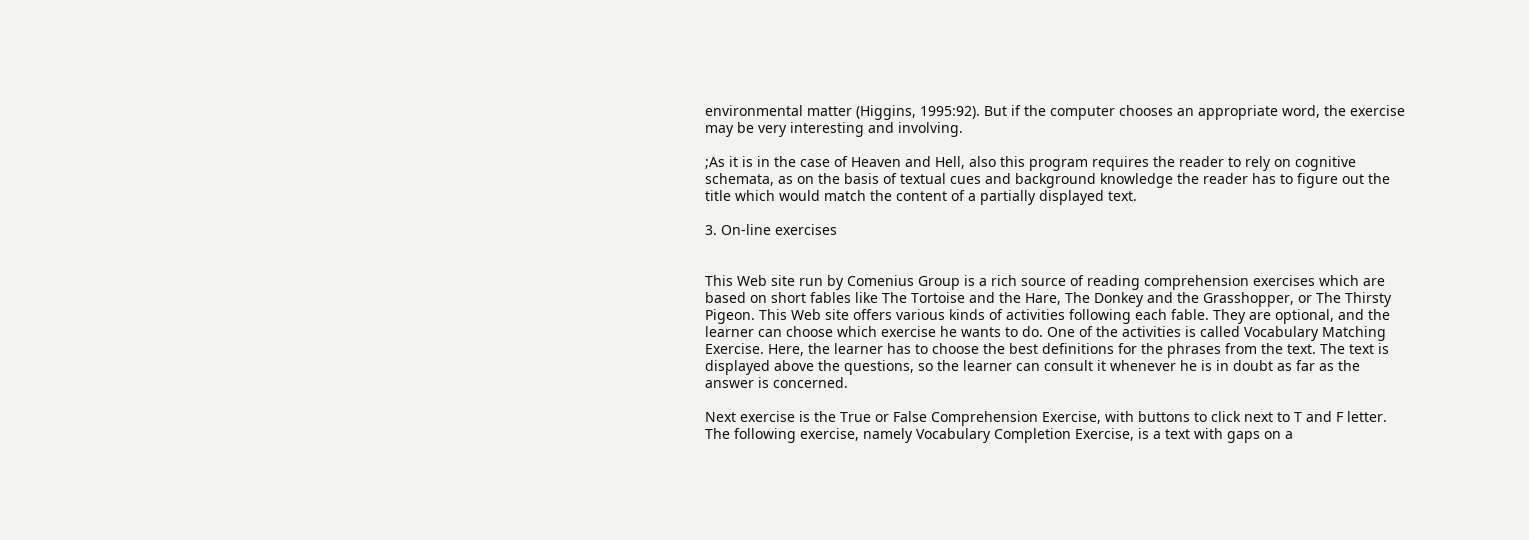environmental matter (Higgins, 1995:92). But if the computer chooses an appropriate word, the exercise may be very interesting and involving.

;As it is in the case of Heaven and Hell, also this program requires the reader to rely on cognitive schemata, as on the basis of textual cues and background knowledge the reader has to figure out the title which would match the content of a partially displayed text.

3. On-line exercises


This Web site run by Comenius Group is a rich source of reading comprehension exercises which are based on short fables like The Tortoise and the Hare, The Donkey and the Grasshopper, or The Thirsty Pigeon. This Web site offers various kinds of activities following each fable. They are optional, and the learner can choose which exercise he wants to do. One of the activities is called Vocabulary Matching Exercise. Here, the learner has to choose the best definitions for the phrases from the text. The text is displayed above the questions, so the learner can consult it whenever he is in doubt as far as the answer is concerned.

Next exercise is the True or False Comprehension Exercise, with buttons to click next to T and F letter. The following exercise, namely Vocabulary Completion Exercise, is a text with gaps on a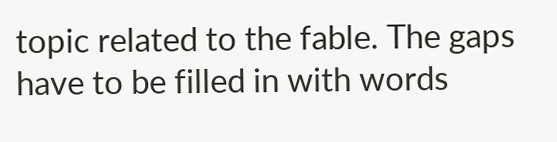topic related to the fable. The gaps have to be filled in with words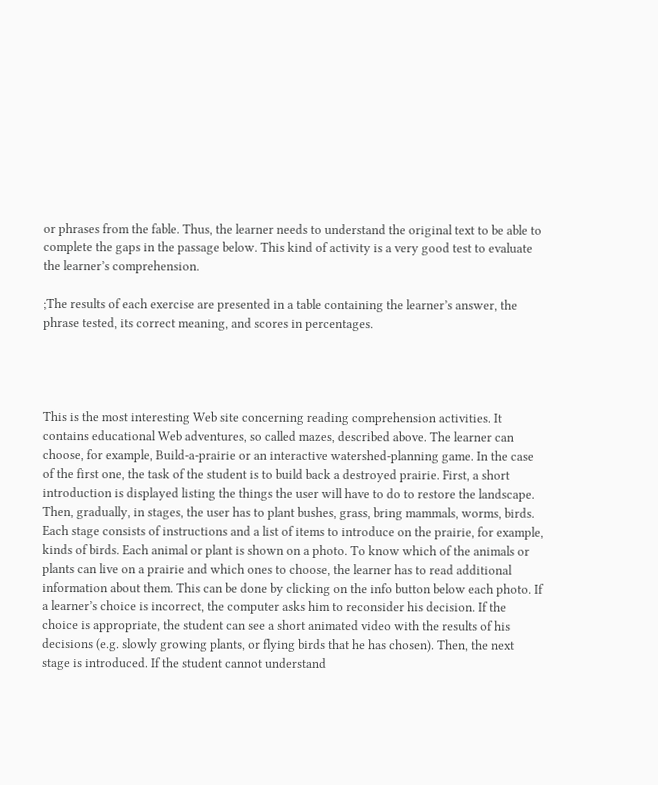or phrases from the fable. Thus, the learner needs to understand the original text to be able to complete the gaps in the passage below. This kind of activity is a very good test to evaluate the learner’s comprehension.

;The results of each exercise are presented in a table containing the learner’s answer, the phrase tested, its correct meaning, and scores in percentages.




This is the most interesting Web site concerning reading comprehension activities. It contains educational Web adventures, so called mazes, described above. The learner can choose, for example, Build-a-prairie or an interactive watershed-planning game. In the case of the first one, the task of the student is to build back a destroyed prairie. First, a short introduction is displayed listing the things the user will have to do to restore the landscape. Then, gradually, in stages, the user has to plant bushes, grass, bring mammals, worms, birds. Each stage consists of instructions and a list of items to introduce on the prairie, for example, kinds of birds. Each animal or plant is shown on a photo. To know which of the animals or plants can live on a prairie and which ones to choose, the learner has to read additional information about them. This can be done by clicking on the info button below each photo. If a learner’s choice is incorrect, the computer asks him to reconsider his decision. If the choice is appropriate, the student can see a short animated video with the results of his decisions (e.g. slowly growing plants, or flying birds that he has chosen). Then, the next stage is introduced. If the student cannot understand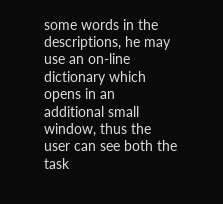some words in the descriptions, he may use an on-line dictionary which opens in an additional small window, thus the user can see both the task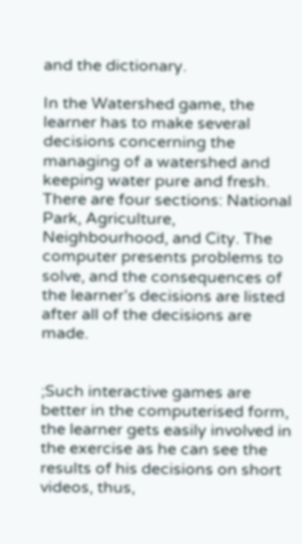and the dictionary.

In the Watershed game, the learner has to make several decisions concerning the managing of a watershed and keeping water pure and fresh. There are four sections: National Park, Agriculture, Neighbourhood, and City. The computer presents problems to solve, and the consequences of the learner’s decisions are listed after all of the decisions are made.


;Such interactive games are better in the computerised form, the learner gets easily involved in the exercise as he can see the results of his decisions on short videos, thus,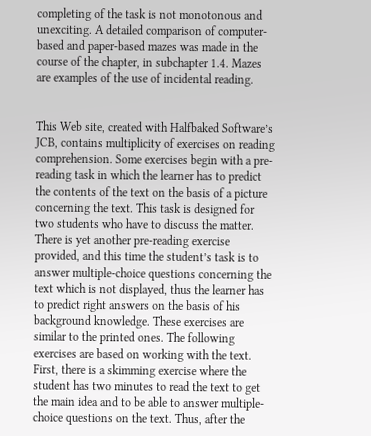completing of the task is not monotonous and unexciting. A detailed comparison of computer-based and paper-based mazes was made in the course of the chapter, in subchapter 1.4. Mazes are examples of the use of incidental reading.


This Web site, created with Halfbaked Software’s JCB, contains multiplicity of exercises on reading comprehension. Some exercises begin with a pre-reading task in which the learner has to predict the contents of the text on the basis of a picture concerning the text. This task is designed for two students who have to discuss the matter. There is yet another pre-reading exercise provided, and this time the student’s task is to answer multiple-choice questions concerning the text which is not displayed, thus the learner has to predict right answers on the basis of his background knowledge. These exercises are similar to the printed ones. The following exercises are based on working with the text. First, there is a skimming exercise where the student has two minutes to read the text to get the main idea and to be able to answer multiple-choice questions on the text. Thus, after the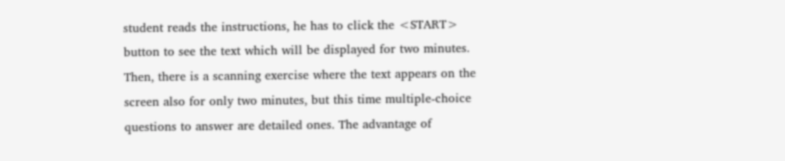student reads the instructions, he has to click the <START> button to see the text which will be displayed for two minutes. Then, there is a scanning exercise where the text appears on the screen also for only two minutes, but this time multiple-choice questions to answer are detailed ones. The advantage of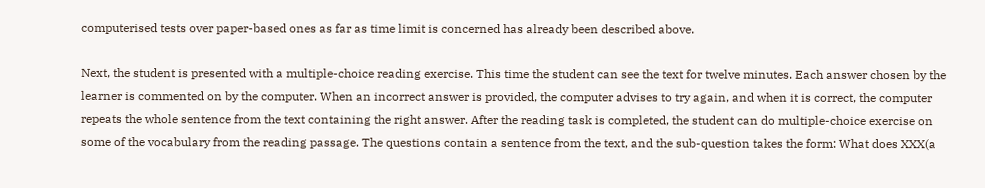computerised tests over paper-based ones as far as time limit is concerned has already been described above.

Next, the student is presented with a multiple-choice reading exercise. This time the student can see the text for twelve minutes. Each answer chosen by the learner is commented on by the computer. When an incorrect answer is provided, the computer advises to try again, and when it is correct, the computer repeats the whole sentence from the text containing the right answer. After the reading task is completed, the student can do multiple-choice exercise on some of the vocabulary from the reading passage. The questions contain a sentence from the text, and the sub-question takes the form: What does XXX(a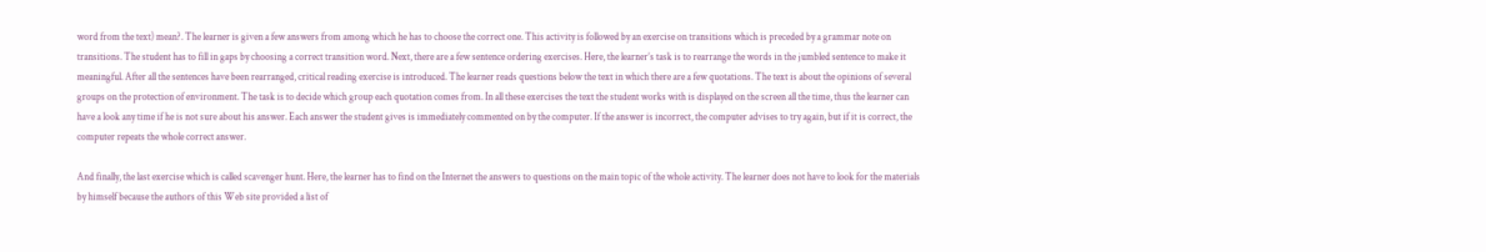word from the text) mean?. The learner is given a few answers from among which he has to choose the correct one. This activity is followed by an exercise on transitions which is preceded by a grammar note on transitions. The student has to fill in gaps by choosing a correct transition word. Next, there are a few sentence ordering exercises. Here, the learner’s task is to rearrange the words in the jumbled sentence to make it meaningful. After all the sentences have been rearranged, critical reading exercise is introduced. The learner reads questions below the text in which there are a few quotations. The text is about the opinions of several groups on the protection of environment. The task is to decide which group each quotation comes from. In all these exercises the text the student works with is displayed on the screen all the time, thus the learner can have a look any time if he is not sure about his answer. Each answer the student gives is immediately commented on by the computer. If the answer is incorrect, the computer advises to try again, but if it is correct, the computer repeats the whole correct answer.

And finally, the last exercise which is called scavenger hunt. Here, the learner has to find on the Internet the answers to questions on the main topic of the whole activity. The learner does not have to look for the materials by himself because the authors of this Web site provided a list of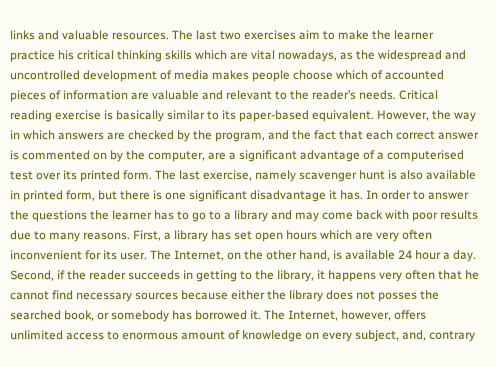links and valuable resources. The last two exercises aim to make the learner practice his critical thinking skills which are vital nowadays, as the widespread and uncontrolled development of media makes people choose which of accounted pieces of information are valuable and relevant to the reader’s needs. Critical reading exercise is basically similar to its paper-based equivalent. However, the way in which answers are checked by the program, and the fact that each correct answer is commented on by the computer, are a significant advantage of a computerised test over its printed form. The last exercise, namely scavenger hunt is also available in printed form, but there is one significant disadvantage it has. In order to answer the questions the learner has to go to a library and may come back with poor results due to many reasons. First, a library has set open hours which are very often inconvenient for its user. The Internet, on the other hand, is available 24 hour a day. Second, if the reader succeeds in getting to the library, it happens very often that he cannot find necessary sources because either the library does not posses the searched book, or somebody has borrowed it. The Internet, however, offers unlimited access to enormous amount of knowledge on every subject, and, contrary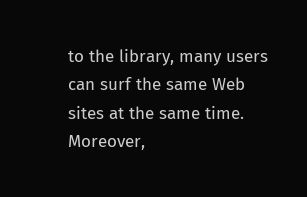to the library, many users can surf the same Web sites at the same time. Moreover,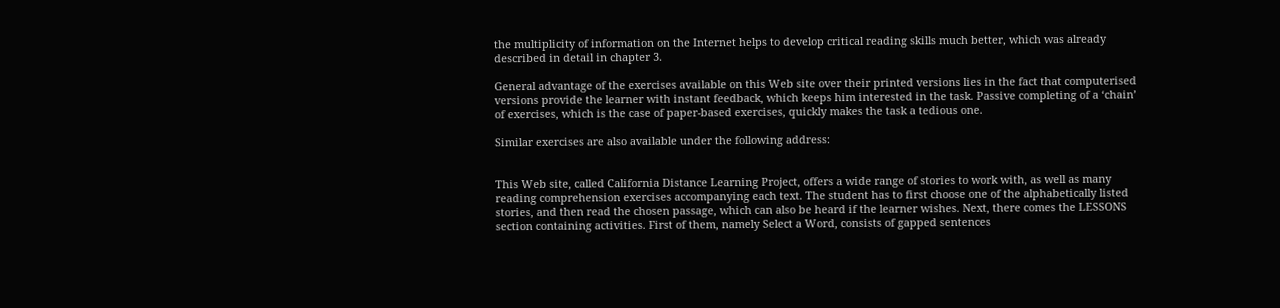the multiplicity of information on the Internet helps to develop critical reading skills much better, which was already described in detail in chapter 3.

General advantage of the exercises available on this Web site over their printed versions lies in the fact that computerised versions provide the learner with instant feedback, which keeps him interested in the task. Passive completing of a ‘chain’ of exercises, which is the case of paper-based exercises, quickly makes the task a tedious one.

Similar exercises are also available under the following address:


This Web site, called California Distance Learning Project, offers a wide range of stories to work with, as well as many reading comprehension exercises accompanying each text. The student has to first choose one of the alphabetically listed stories, and then read the chosen passage, which can also be heard if the learner wishes. Next, there comes the LESSONS section containing activities. First of them, namely Select a Word, consists of gapped sentences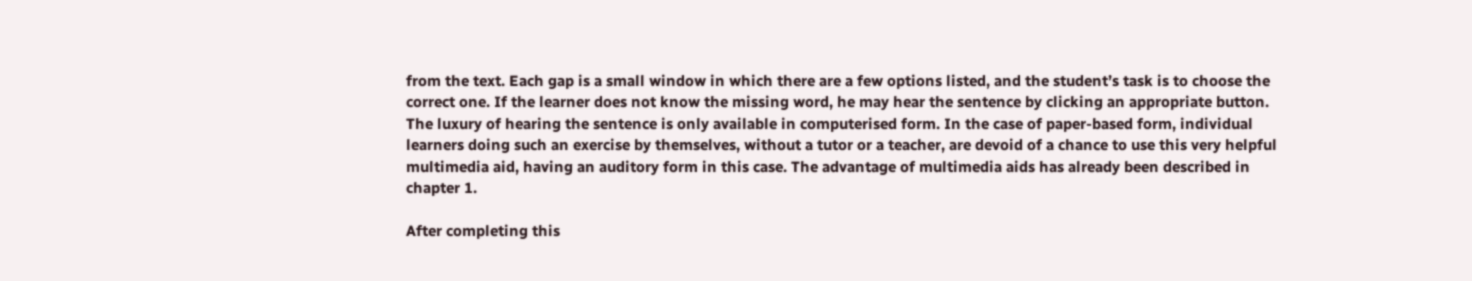from the text. Each gap is a small window in which there are a few options listed, and the student’s task is to choose the correct one. If the learner does not know the missing word, he may hear the sentence by clicking an appropriate button. The luxury of hearing the sentence is only available in computerised form. In the case of paper-based form, individual learners doing such an exercise by themselves, without a tutor or a teacher, are devoid of a chance to use this very helpful multimedia aid, having an auditory form in this case. The advantage of multimedia aids has already been described in chapter 1.

After completing this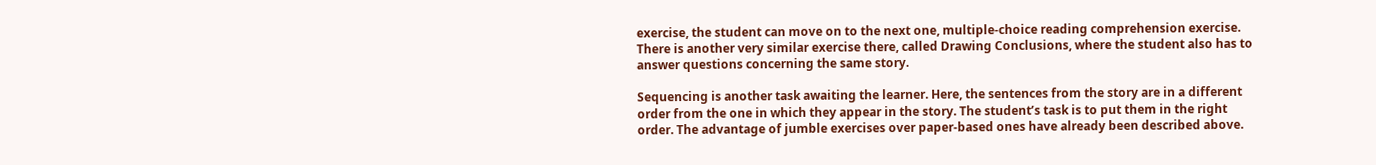exercise, the student can move on to the next one, multiple-choice reading comprehension exercise. There is another very similar exercise there, called Drawing Conclusions, where the student also has to answer questions concerning the same story.

Sequencing is another task awaiting the learner. Here, the sentences from the story are in a different order from the one in which they appear in the story. The student’s task is to put them in the right order. The advantage of jumble exercises over paper-based ones have already been described above.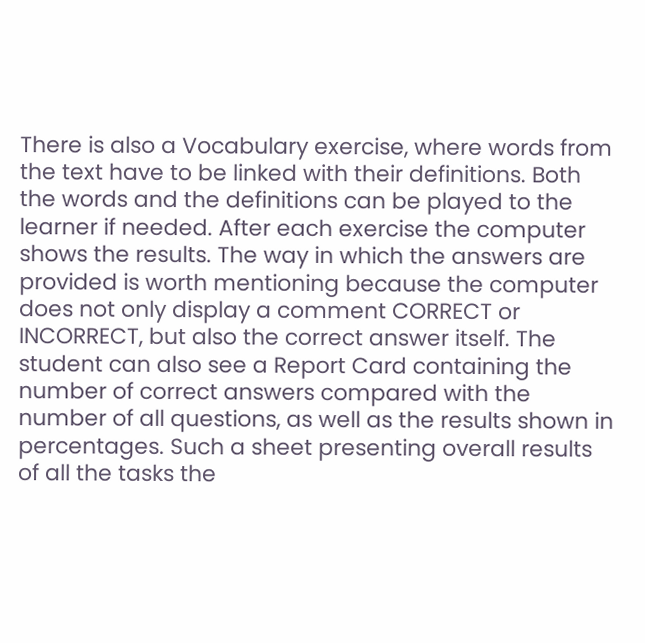There is also a Vocabulary exercise, where words from the text have to be linked with their definitions. Both the words and the definitions can be played to the learner if needed. After each exercise the computer shows the results. The way in which the answers are provided is worth mentioning because the computer does not only display a comment CORRECT or INCORRECT, but also the correct answer itself. The student can also see a Report Card containing the number of correct answers compared with the number of all questions, as well as the results shown in percentages. Such a sheet presenting overall results of all the tasks the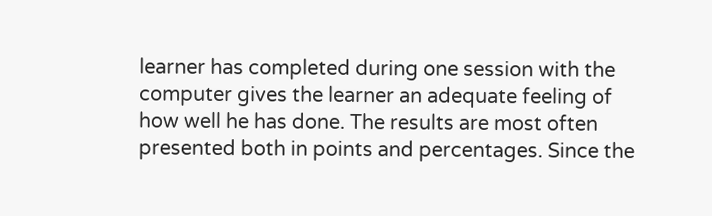learner has completed during one session with the computer gives the learner an adequate feeling of how well he has done. The results are most often presented both in points and percentages. Since the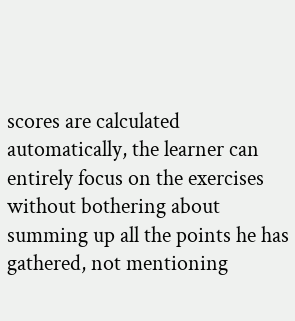scores are calculated automatically, the learner can entirely focus on the exercises without bothering about summing up all the points he has gathered, not mentioning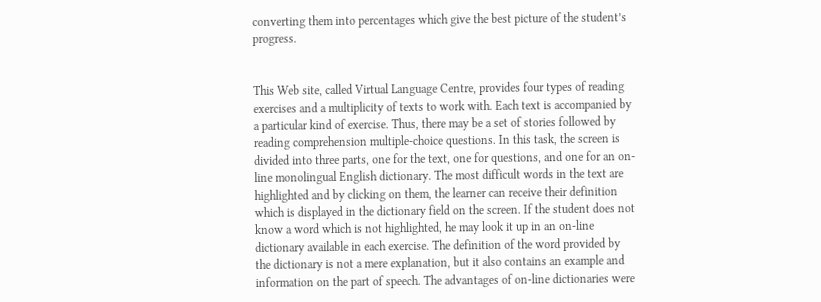converting them into percentages which give the best picture of the student’s progress.


This Web site, called Virtual Language Centre, provides four types of reading exercises and a multiplicity of texts to work with. Each text is accompanied by a particular kind of exercise. Thus, there may be a set of stories followed by reading comprehension multiple-choice questions. In this task, the screen is divided into three parts, one for the text, one for questions, and one for an on-line monolingual English dictionary. The most difficult words in the text are highlighted and by clicking on them, the learner can receive their definition which is displayed in the dictionary field on the screen. If the student does not know a word which is not highlighted, he may look it up in an on-line dictionary available in each exercise. The definition of the word provided by the dictionary is not a mere explanation, but it also contains an example and information on the part of speech. The advantages of on-line dictionaries were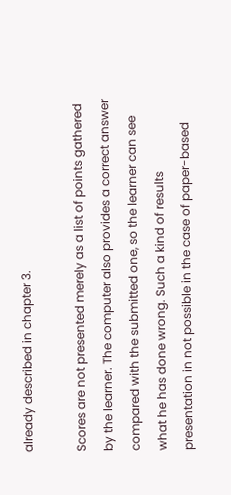already described in chapter 3.

Scores are not presented merely as a list of points gathered by the learner. The computer also provides a correct answer compared with the submitted one, so the learner can see what he has done wrong. Such a kind of results presentation in not possible in the case of paper-based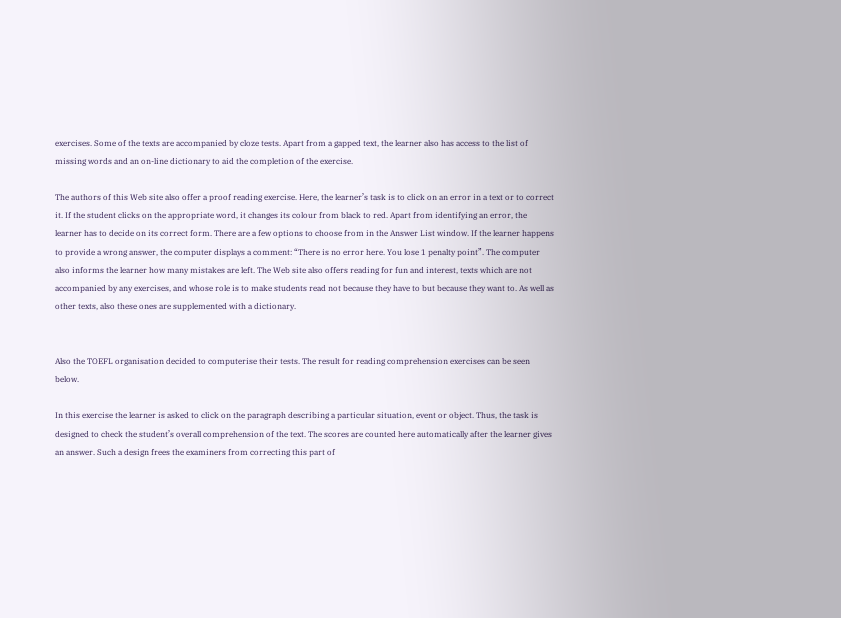exercises. Some of the texts are accompanied by cloze tests. Apart from a gapped text, the learner also has access to the list of missing words and an on-line dictionary to aid the completion of the exercise.

The authors of this Web site also offer a proof reading exercise. Here, the learner’s task is to click on an error in a text or to correct it. If the student clicks on the appropriate word, it changes its colour from black to red. Apart from identifying an error, the learner has to decide on its correct form. There are a few options to choose from in the Answer List window. If the learner happens to provide a wrong answer, the computer displays a comment: “There is no error here. You lose 1 penalty point”. The computer also informs the learner how many mistakes are left. The Web site also offers reading for fun and interest, texts which are not accompanied by any exercises, and whose role is to make students read not because they have to but because they want to. As well as other texts, also these ones are supplemented with a dictionary.


Also the TOEFL organisation decided to computerise their tests. The result for reading comprehension exercises can be seen below.

In this exercise the learner is asked to click on the paragraph describing a particular situation, event or object. Thus, the task is designed to check the student’s overall comprehension of the text. The scores are counted here automatically after the learner gives an answer. Such a design frees the examiners from correcting this part of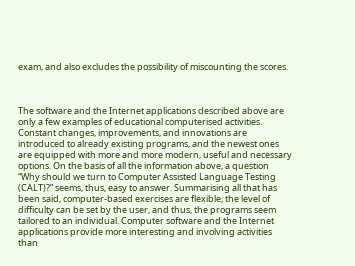exam, and also excludes the possibility of miscounting the scores.



The software and the Internet applications described above are only a few examples of educational computerised activities. Constant changes, improvements, and innovations are introduced to already existing programs, and the newest ones are equipped with more and more modern, useful and necessary options. On the basis of all the information above, a question “Why should we turn to Computer Assisted Language Testing (CALT)?” seems, thus, easy to answer. Summarising all that has been said, computer-based exercises are flexible, the level of difficulty can be set by the user, and thus, the programs seem tailored to an individual. Computer software and the Internet applications provide more interesting and involving activities than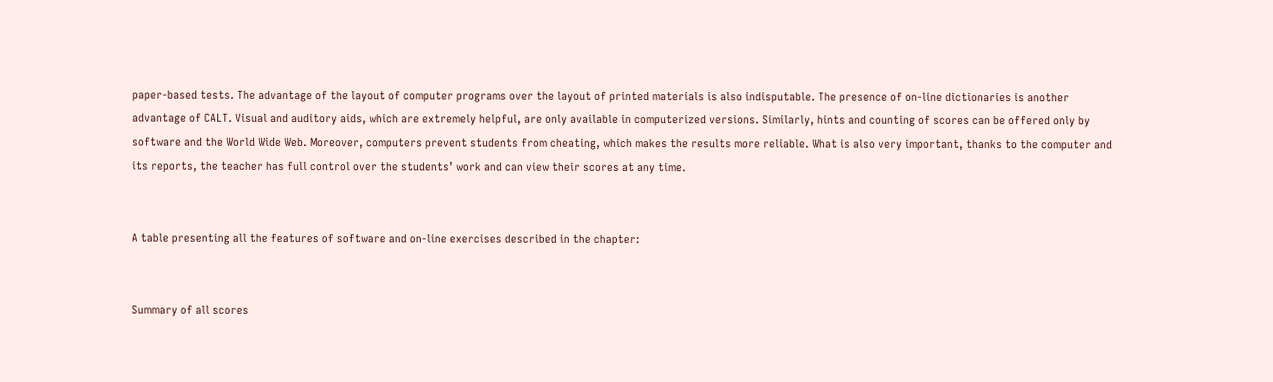paper-based tests. The advantage of the layout of computer programs over the layout of printed materials is also indisputable. The presence of on-line dictionaries is another advantage of CALT. Visual and auditory aids, which are extremely helpful, are only available in computerized versions. Similarly, hints and counting of scores can be offered only by software and the World Wide Web. Moreover, computers prevent students from cheating, which makes the results more reliable. What is also very important, thanks to the computer and its reports, the teacher has full control over the students’ work and can view their scores at any time.


A table presenting all the features of software and on-line exercises described in the chapter:


Summary of all scores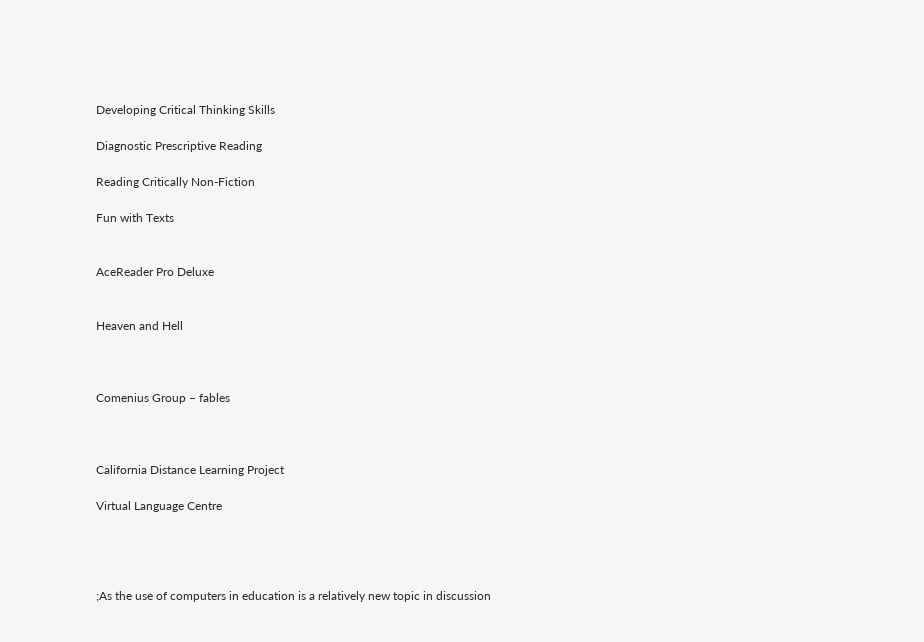Developing Critical Thinking Skills

Diagnostic Prescriptive Reading

Reading Critically Non-Fiction

Fun with Texts


AceReader Pro Deluxe


Heaven and Hell



Comenius Group – fables



California Distance Learning Project

Virtual Language Centre




;As the use of computers in education is a relatively new topic in discussion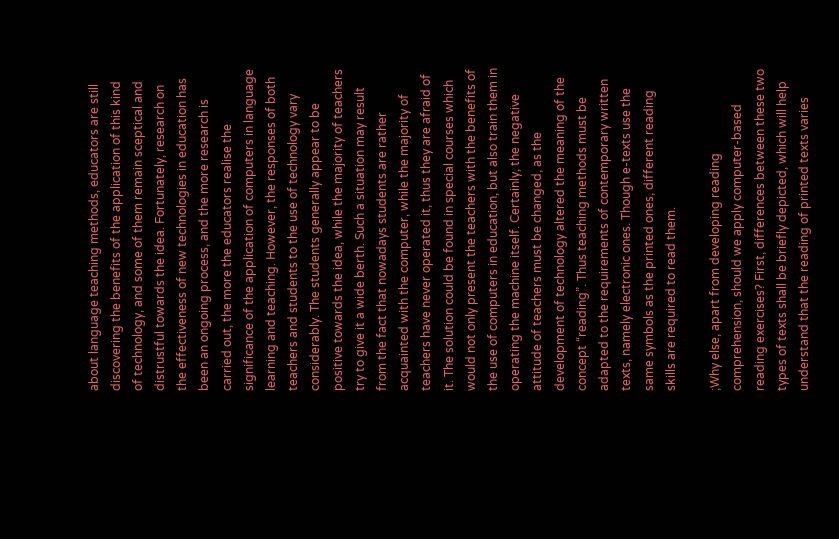about language teaching methods, educators are still discovering the benefits of the application of this kind of technology, and some of them remain sceptical and distrustful towards the idea. Fortunately, research on the effectiveness of new technologies in education has been an ongoing process, and the more research is carried out, the more the educators realise the significance of the application of computers in language learning and teaching. However, the responses of both teachers and students to the use of technology vary considerably. The students generally appear to be positive towards the idea, while the majority of teachers try to give it a wide berth. Such a situation may result from the fact that nowadays students are rather acquainted with the computer, while the majority of teachers have never operated it, thus they are afraid of it. The solution could be found in special courses which would not only present the teachers with the benefits of the use of computers in education, but also train them in operating the machine itself. Certainly, the negative attitude of teachers must be changed, as the development of technology altered the meaning of the concept “reading”. Thus teaching methods must be adapted to the requirements of contemporary written texts, namely electronic ones. Though e-texts use the same symbols as the printed ones, different reading skills are required to read them.

;Why else, apart from developing reading comprehension, should we apply computer-based reading exercises? First, differences between these two types of texts shall be briefly depicted, which will help understand that the reading of printed texts varies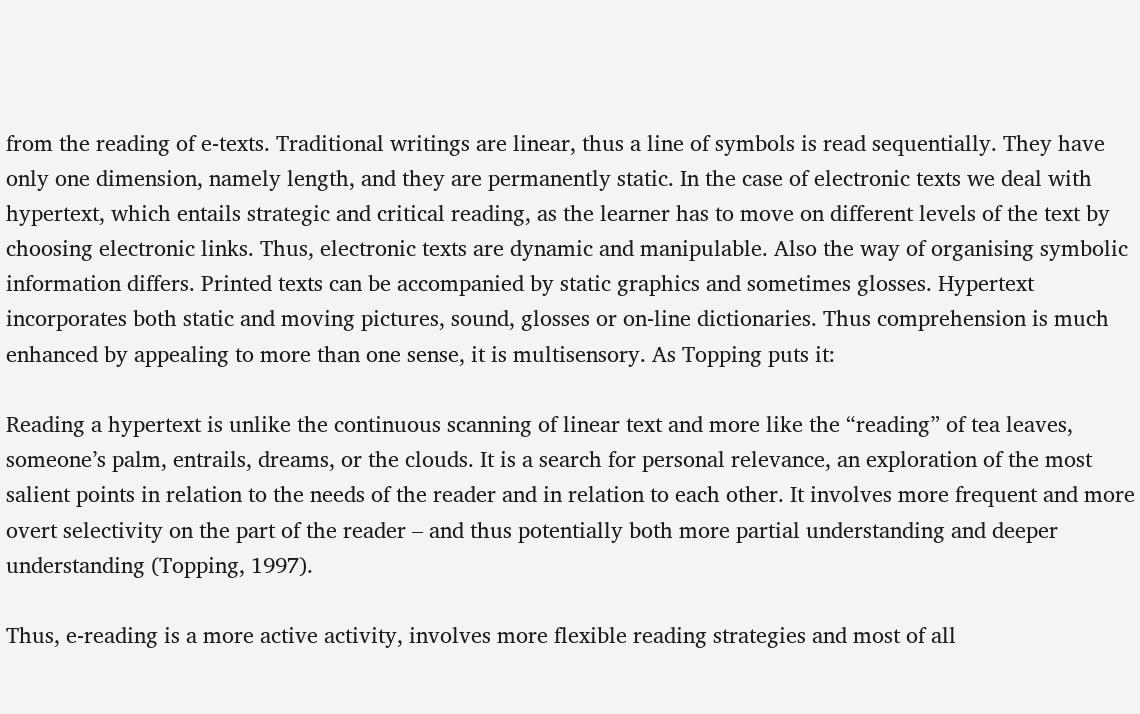from the reading of e-texts. Traditional writings are linear, thus a line of symbols is read sequentially. They have only one dimension, namely length, and they are permanently static. In the case of electronic texts we deal with hypertext, which entails strategic and critical reading, as the learner has to move on different levels of the text by choosing electronic links. Thus, electronic texts are dynamic and manipulable. Also the way of organising symbolic information differs. Printed texts can be accompanied by static graphics and sometimes glosses. Hypertext incorporates both static and moving pictures, sound, glosses or on-line dictionaries. Thus comprehension is much enhanced by appealing to more than one sense, it is multisensory. As Topping puts it:

Reading a hypertext is unlike the continuous scanning of linear text and more like the “reading” of tea leaves, someone’s palm, entrails, dreams, or the clouds. It is a search for personal relevance, an exploration of the most salient points in relation to the needs of the reader and in relation to each other. It involves more frequent and more overt selectivity on the part of the reader – and thus potentially both more partial understanding and deeper understanding (Topping, 1997).

Thus, e-reading is a more active activity, involves more flexible reading strategies and most of all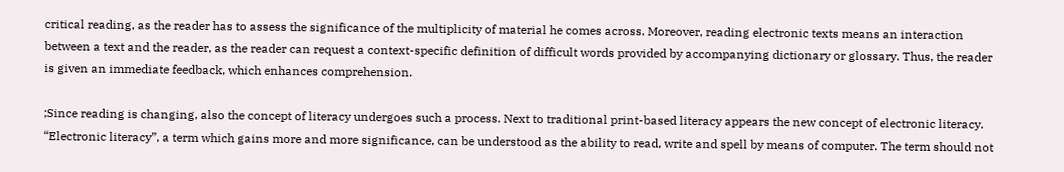critical reading, as the reader has to assess the significance of the multiplicity of material he comes across. Moreover, reading electronic texts means an interaction between a text and the reader, as the reader can request a context-specific definition of difficult words provided by accompanying dictionary or glossary. Thus, the reader is given an immediate feedback, which enhances comprehension.

;Since reading is changing, also the concept of literacy undergoes such a process. Next to traditional print-based literacy appears the new concept of electronic literacy. “Electronic literacy”, a term which gains more and more significance, can be understood as the ability to read, write and spell by means of computer. The term should not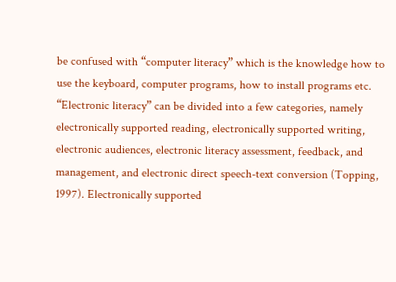be confused with “computer literacy” which is the knowledge how to use the keyboard, computer programs, how to install programs etc. “Electronic literacy” can be divided into a few categories, namely electronically supported reading, electronically supported writing, electronic audiences, electronic literacy assessment, feedback, and management, and electronic direct speech-text conversion (Topping, 1997). Electronically supported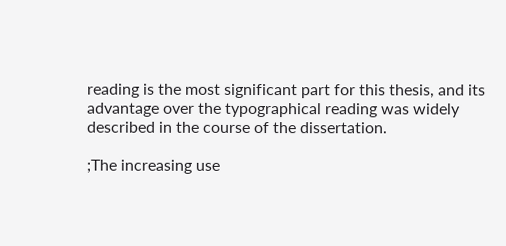reading is the most significant part for this thesis, and its advantage over the typographical reading was widely described in the course of the dissertation.

;The increasing use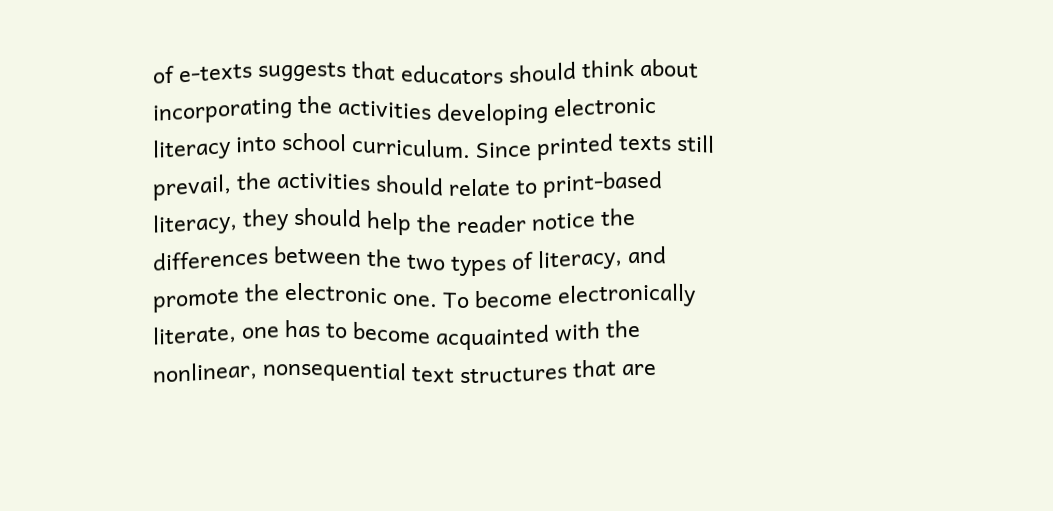of e-texts suggests that educators should think about incorporating the activities developing electronic literacy into school curriculum. Since printed texts still prevail, the activities should relate to print-based literacy, they should help the reader notice the differences between the two types of literacy, and promote the electronic one. To become electronically literate, one has to become acquainted with the nonlinear, nonsequential text structures that are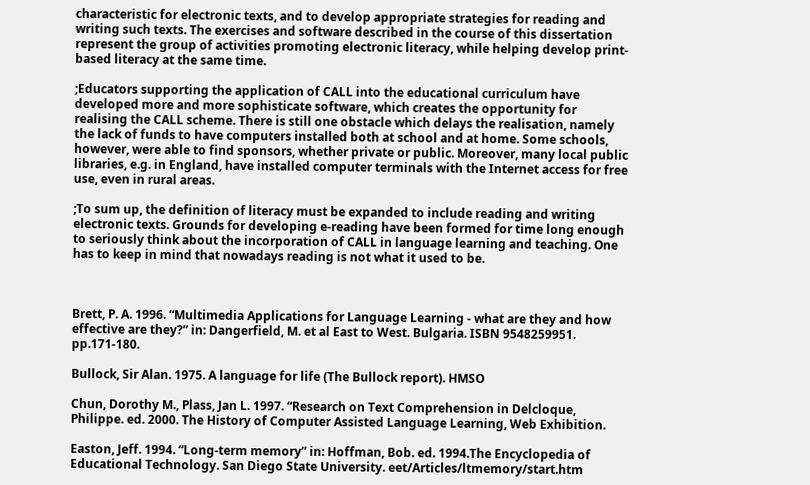characteristic for electronic texts, and to develop appropriate strategies for reading and writing such texts. The exercises and software described in the course of this dissertation represent the group of activities promoting electronic literacy, while helping develop print-based literacy at the same time.

;Educators supporting the application of CALL into the educational curriculum have developed more and more sophisticate software, which creates the opportunity for realising the CALL scheme. There is still one obstacle which delays the realisation, namely the lack of funds to have computers installed both at school and at home. Some schools, however, were able to find sponsors, whether private or public. Moreover, many local public libraries, e.g. in England, have installed computer terminals with the Internet access for free use, even in rural areas.

;To sum up, the definition of literacy must be expanded to include reading and writing electronic texts. Grounds for developing e-reading have been formed for time long enough to seriously think about the incorporation of CALL in language learning and teaching. One has to keep in mind that nowadays reading is not what it used to be.



Brett, P. A. 1996. “Multimedia Applications for Language Learning - what are they and how effective are they?” in: Dangerfield, M. et al East to West. Bulgaria. ISBN 9548259951. pp.171-180.

Bullock, Sir Alan. 1975. A language for life (The Bullock report). HMSO

Chun, Dorothy M., Plass, Jan L. 1997. “Research on Text Comprehension in Delcloque, Philippe. ed. 2000. The History of Computer Assisted Language Learning, Web Exhibition.

Easton, Jeff. 1994. “Long-term memory” in: Hoffman, Bob. ed. 1994.The Encyclopedia of Educational Technology. San Diego State University. eet/Articles/ltmemory/start.htm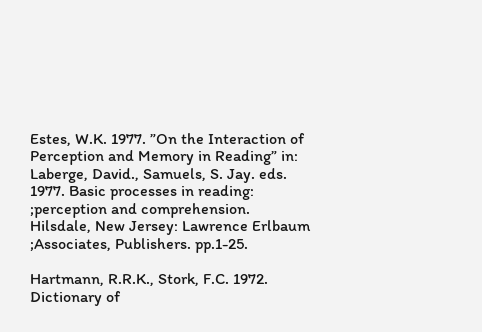Estes, W.K. 1977. ”On the Interaction of Perception and Memory in Reading” in: Laberge, David., Samuels, S. Jay. eds. 1977. Basic processes in reading: ;perception and comprehension. Hilsdale, New Jersey: Lawrence Erlbaum ;Associates, Publishers. pp.1-25.

Hartmann, R.R.K., Stork, F.C. 1972. Dictionary of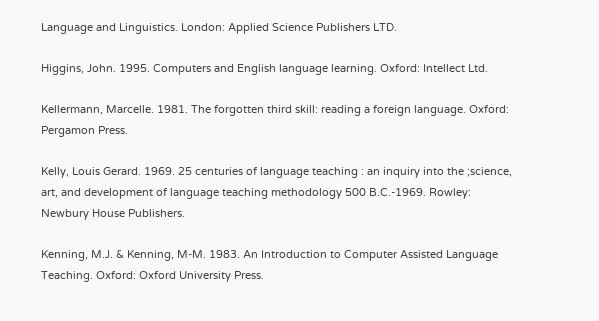Language and Linguistics. London: Applied Science Publishers LTD.

Higgins, John. 1995. Computers and English language learning. Oxford: Intellect Ltd.

Kellermann, Marcelle. 1981. The forgotten third skill: reading a foreign language. Oxford: Pergamon Press.

Kelly, Louis Gerard. 1969. 25 centuries of language teaching : an inquiry into the ;science, art, and development of language teaching methodology 500 B.C.-1969. Rowley: Newbury House Publishers.

Kenning, M.J. & Kenning, M-M. 1983. An Introduction to Computer Assisted Language Teaching. Oxford: Oxford University Press.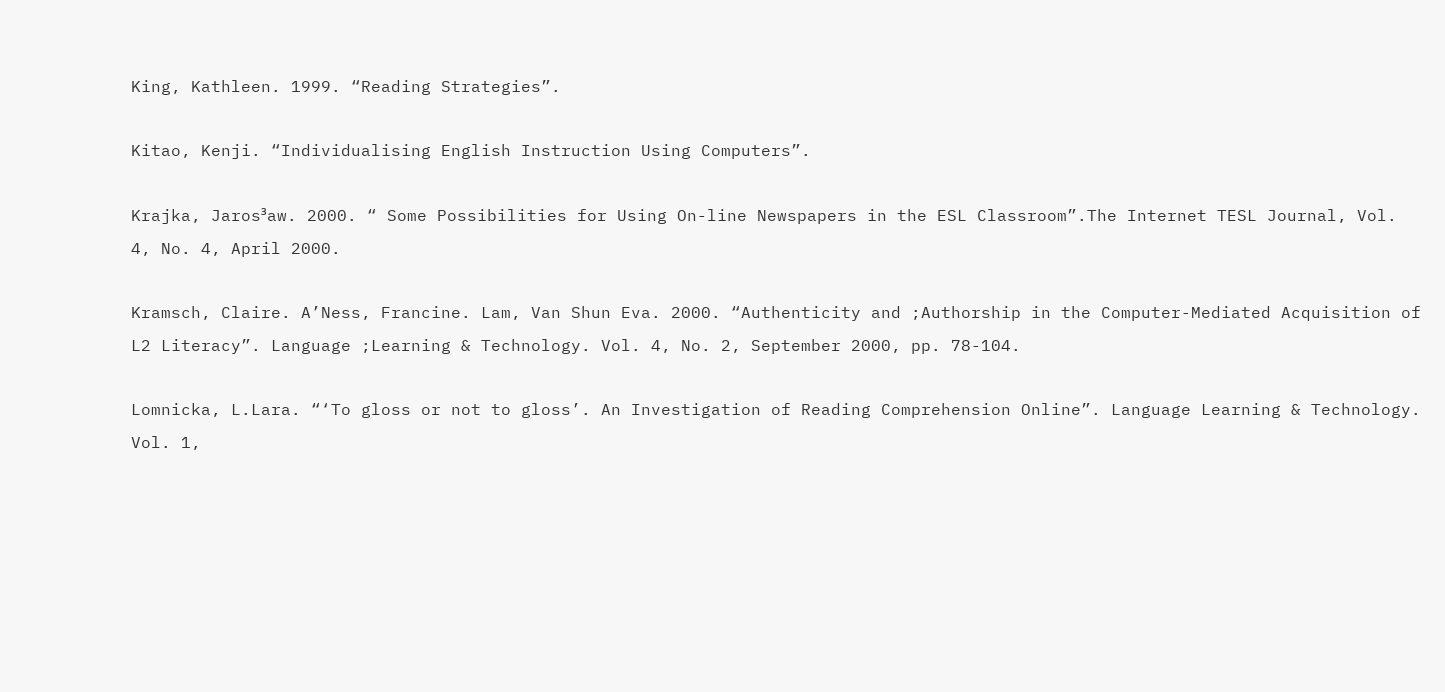King, Kathleen. 1999. “Reading Strategies”.

Kitao, Kenji. “Individualising English Instruction Using Computers”.

Krajka, Jaros³aw. 2000. “ Some Possibilities for Using On-line Newspapers in the ESL Classroom”.The Internet TESL Journal, Vol. 4, No. 4, April 2000.

Kramsch, Claire. A’Ness, Francine. Lam, Van Shun Eva. 2000. “Authenticity and ;Authorship in the Computer-Mediated Acquisition of L2 Literacy”. Language ;Learning & Technology. Vol. 4, No. 2, September 2000, pp. 78-104.

Lomnicka, L.Lara. “‘To gloss or not to gloss’. An Investigation of Reading Comprehension Online”. Language Learning & Technology. Vol. 1,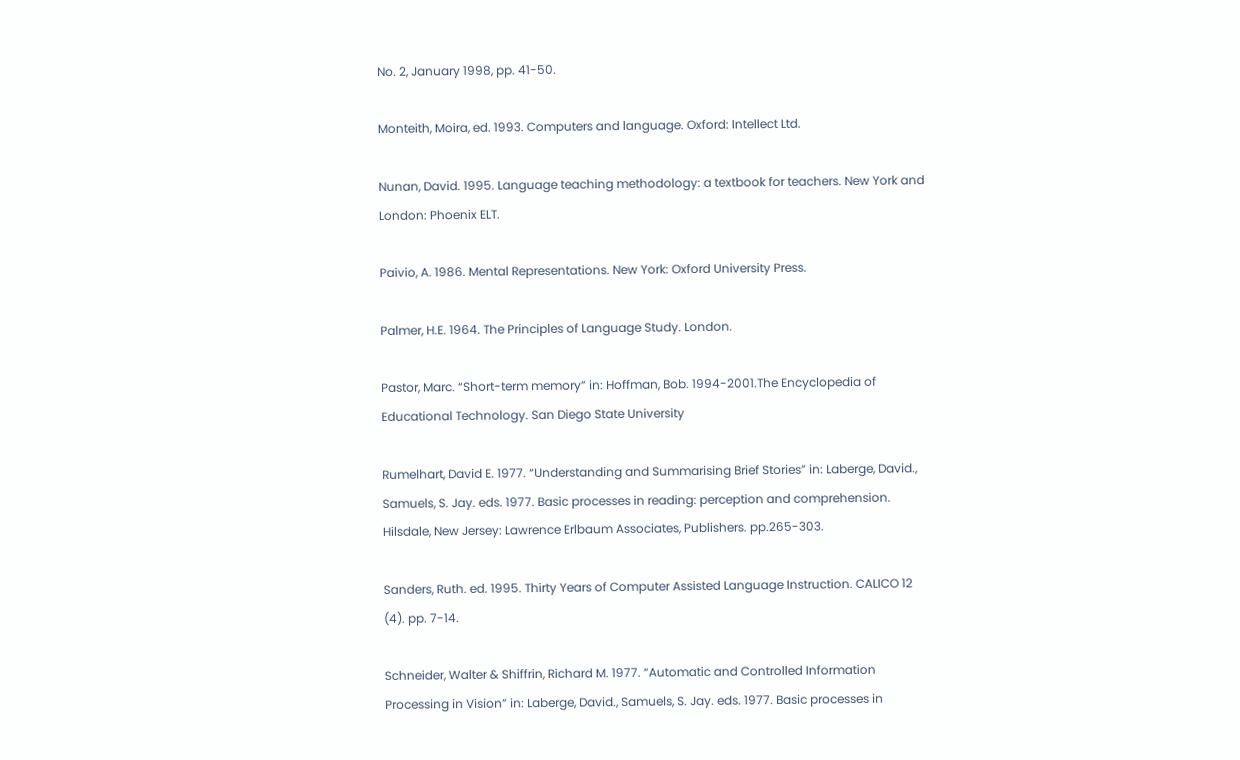No. 2, January 1998, pp. 41-50.

Monteith, Moira, ed. 1993. Computers and language. Oxford: Intellect Ltd.

Nunan, David. 1995. Language teaching methodology: a textbook for teachers. New York and London: Phoenix ELT.

Paivio, A. 1986. Mental Representations. New York: Oxford University Press.

Palmer, H.E. 1964. The Principles of Language Study. London.

Pastor, Marc. “Short-term memory” in: Hoffman, Bob. 1994-2001.The Encyclopedia of Educational Technology. San Diego State University

Rumelhart, David E. 1977. “Understanding and Summarising Brief Stories” in: Laberge, David., Samuels, S. Jay. eds. 1977. Basic processes in reading: perception and comprehension. Hilsdale, New Jersey: Lawrence Erlbaum Associates, Publishers. pp.265-303.

Sanders, Ruth. ed. 1995. Thirty Years of Computer Assisted Language Instruction. CALICO 12 (4). pp. 7-14.

Schneider, Walter & Shiffrin, Richard M. 1977. “Automatic and Controlled Information Processing in Vision” in: Laberge, David., Samuels, S. Jay. eds. 1977. Basic processes in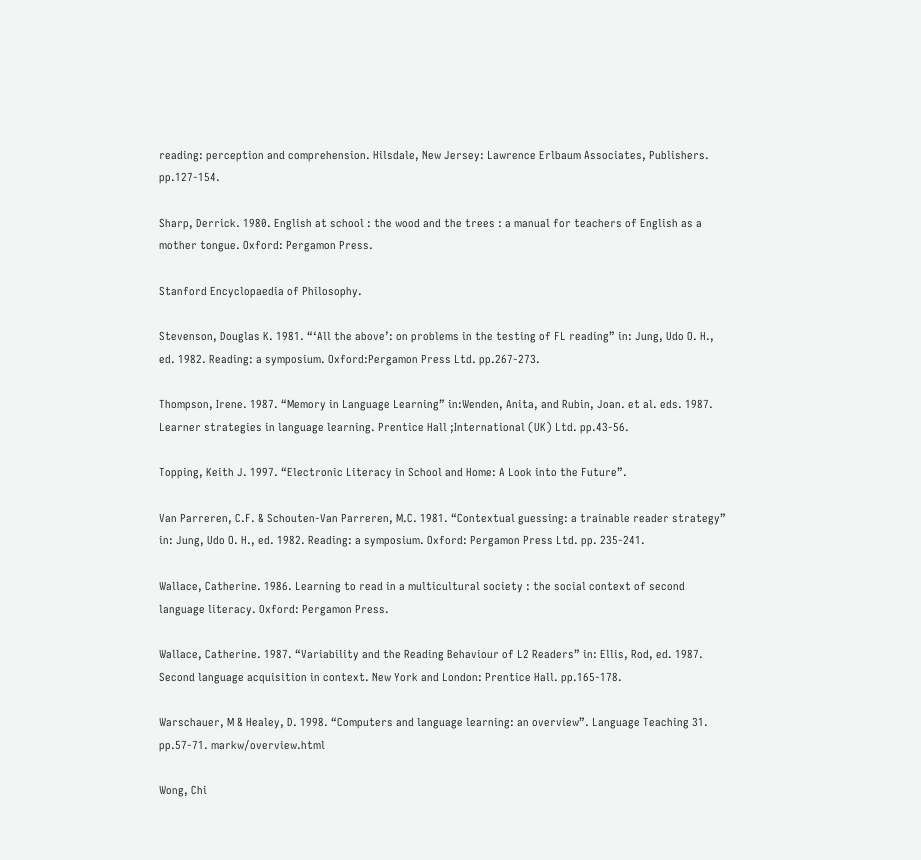reading: perception and comprehension. Hilsdale, New Jersey: Lawrence Erlbaum Associates, Publishers. pp.127-154.

Sharp, Derrick. 1980. English at school : the wood and the trees : a manual for teachers of English as a mother tongue. Oxford: Pergamon Press.

Stanford Encyclopaedia of Philosophy.

Stevenson, Douglas K. 1981. “‘All the above’: on problems in the testing of FL reading” in: Jung, Udo O. H., ed. 1982. Reading: a symposium. Oxford:Pergamon Press Ltd. pp.267-273.

Thompson, Irene. 1987. “Memory in Language Learning” in:Wenden, Anita, and Rubin, Joan. et al. eds. 1987. Learner strategies in language learning. Prentice Hall ;International (UK) Ltd. pp.43-56.

Topping, Keith J. 1997. “Electronic Literacy in School and Home: A Look into the Future”.

Van Parreren, C.F. & Schouten-Van Parreren, M.C. 1981. “Contextual guessing: a trainable reader strategy” in: Jung, Udo O. H., ed. 1982. Reading: a symposium. Oxford: Pergamon Press Ltd. pp. 235-241.

Wallace, Catherine. 1986. Learning to read in a multicultural society : the social context of second language literacy. Oxford: Pergamon Press.

Wallace, Catherine. 1987. “Variability and the Reading Behaviour of L2 Readers” in: Ellis, Rod, ed. 1987. Second language acquisition in context. New York and London: Prentice Hall. pp.165-178.

Warschauer, M & Healey, D. 1998. “Computers and language learning: an overview”. Language Teaching 31. pp.57-71. markw/overview.html

Wong, Chi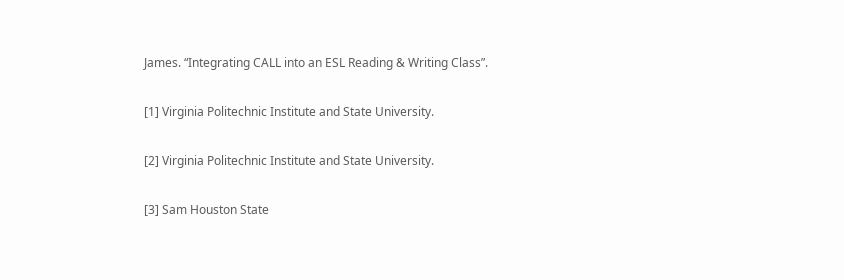James. “Integrating CALL into an ESL Reading & Writing Class”.

[1] Virginia Politechnic Institute and State University.

[2] Virginia Politechnic Institute and State University.

[3] Sam Houston State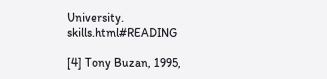University. skills.html#READING

[4] Tony Buzan, 1995,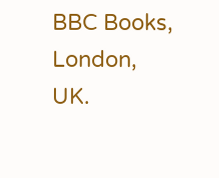BBC Books, London, UK.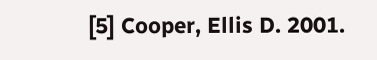[5] Cooper, Ellis D. 2001.